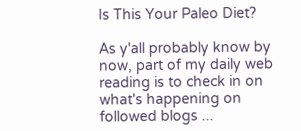Is This Your Paleo Diet?

As y'all probably know by now, part of my daily web reading is to check in on what's happening on followed blogs ...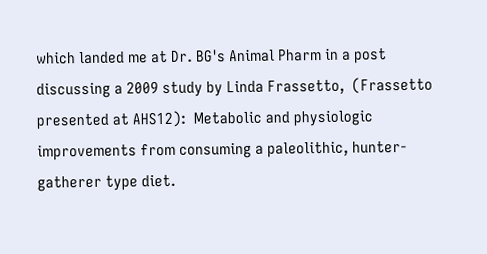which landed me at Dr. BG's Animal Pharm in a post discussing a 2009 study by Linda Frassetto,  (Frassetto presented at AHS12):  Metabolic and physiologic improvements from consuming a paleolithic, hunter-gatherer type diet.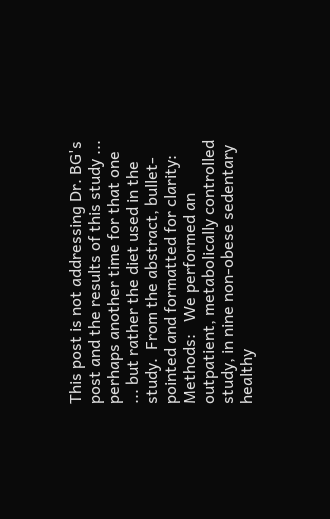This post is not addressing Dr. BG's post and the results of this study ... perhaps another time for that one ... but rather the diet used in the study.  From the abstract, bullet-pointed and formatted for clarity:
Methods:   We performed an outpatient, metabolically controlled study, in nine non-obese sedentary healthy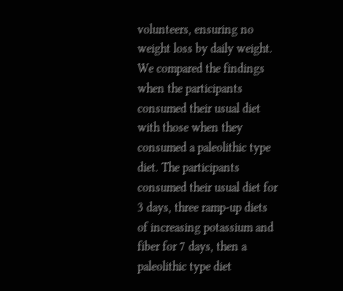volunteers, ensuring no weight loss by daily weight.
We compared the findings when the participants consumed their usual diet with those when they consumed a paleolithic type diet. The participants consumed their usual diet for 3 days, three ramp-up diets of increasing potassium and fiber for 7 days, then a paleolithic type diet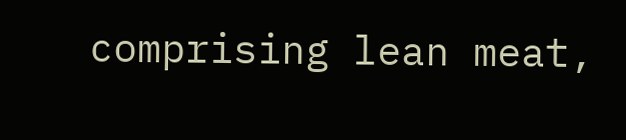comprising lean meat,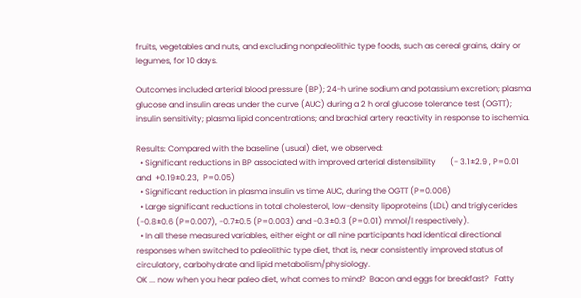fruits, vegetables and nuts, and excluding nonpaleolithic type foods, such as cereal grains, dairy or legumes, for 10 days.

Outcomes included arterial blood pressure (BP); 24-h urine sodium and potassium excretion; plasma glucose and insulin areas under the curve (AUC) during a 2 h oral glucose tolerance test (OGTT); insulin sensitivity; plasma lipid concentrations; and brachial artery reactivity in response to ischemia.

Results: Compared with the baseline (usual) diet, we observed:
  • Significant reductions in BP associated with improved arterial distensibility       (- 3.1±2.9 , P=0.01 and  +0.19±0.23,  P=0.05)
  • Significant reduction in plasma insulin vs time AUC, during the OGTT (P=0.006)
  • Large significant reductions in total cholesterol, low-density lipoproteins (LDL) and triglycerides (-0.8±0.6 (P=0.007), -0.7±0.5 (P=0.003) and -0.3±0.3 (P=0.01) mmol/l respectively).
  • In all these measured variables, either eight or all nine participants had identical directional responses when switched to paleolithic type diet, that is, near consistently improved status of circulatory, carbohydrate and lipid metabolism/physiology.
OK ... now when you hear paleo diet, what comes to mind?  Bacon and eggs for breakfast?   Fatty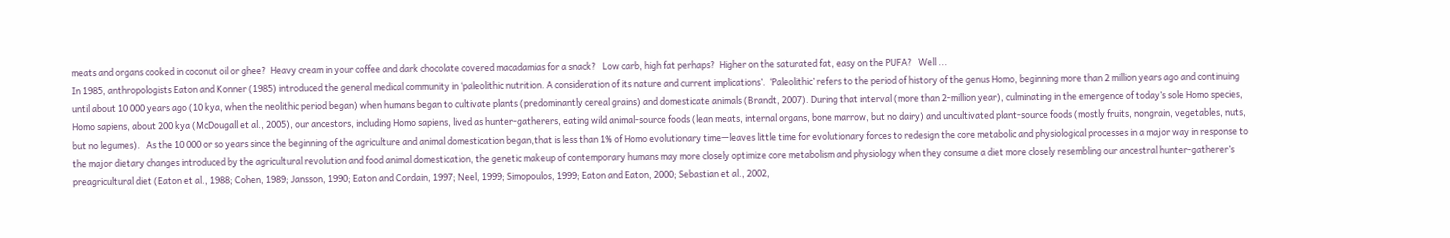meats and organs cooked in coconut oil or ghee?  Heavy cream in your coffee and dark chocolate covered macadamias for a snack?   Low carb, high fat perhaps?  Higher on the saturated fat, easy on the PUFA?   Well ...
In 1985, anthropologists Eaton and Konner (1985) introduced the general medical community in ‘paleolithic nutrition. A consideration of its nature and current implications’.  ‘Paleolithic’ refers to the period of history of the genus Homo, beginning more than 2 million years ago and continuing until about 10 000 years ago (10 kya, when the neolithic period began) when humans began to cultivate plants (predominantly cereal grains) and domesticate animals (Brandt, 2007). During that interval (more than 2-million year), culminating in the emergence of today’s sole Homo species, Homo sapiens, about 200 kya (McDougall et al., 2005), our ancestors, including Homo sapiens, lived as hunter-gatherers, eating wild animal-source foods (lean meats, internal organs, bone marrow, but no dairy) and uncultivated plant-source foods (mostly fruits, nongrain, vegetables, nuts, but no legumes).   As the 10 000 or so years since the beginning of the agriculture and animal domestication began,that is less than 1% of Homo evolutionary time—leaves little time for evolutionary forces to redesign the core metabolic and physiological processes in a major way in response to the major dietary changes introduced by the agricultural revolution and food animal domestication, the genetic makeup of contemporary humans may more closely optimize core metabolism and physiology when they consume a diet more closely resembling our ancestral hunter-gatherer’s preagricultural diet (Eaton et al., 1988; Cohen, 1989; Jansson, 1990; Eaton and Cordain, 1997; Neel, 1999; Simopoulos, 1999; Eaton and Eaton, 2000; Sebastian et al., 2002,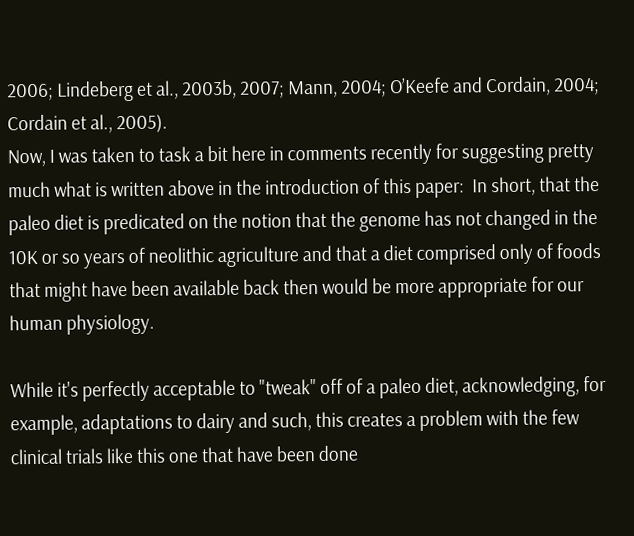2006; Lindeberg et al., 2003b, 2007; Mann, 2004; O’Keefe and Cordain, 2004; Cordain et al., 2005).
Now, I was taken to task a bit here in comments recently for suggesting pretty much what is written above in the introduction of this paper:  In short, that the paleo diet is predicated on the notion that the genome has not changed in the 10K or so years of neolithic agriculture and that a diet comprised only of foods that might have been available back then would be more appropriate for our human physiology.

While it's perfectly acceptable to "tweak" off of a paleo diet, acknowledging, for example, adaptations to dairy and such, this creates a problem with the few clinical trials like this one that have been done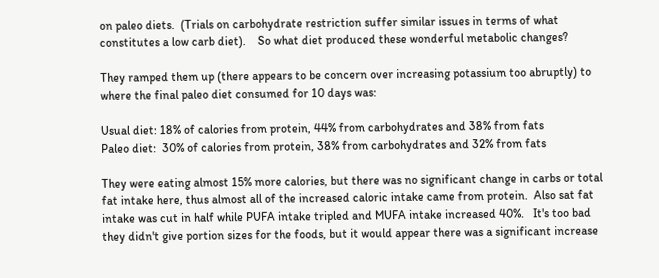on paleo diets.  (Trials on carbohydrate restriction suffer similar issues in terms of what constitutes a low carb diet).    So what diet produced these wonderful metabolic changes?

They ramped them up (there appears to be concern over increasing potassium too abruptly) to where the final paleo diet consumed for 10 days was:

Usual diet: 18% of calories from protein, 44% from carbohydrates and 38% from fats
Paleo diet:  30% of calories from protein, 38% from carbohydrates and 32% from fats

They were eating almost 15% more calories, but there was no significant change in carbs or total fat intake here, thus almost all of the increased caloric intake came from protein.  Also sat fat intake was cut in half while PUFA intake tripled and MUFA intake increased 40%.   It's too bad they didn't give portion sizes for the foods, but it would appear there was a significant increase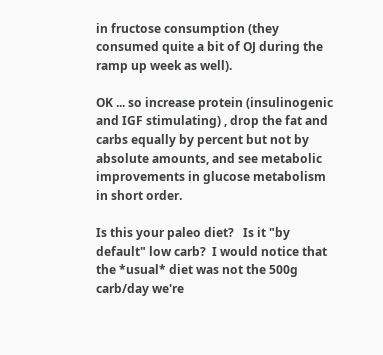in fructose consumption (they consumed quite a bit of OJ during the ramp up week as well).

OK ... so increase protein (insulinogenic and IGF stimulating) , drop the fat and carbs equally by percent but not by absolute amounts, and see metabolic improvements in glucose metabolism in short order.

Is this your paleo diet?   Is it "by default" low carb?  I would notice that the *usual* diet was not the 500g carb/day we're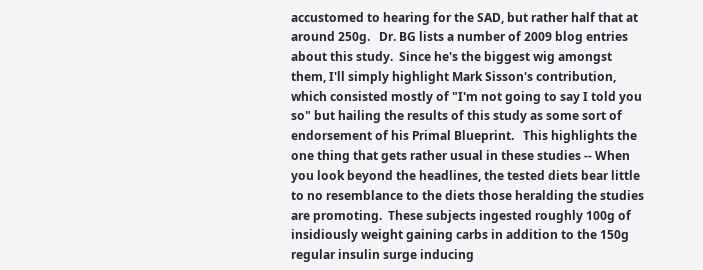accustomed to hearing for the SAD, but rather half that at around 250g.   Dr. BG lists a number of 2009 blog entries about this study.  Since he's the biggest wig amongst them, I'll simply highlight Mark Sisson's contribution, which consisted mostly of "I'm not going to say I told you so" but hailing the results of this study as some sort of endorsement of his Primal Blueprint.   This highlights the one thing that gets rather usual in these studies -- When you look beyond the headlines, the tested diets bear little to no resemblance to the diets those heralding the studies are promoting.  These subjects ingested roughly 100g of insidiously weight gaining carbs in addition to the 150g regular insulin surge inducing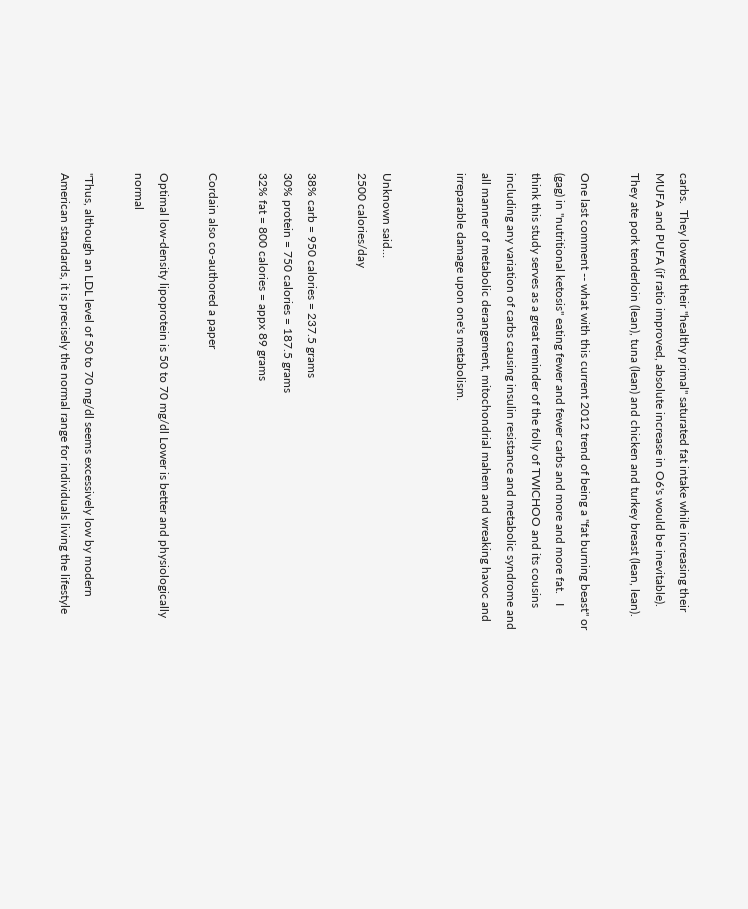carbs.  They lowered their "healthy primal" saturated fat intake while increasing their MUFA and PUFA (if ratio improved, absolute increase in O6's would be inevitable).  They ate pork tenderloin (lean), tuna (lean) and chicken and turkey breast (lean, lean).

One last comment -- what with this current 2012 trend of being a "fat burning beast" or (gag) in "nutritional ketosis" eating fewer and fewer carbs and more and more fat.   I think this study serves as a great reminder of the folly of TWICHOO and its cousins including any variation of carbs causing insulin resistance and metabolic syndrome and all manner of metabolic derangement, mitochondrial mahem and wreaking havoc and irreparable damage upon one's metabolism.


Unknown said…
2500 calories/day

38% carb = 950 calories = 237.5 grams
30% protein = 750 calories = 187.5 grams
32% fat = 800 calories = appx 89 grams

Cordain also co-authored a paper

Optimal low-density lipoprotein is 50 to 70 mg/dl Lower is better and physiologically normal

"Thus, although an LDL level of 50 to 70 mg/dl seems excessively low by modern American standards, it is precisely the normal range for individuals living the lifestyle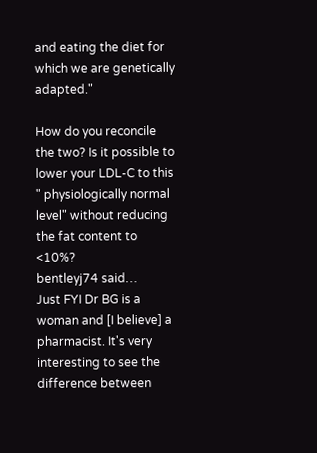and eating the diet for which we are genetically adapted."

How do you reconcile the two? Is it possible to lower your LDL-C to this " physiologically normal level" without reducing the fat content to <10%?
bentleyj74 said…
Just FYI Dr BG is a woman and [I believe] a pharmacist. It's very interesting to see the difference between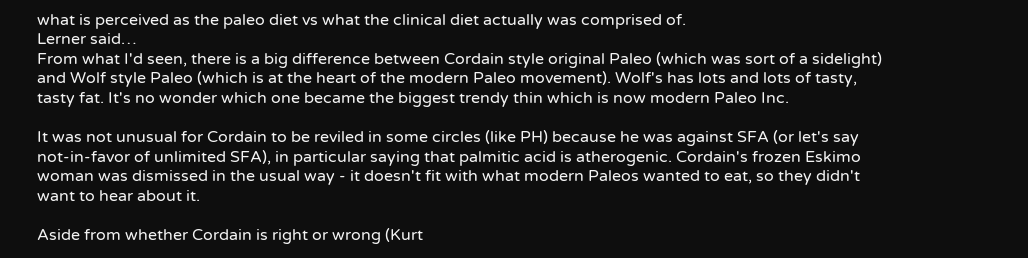what is perceived as the paleo diet vs what the clinical diet actually was comprised of.
Lerner said…
From what I'd seen, there is a big difference between Cordain style original Paleo (which was sort of a sidelight) and Wolf style Paleo (which is at the heart of the modern Paleo movement). Wolf's has lots and lots of tasty, tasty fat. It's no wonder which one became the biggest trendy thin which is now modern Paleo Inc.

It was not unusual for Cordain to be reviled in some circles (like PH) because he was against SFA (or let's say not-in-favor of unlimited SFA), in particular saying that palmitic acid is atherogenic. Cordain's frozen Eskimo woman was dismissed in the usual way - it doesn't fit with what modern Paleos wanted to eat, so they didn't want to hear about it.

Aside from whether Cordain is right or wrong (Kurt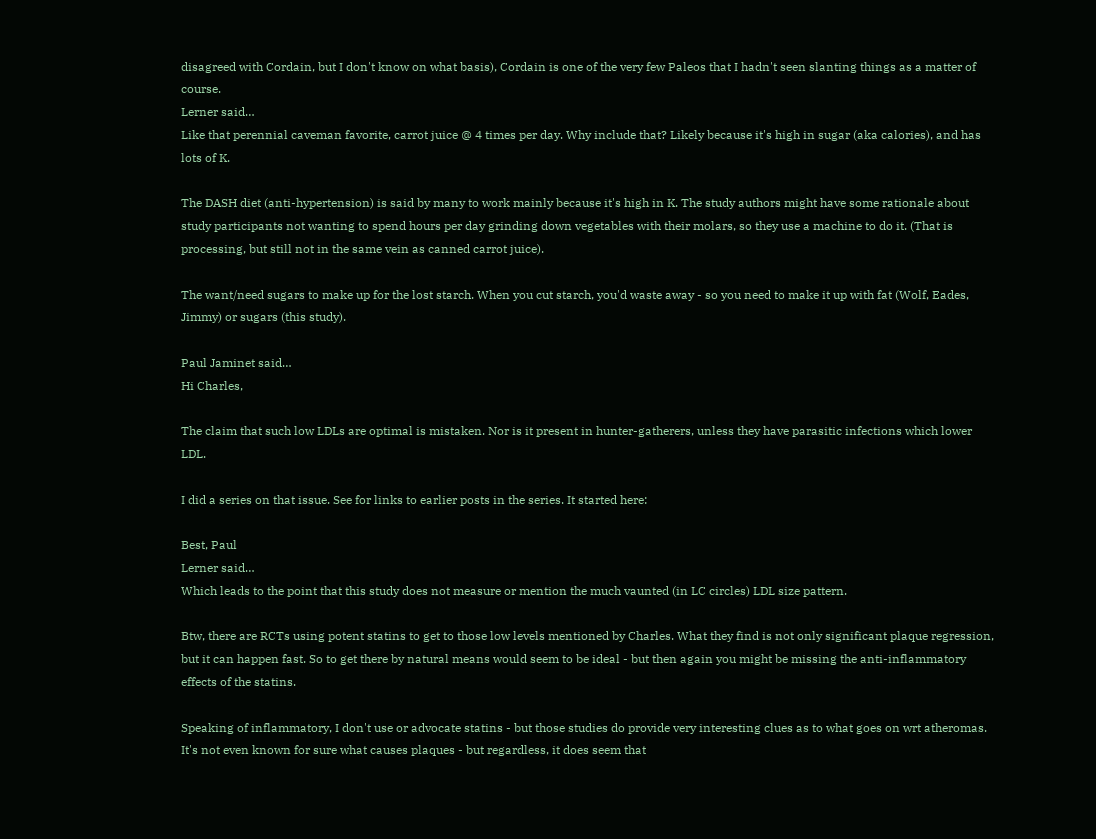disagreed with Cordain, but I don't know on what basis), Cordain is one of the very few Paleos that I hadn't seen slanting things as a matter of course.
Lerner said…
Like that perennial caveman favorite, carrot juice @ 4 times per day. Why include that? Likely because it's high in sugar (aka calories), and has lots of K.

The DASH diet (anti-hypertension) is said by many to work mainly because it's high in K. The study authors might have some rationale about study participants not wanting to spend hours per day grinding down vegetables with their molars, so they use a machine to do it. (That is processing, but still not in the same vein as canned carrot juice).

The want/need sugars to make up for the lost starch. When you cut starch, you'd waste away - so you need to make it up with fat (Wolf, Eades, Jimmy) or sugars (this study).

Paul Jaminet said…
Hi Charles,

The claim that such low LDLs are optimal is mistaken. Nor is it present in hunter-gatherers, unless they have parasitic infections which lower LDL.

I did a series on that issue. See for links to earlier posts in the series. It started here:

Best, Paul
Lerner said…
Which leads to the point that this study does not measure or mention the much vaunted (in LC circles) LDL size pattern.

Btw, there are RCTs using potent statins to get to those low levels mentioned by Charles. What they find is not only significant plaque regression, but it can happen fast. So to get there by natural means would seem to be ideal - but then again you might be missing the anti-inflammatory effects of the statins.

Speaking of inflammatory, I don't use or advocate statins - but those studies do provide very interesting clues as to what goes on wrt atheromas. It's not even known for sure what causes plaques - but regardless, it does seem that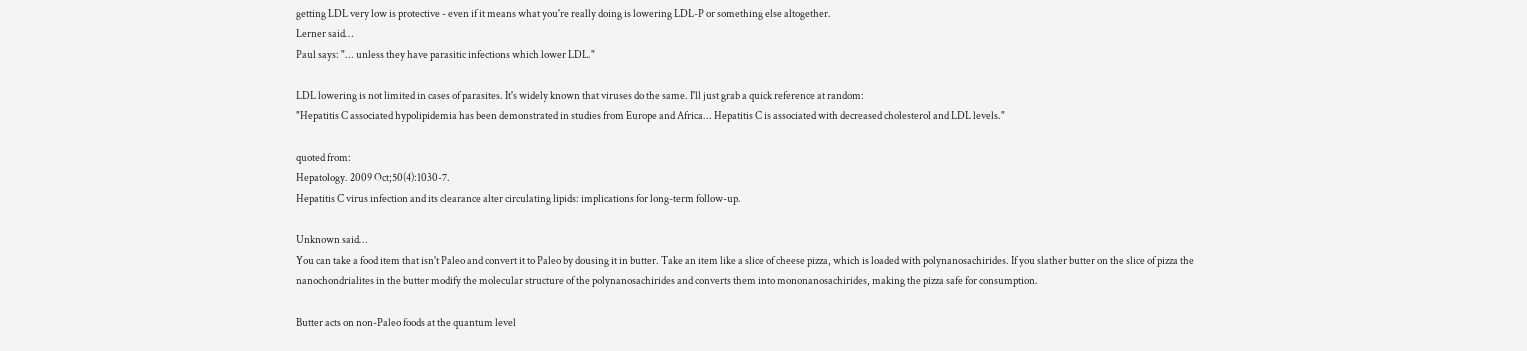getting LDL very low is protective - even if it means what you're really doing is lowering LDL-P or something else altogether.
Lerner said…
Paul says: "... unless they have parasitic infections which lower LDL."

LDL lowering is not limited in cases of parasites. It's widely known that viruses do the same. I'll just grab a quick reference at random:
"Hepatitis C associated hypolipidemia has been demonstrated in studies from Europe and Africa... Hepatitis C is associated with decreased cholesterol and LDL levels."

quoted from:
Hepatology. 2009 Oct;50(4):1030-7.
Hepatitis C virus infection and its clearance alter circulating lipids: implications for long-term follow-up.

Unknown said…
You can take a food item that isn't Paleo and convert it to Paleo by dousing it in butter. Take an item like a slice of cheese pizza, which is loaded with polynanosachirides. If you slather butter on the slice of pizza the nanochondrialites in the butter modify the molecular structure of the polynanosachirides and converts them into mononanosachirides, making the pizza safe for consumption.

Butter acts on non-Paleo foods at the quantum level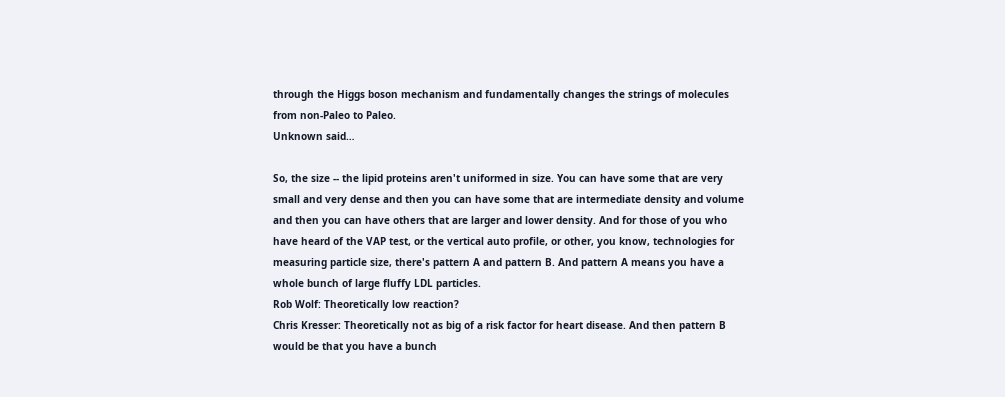through the Higgs boson mechanism and fundamentally changes the strings of molecules from non-Paleo to Paleo.
Unknown said…

So, the size -- the lipid proteins aren't uniformed in size. You can have some that are very small and very dense and then you can have some that are intermediate density and volume and then you can have others that are larger and lower density. And for those of you who have heard of the VAP test, or the vertical auto profile, or other, you know, technologies for measuring particle size, there's pattern A and pattern B. And pattern A means you have a whole bunch of large fluffy LDL particles.
Rob Wolf: Theoretically low reaction?
Chris Kresser: Theoretically not as big of a risk factor for heart disease. And then pattern B would be that you have a bunch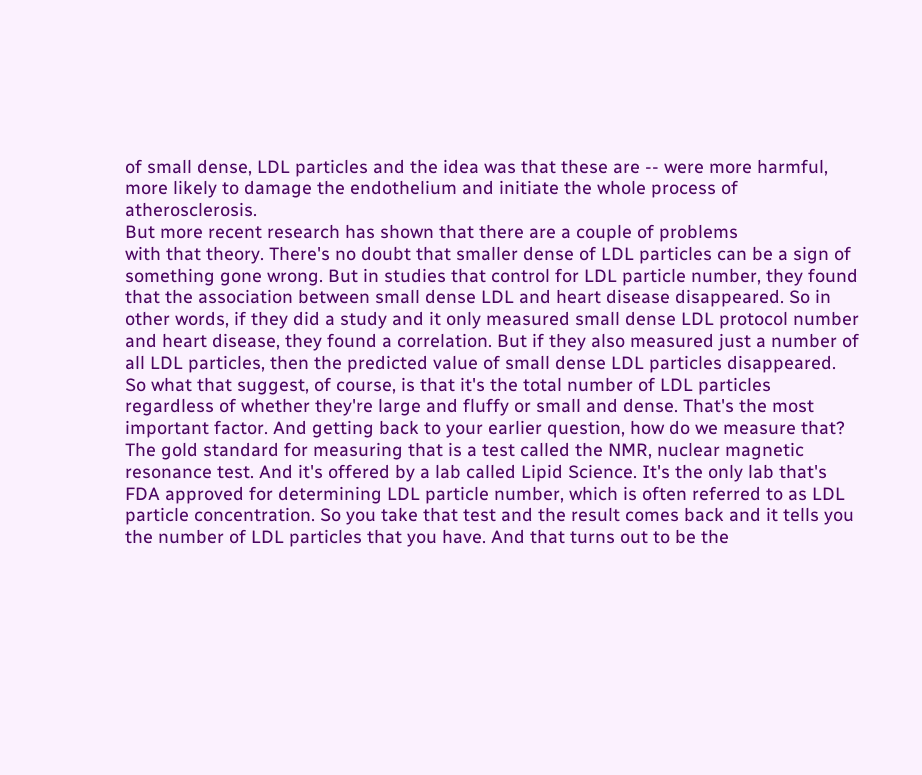of small dense, LDL particles and the idea was that these are -- were more harmful, more likely to damage the endothelium and initiate the whole process of atherosclerosis.
But more recent research has shown that there are a couple of problems
with that theory. There's no doubt that smaller dense of LDL particles can be a sign of something gone wrong. But in studies that control for LDL particle number, they found that the association between small dense LDL and heart disease disappeared. So in other words, if they did a study and it only measured small dense LDL protocol number and heart disease, they found a correlation. But if they also measured just a number of all LDL particles, then the predicted value of small dense LDL particles disappeared. So what that suggest, of course, is that it's the total number of LDL particles regardless of whether they're large and fluffy or small and dense. That's the most important factor. And getting back to your earlier question, how do we measure that? The gold standard for measuring that is a test called the NMR, nuclear magnetic resonance test. And it's offered by a lab called Lipid Science. It's the only lab that's FDA approved for determining LDL particle number, which is often referred to as LDL particle concentration. So you take that test and the result comes back and it tells you the number of LDL particles that you have. And that turns out to be the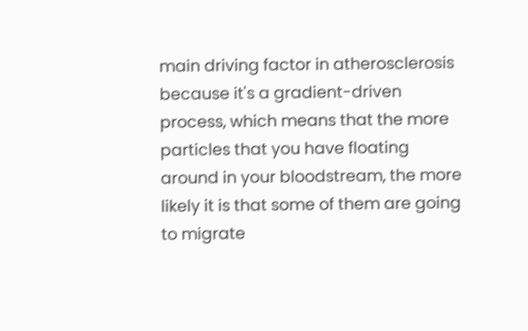main driving factor in atherosclerosis because it's a gradient-driven process, which means that the more particles that you have floating around in your bloodstream, the more likely it is that some of them are going to migrate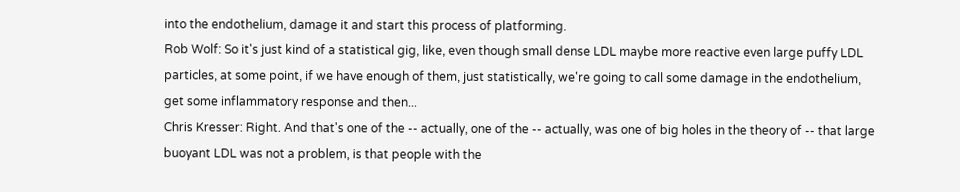into the endothelium, damage it and start this process of platforming.
Rob Wolf: So it's just kind of a statistical gig, like, even though small dense LDL maybe more reactive even large puffy LDL particles, at some point, if we have enough of them, just statistically, we're going to call some damage in the endothelium, get some inflammatory response and then...
Chris Kresser: Right. And that's one of the -- actually, one of the -- actually, was one of big holes in the theory of -- that large buoyant LDL was not a problem, is that people with the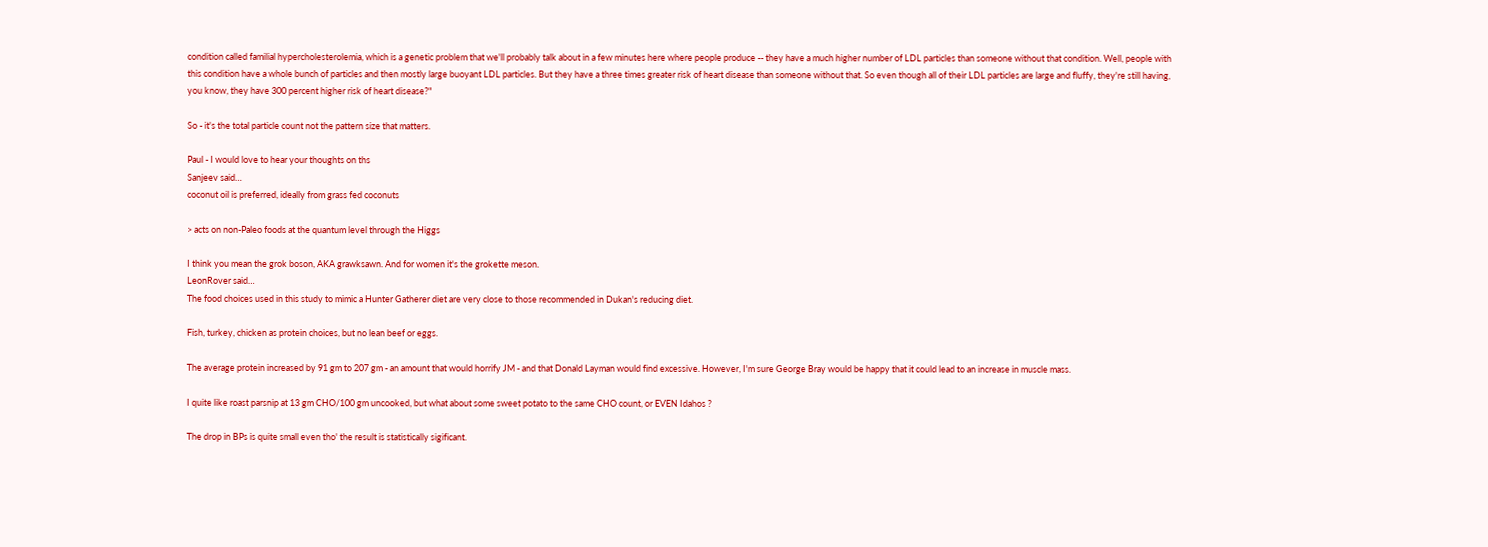condition called familial hypercholesterolemia, which is a genetic problem that we'll probably talk about in a few minutes here where people produce -- they have a much higher number of LDL particles than someone without that condition. Well, people with this condition have a whole bunch of particles and then mostly large buoyant LDL particles. But they have a three times greater risk of heart disease than someone without that. So even though all of their LDL particles are large and fluffy, they're still having, you know, they have 300 percent higher risk of heart disease?"

So - it's the total particle count not the pattern size that matters.

Paul - I would love to hear your thoughts on ths
Sanjeev said…
coconut oil is preferred, ideally from grass fed coconuts

> acts on non-Paleo foods at the quantum level through the Higgs

I think you mean the grok boson, AKA grawksawn. And for women it's the grokette meson.
LeonRover said…
The food choices used in this study to mimic a Hunter Gatherer diet are very close to those recommended in Dukan's reducing diet.

Fish, turkey, chicken as protein choices, but no lean beef or eggs.

The average protein increased by 91 gm to 207 gm - an amount that would horrify JM - and that Donald Layman would find excessive. However, I'm sure George Bray would be happy that it could lead to an increase in muscle mass.

I quite like roast parsnip at 13 gm CHO/100 gm uncooked, but what about some sweet potato to the same CHO count, or EVEN Idahos ?

The drop in BPs is quite small even tho' the result is statistically sigificant.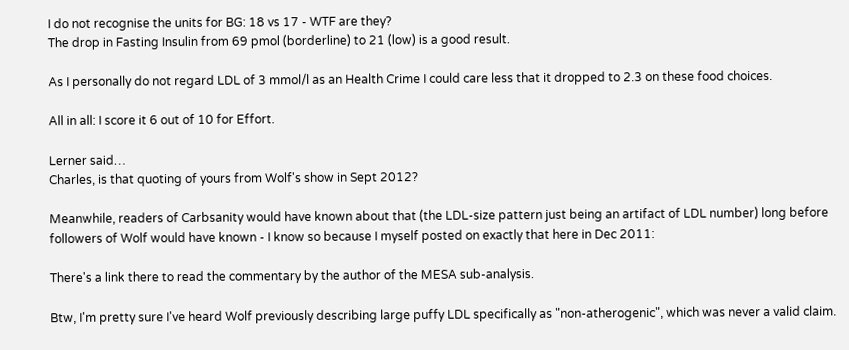I do not recognise the units for BG: 18 vs 17 - WTF are they?
The drop in Fasting Insulin from 69 pmol (borderline) to 21 (low) is a good result.

As I personally do not regard LDL of 3 mmol/l as an Health Crime I could care less that it dropped to 2.3 on these food choices.

All in all: I score it 6 out of 10 for Effort.

Lerner said…
Charles, is that quoting of yours from Wolf's show in Sept 2012?

Meanwhile, readers of Carbsanity would have known about that (the LDL-size pattern just being an artifact of LDL number) long before followers of Wolf would have known - I know so because I myself posted on exactly that here in Dec 2011:

There's a link there to read the commentary by the author of the MESA sub-analysis.

Btw, I'm pretty sure I've heard Wolf previously describing large puffy LDL specifically as "non-atherogenic", which was never a valid claim.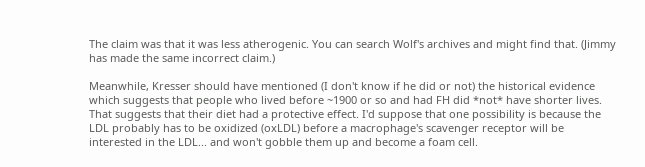The claim was that it was less atherogenic. You can search Wolf's archives and might find that. (Jimmy has made the same incorrect claim.)

Meanwhile, Kresser should have mentioned (I don't know if he did or not) the historical evidence which suggests that people who lived before ~1900 or so and had FH did *not* have shorter lives. That suggests that their diet had a protective effect. I'd suppose that one possibility is because the LDL probably has to be oxidized (oxLDL) before a macrophage's scavenger receptor will be interested in the LDL... and won't gobble them up and become a foam cell.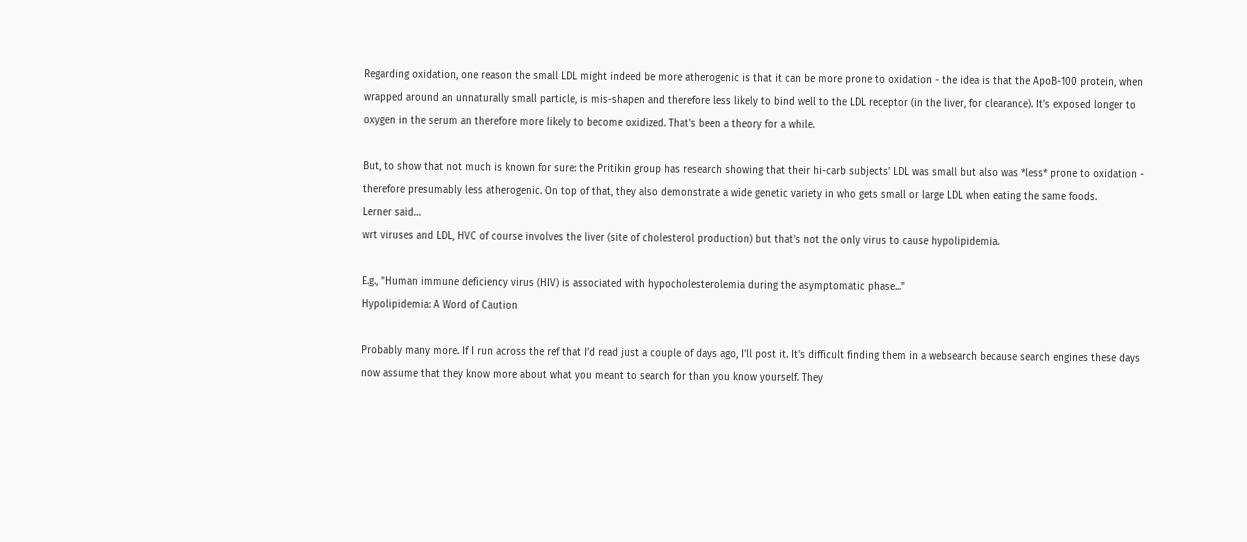Regarding oxidation, one reason the small LDL might indeed be more atherogenic is that it can be more prone to oxidation - the idea is that the ApoB-100 protein, when wrapped around an unnaturally small particle, is mis-shapen and therefore less likely to bind well to the LDL receptor (in the liver, for clearance). It's exposed longer to oxygen in the serum an therefore more likely to become oxidized. That's been a theory for a while.

But, to show that not much is known for sure: the Pritikin group has research showing that their hi-carb subjects' LDL was small but also was *less* prone to oxidation - therefore presumably less atherogenic. On top of that, they also demonstrate a wide genetic variety in who gets small or large LDL when eating the same foods.
Lerner said…
wrt viruses and LDL, HVC of course involves the liver (site of cholesterol production) but that's not the only virus to cause hypolipidemia.

E.g., "Human immune deficiency virus (HIV) is associated with hypocholesterolemia during the asymptomatic phase..."
Hypolipidemia: A Word of Caution

Probably many more. If I run across the ref that I'd read just a couple of days ago, I'll post it. It's difficult finding them in a websearch because search engines these days now assume that they know more about what you meant to search for than you know yourself. They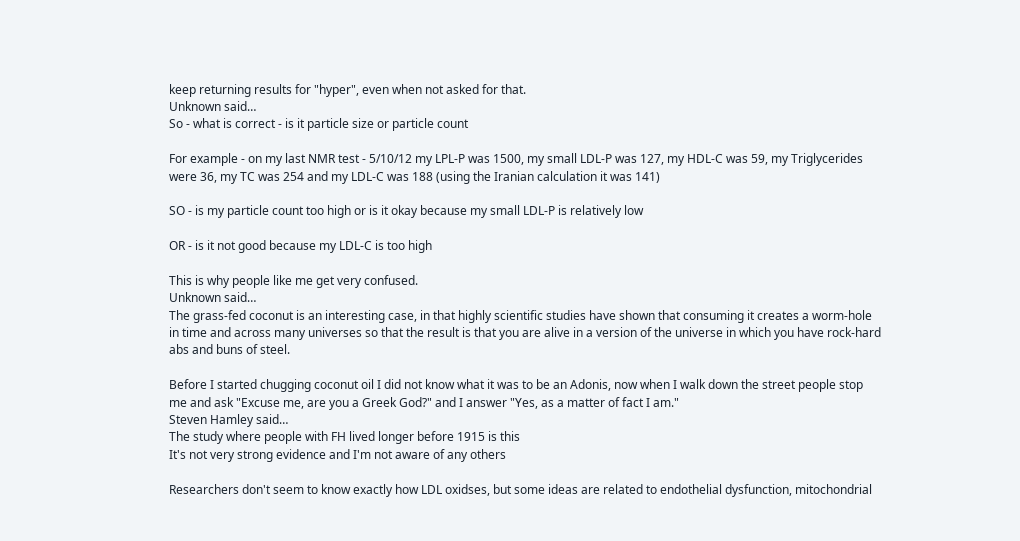keep returning results for "hyper", even when not asked for that.
Unknown said…
So - what is correct - is it particle size or particle count

For example - on my last NMR test - 5/10/12 my LPL-P was 1500, my small LDL-P was 127, my HDL-C was 59, my Triglycerides were 36, my TC was 254 and my LDL-C was 188 (using the Iranian calculation it was 141)

SO - is my particle count too high or is it okay because my small LDL-P is relatively low

OR - is it not good because my LDL-C is too high

This is why people like me get very confused.
Unknown said…
The grass-fed coconut is an interesting case, in that highly scientific studies have shown that consuming it creates a worm-hole in time and across many universes so that the result is that you are alive in a version of the universe in which you have rock-hard abs and buns of steel.

Before I started chugging coconut oil I did not know what it was to be an Adonis, now when I walk down the street people stop me and ask "Excuse me, are you a Greek God?" and I answer "Yes, as a matter of fact I am."
Steven Hamley said…
The study where people with FH lived longer before 1915 is this
It's not very strong evidence and I'm not aware of any others

Researchers don't seem to know exactly how LDL oxidses, but some ideas are related to endothelial dysfunction, mitochondrial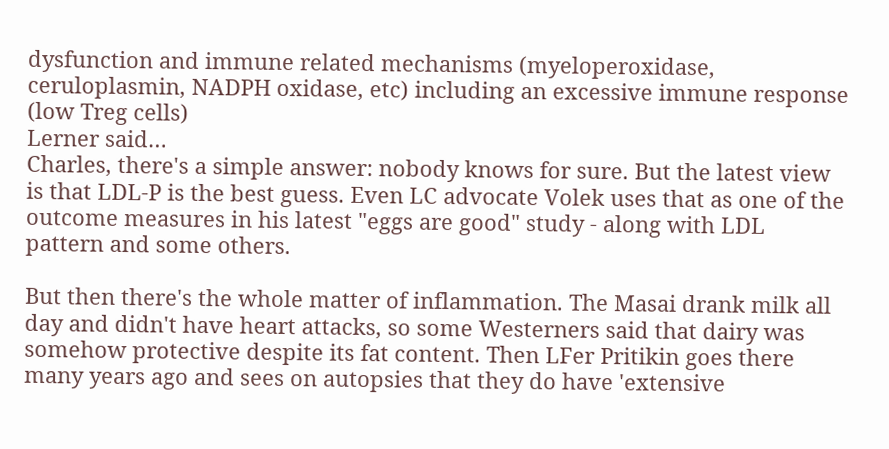dysfunction and immune related mechanisms (myeloperoxidase, ceruloplasmin, NADPH oxidase, etc) including an excessive immune response (low Treg cells)
Lerner said…
Charles, there's a simple answer: nobody knows for sure. But the latest view is that LDL-P is the best guess. Even LC advocate Volek uses that as one of the outcome measures in his latest "eggs are good" study - along with LDL pattern and some others.

But then there's the whole matter of inflammation. The Masai drank milk all day and didn't have heart attacks, so some Westerners said that dairy was somehow protective despite its fat content. Then LFer Pritikin goes there many years ago and sees on autopsies that they do have 'extensive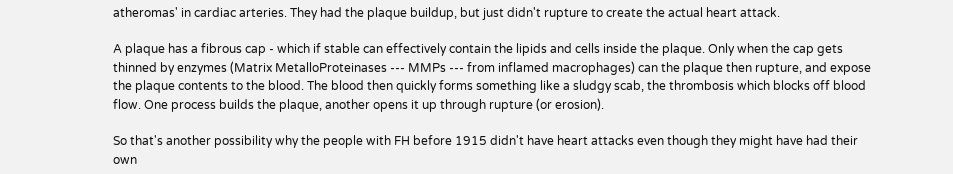atheromas' in cardiac arteries. They had the plaque buildup, but just didn't rupture to create the actual heart attack.

A plaque has a fibrous cap - which if stable can effectively contain the lipids and cells inside the plaque. Only when the cap gets thinned by enzymes (Matrix MetalloProteinases --- MMPs --- from inflamed macrophages) can the plaque then rupture, and expose the plaque contents to the blood. The blood then quickly forms something like a sludgy scab, the thrombosis which blocks off blood flow. One process builds the plaque, another opens it up through rupture (or erosion).

So that's another possibility why the people with FH before 1915 didn't have heart attacks even though they might have had their own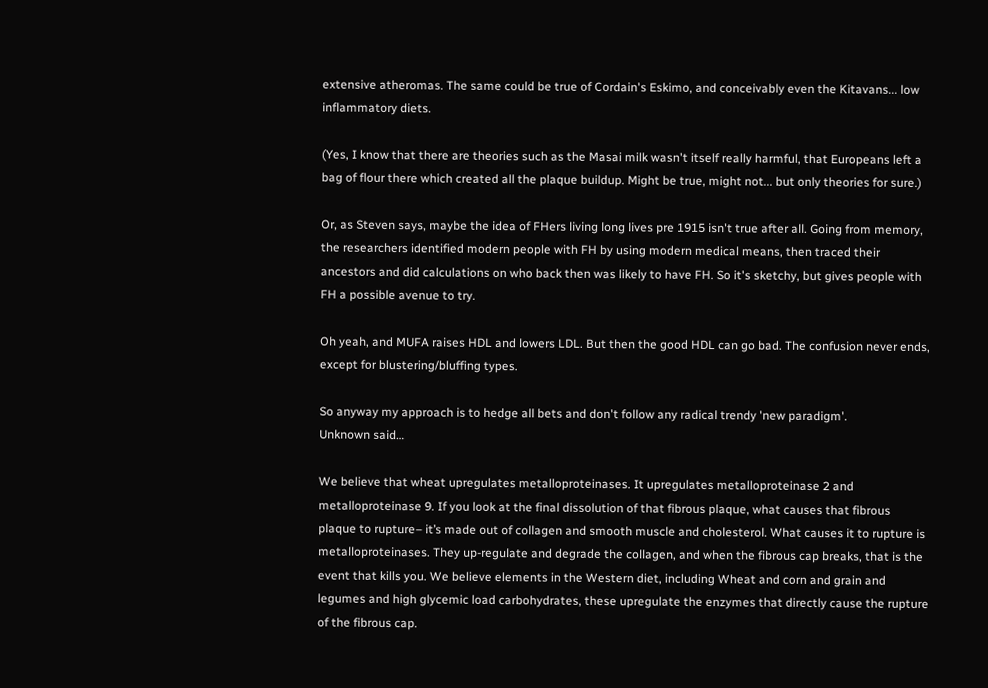extensive atheromas. The same could be true of Cordain's Eskimo, and conceivably even the Kitavans... low inflammatory diets.

(Yes, I know that there are theories such as the Masai milk wasn't itself really harmful, that Europeans left a bag of flour there which created all the plaque buildup. Might be true, might not... but only theories for sure.)

Or, as Steven says, maybe the idea of FHers living long lives pre 1915 isn't true after all. Going from memory, the researchers identified modern people with FH by using modern medical means, then traced their ancestors and did calculations on who back then was likely to have FH. So it's sketchy, but gives people with FH a possible avenue to try.

Oh yeah, and MUFA raises HDL and lowers LDL. But then the good HDL can go bad. The confusion never ends, except for blustering/bluffing types.

So anyway my approach is to hedge all bets and don't follow any radical trendy 'new paradigm'.
Unknown said…

We believe that wheat upregulates metalloproteinases. It upregulates metalloproteinase 2 and metalloproteinase 9. If you look at the final dissolution of that fibrous plaque, what causes that fibrous plaque to rupture– it’s made out of collagen and smooth muscle and cholesterol. What causes it to rupture is metalloproteinases. They up-regulate and degrade the collagen, and when the fibrous cap breaks, that is the event that kills you. We believe elements in the Western diet, including Wheat and corn and grain and legumes and high glycemic load carbohydrates, these upregulate the enzymes that directly cause the rupture of the fibrous cap.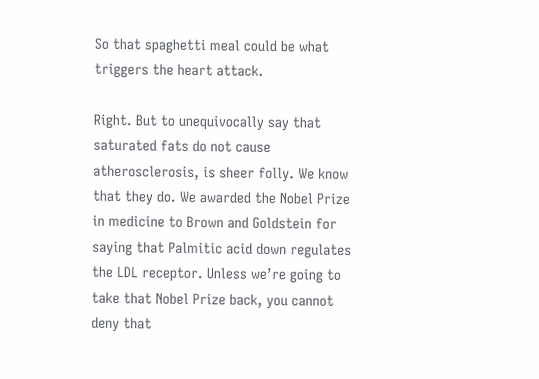So that spaghetti meal could be what triggers the heart attack.

Right. But to unequivocally say that saturated fats do not cause atherosclerosis, is sheer folly. We know that they do. We awarded the Nobel Prize in medicine to Brown and Goldstein for saying that Palmitic acid down regulates the LDL receptor. Unless we’re going to take that Nobel Prize back, you cannot deny that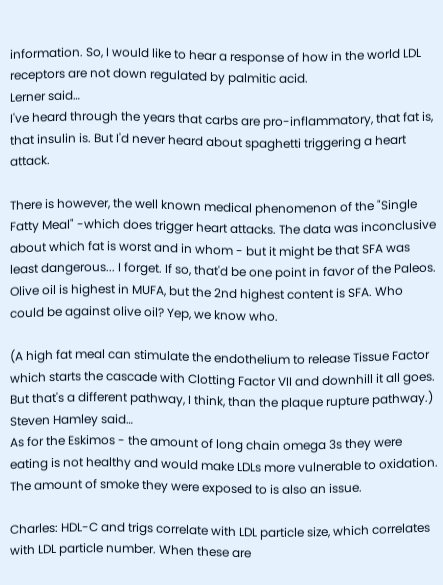information. So, I would like to hear a response of how in the world LDL receptors are not down regulated by palmitic acid.
Lerner said…
I've heard through the years that carbs are pro-inflammatory, that fat is, that insulin is. But I'd never heard about spaghetti triggering a heart attack.

There is however, the well known medical phenomenon of the "Single Fatty Meal" -which does trigger heart attacks. The data was inconclusive about which fat is worst and in whom - but it might be that SFA was least dangerous... I forget. If so, that'd be one point in favor of the Paleos. Olive oil is highest in MUFA, but the 2nd highest content is SFA. Who could be against olive oil? Yep, we know who.

(A high fat meal can stimulate the endothelium to release Tissue Factor which starts the cascade with Clotting Factor VII and downhill it all goes. But that's a different pathway, I think, than the plaque rupture pathway.)
Steven Hamley said…
As for the Eskimos - the amount of long chain omega 3s they were eating is not healthy and would make LDLs more vulnerable to oxidation. The amount of smoke they were exposed to is also an issue.

Charles: HDL-C and trigs correlate with LDL particle size, which correlates with LDL particle number. When these are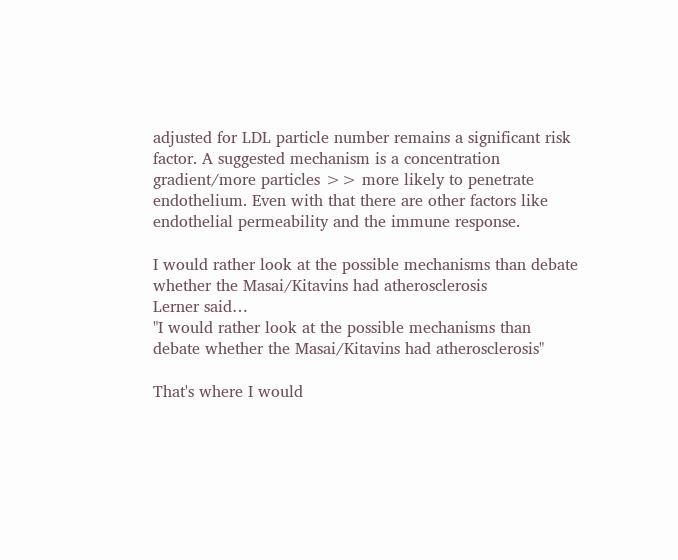adjusted for LDL particle number remains a significant risk factor. A suggested mechanism is a concentration gradient/more particles >> more likely to penetrate endothelium. Even with that there are other factors like endothelial permeability and the immune response.

I would rather look at the possible mechanisms than debate whether the Masai/Kitavins had atherosclerosis
Lerner said…
"I would rather look at the possible mechanisms than debate whether the Masai/Kitavins had atherosclerosis"

That's where I would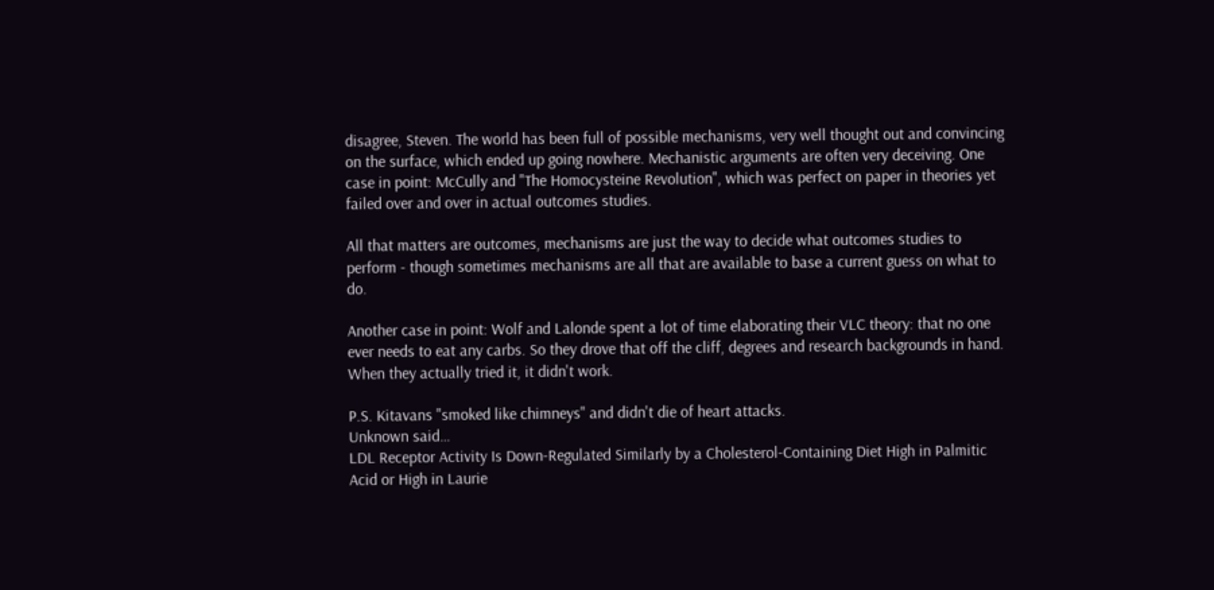disagree, Steven. The world has been full of possible mechanisms, very well thought out and convincing on the surface, which ended up going nowhere. Mechanistic arguments are often very deceiving. One case in point: McCully and "The Homocysteine Revolution", which was perfect on paper in theories yet failed over and over in actual outcomes studies.

All that matters are outcomes, mechanisms are just the way to decide what outcomes studies to perform - though sometimes mechanisms are all that are available to base a current guess on what to do.

Another case in point: Wolf and Lalonde spent a lot of time elaborating their VLC theory: that no one ever needs to eat any carbs. So they drove that off the cliff, degrees and research backgrounds in hand. When they actually tried it, it didn't work.

P.S. Kitavans "smoked like chimneys" and didn't die of heart attacks.
Unknown said…
LDL Receptor Activity Is Down-Regulated Similarly by a Cholesterol-Containing Diet High in Palmitic Acid or High in Laurie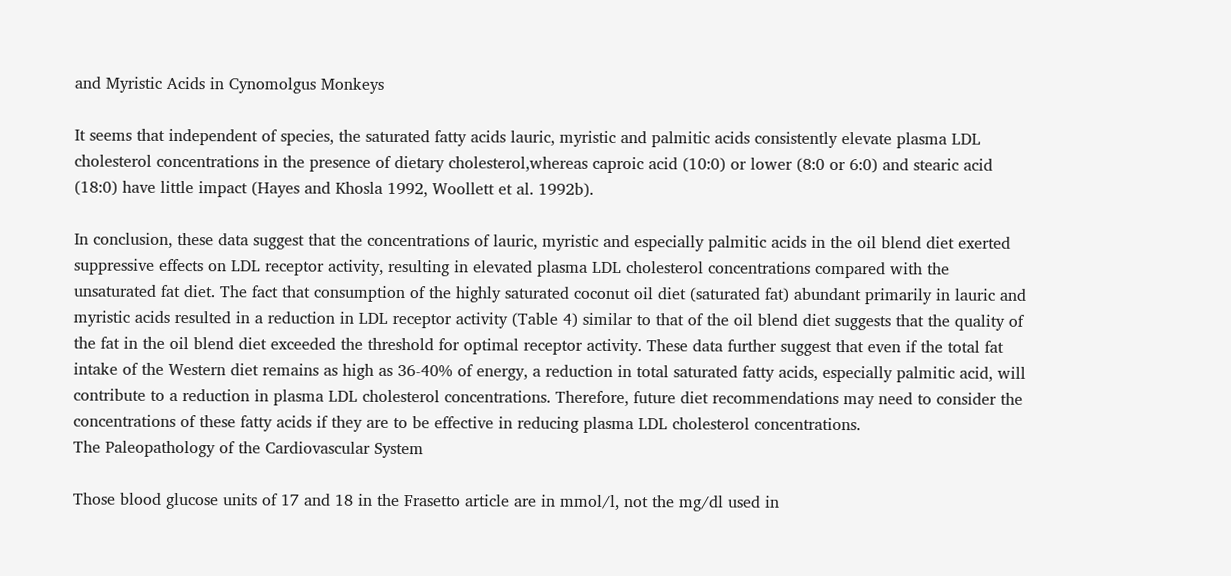and Myristic Acids in Cynomolgus Monkeys

It seems that independent of species, the saturated fatty acids lauric, myristic and palmitic acids consistently elevate plasma LDL cholesterol concentrations in the presence of dietary cholesterol,whereas caproic acid (10:0) or lower (8:0 or 6:0) and stearic acid (18:0) have little impact (Hayes and Khosla 1992, Woollett et al. 1992b).

In conclusion, these data suggest that the concentrations of lauric, myristic and especially palmitic acids in the oil blend diet exerted suppressive effects on LDL receptor activity, resulting in elevated plasma LDL cholesterol concentrations compared with the unsaturated fat diet. The fact that consumption of the highly saturated coconut oil diet (saturated fat) abundant primarily in lauric and myristic acids resulted in a reduction in LDL receptor activity (Table 4) similar to that of the oil blend diet suggests that the quality of the fat in the oil blend diet exceeded the threshold for optimal receptor activity. These data further suggest that even if the total fat intake of the Western diet remains as high as 36-40% of energy, a reduction in total saturated fatty acids, especially palmitic acid, will contribute to a reduction in plasma LDL cholesterol concentrations. Therefore, future diet recommendations may need to consider the concentrations of these fatty acids if they are to be effective in reducing plasma LDL cholesterol concentrations.
The Paleopathology of the Cardiovascular System

Those blood glucose units of 17 and 18 in the Frasetto article are in mmol/l, not the mg/dl used in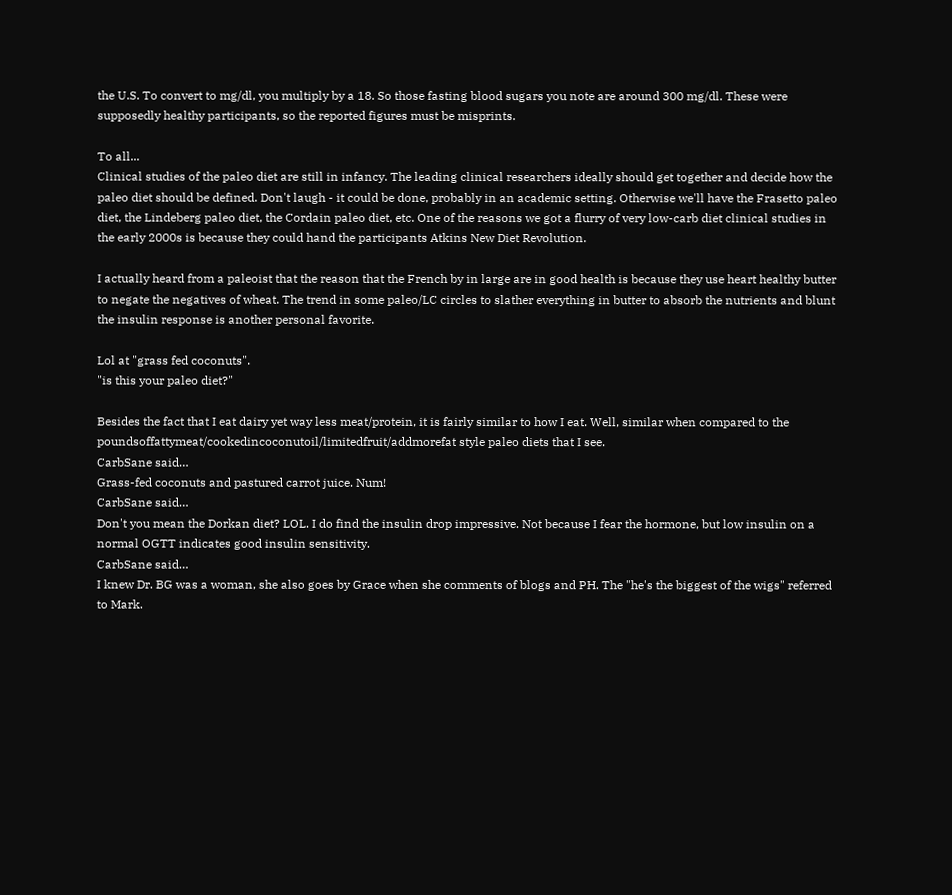the U.S. To convert to mg/dl, you multiply by a 18. So those fasting blood sugars you note are around 300 mg/dl. These were supposedly healthy participants, so the reported figures must be misprints.

To all...
Clinical studies of the paleo diet are still in infancy. The leading clinical researchers ideally should get together and decide how the paleo diet should be defined. Don't laugh - it could be done, probably in an academic setting. Otherwise we'll have the Frasetto paleo diet, the Lindeberg paleo diet, the Cordain paleo diet, etc. One of the reasons we got a flurry of very low-carb diet clinical studies in the early 2000s is because they could hand the participants Atkins New Diet Revolution.

I actually heard from a paleoist that the reason that the French by in large are in good health is because they use heart healthy butter to negate the negatives of wheat. The trend in some paleo/LC circles to slather everything in butter to absorb the nutrients and blunt the insulin response is another personal favorite.

Lol at "grass fed coconuts".
"is this your paleo diet?"

Besides the fact that I eat dairy yet way less meat/protein, it is fairly similar to how I eat. Well, similar when compared to the poundsoffattymeat/cookedincoconutoil/limitedfruit/addmorefat style paleo diets that I see.
CarbSane said…
Grass-fed coconuts and pastured carrot juice. Num!
CarbSane said…
Don't you mean the Dorkan diet? LOL. I do find the insulin drop impressive. Not because I fear the hormone, but low insulin on a normal OGTT indicates good insulin sensitivity.
CarbSane said…
I knew Dr. BG was a woman, she also goes by Grace when she comments of blogs and PH. The "he's the biggest of the wigs" referred to Mark.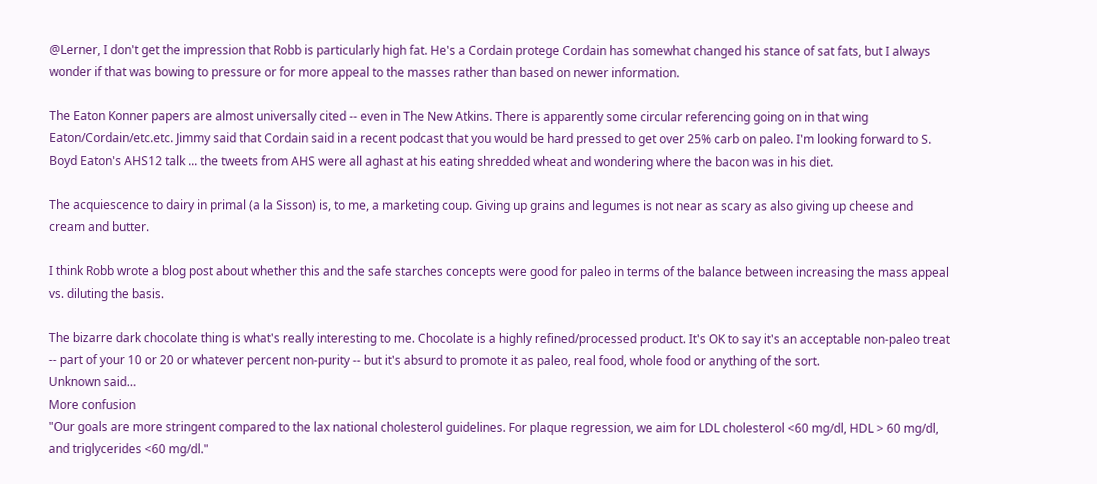@Lerner, I don't get the impression that Robb is particularly high fat. He's a Cordain protege Cordain has somewhat changed his stance of sat fats, but I always wonder if that was bowing to pressure or for more appeal to the masses rather than based on newer information.

The Eaton Konner papers are almost universally cited -- even in The New Atkins. There is apparently some circular referencing going on in that wing Eaton/Cordain/etc.etc. Jimmy said that Cordain said in a recent podcast that you would be hard pressed to get over 25% carb on paleo. I'm looking forward to S. Boyd Eaton's AHS12 talk ... the tweets from AHS were all aghast at his eating shredded wheat and wondering where the bacon was in his diet.

The acquiescence to dairy in primal (a la Sisson) is, to me, a marketing coup. Giving up grains and legumes is not near as scary as also giving up cheese and cream and butter.

I think Robb wrote a blog post about whether this and the safe starches concepts were good for paleo in terms of the balance between increasing the mass appeal vs. diluting the basis.

The bizarre dark chocolate thing is what's really interesting to me. Chocolate is a highly refined/processed product. It's OK to say it's an acceptable non-paleo treat -- part of your 10 or 20 or whatever percent non-purity -- but it's absurd to promote it as paleo, real food, whole food or anything of the sort.
Unknown said…
More confusion
"Our goals are more stringent compared to the lax national cholesterol guidelines. For plaque regression, we aim for LDL cholesterol <60 mg/dl, HDL > 60 mg/dl, and triglycerides <60 mg/dl."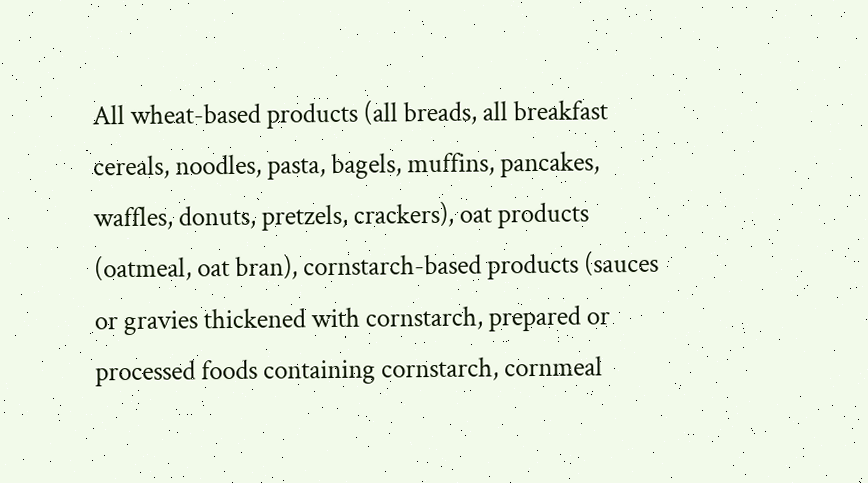All wheat-based products (all breads, all breakfast cereals, noodles, pasta, bagels, muffins, pancakes, waffles, donuts, pretzels, crackers), oat products (oatmeal, oat bran), cornstarch-based products (sauces or gravies thickened with cornstarch, prepared or processed foods containing cornstarch, cornmeal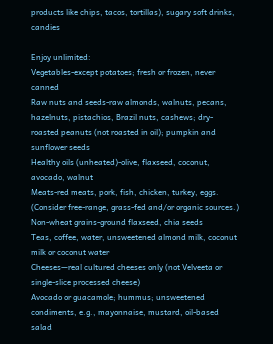products like chips, tacos, tortillas), sugary soft drinks, candies

Enjoy unlimited:
Vegetables-except potatoes; fresh or frozen, never canned
Raw nuts and seeds-raw almonds, walnuts, pecans, hazelnuts, pistachios, Brazil nuts, cashews; dry-roasted peanuts (not roasted in oil); pumpkin and sunflower seeds
Healthy oils (unheated)-olive, flaxseed, coconut, avocado, walnut
Meats-red meats, pork, fish, chicken, turkey, eggs. (Consider free-range, grass-fed and/or organic sources.)
Non-wheat grains-ground flaxseed, chia seeds
Teas, coffee, water, unsweetened almond milk, coconut milk or coconut water
Cheeses—real cultured cheeses only (not Velveeta or single-slice processed cheese)
Avocado or guacamole; hummus; unsweetened condiments, e.g., mayonnaise, mustard, oil-based salad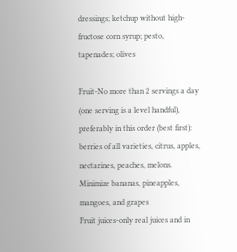dressings; ketchup without high-fructose corn syrup; pesto, tapenades; olives

Fruit-No more than 2 servings a day (one serving is a level handful), preferably in this order (best first): berries of all varieties, citrus, apples, nectarines, peaches, melons. Minimize bananas, pineapples, mangoes, and grapes
Fruit juices-only real juices and in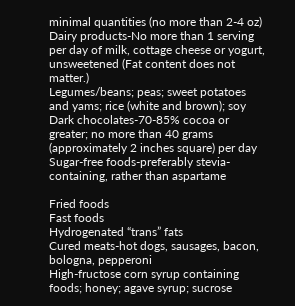minimal quantities (no more than 2-4 oz)
Dairy products-No more than 1 serving per day of milk, cottage cheese or yogurt, unsweetened (Fat content does not matter.)
Legumes/beans; peas; sweet potatoes and yams; rice (white and brown); soy
Dark chocolates-70-85% cocoa or greater; no more than 40 grams (approximately 2 inches square) per day
Sugar-free foods-preferably stevia-containing, rather than aspartame

Fried foods
Fast foods
Hydrogenated “trans” fats
Cured meats-hot dogs, sausages, bacon, bologna, pepperoni
High-fructose corn syrup containing foods; honey; agave syrup; sucrose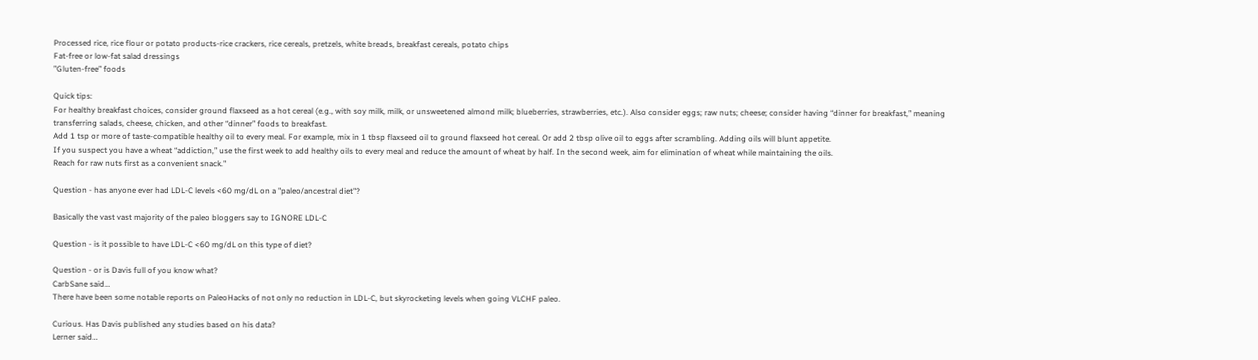Processed rice, rice flour or potato products-rice crackers, rice cereals, pretzels, white breads, breakfast cereals, potato chips
Fat-free or low-fat salad dressings
”Gluten-free” foods

Quick tips:
For healthy breakfast choices, consider ground flaxseed as a hot cereal (e.g., with soy milk, milk, or unsweetened almond milk; blueberries, strawberries, etc.). Also consider eggs; raw nuts; cheese; consider having “dinner for breakfast,” meaning transferring salads, cheese, chicken, and other “dinner” foods to breakfast.
Add 1 tsp or more of taste-compatible healthy oil to every meal. For example, mix in 1 tbsp flaxseed oil to ground flaxseed hot cereal. Or add 2 tbsp olive oil to eggs after scrambling. Adding oils will blunt appetite.
If you suspect you have a wheat “addiction,” use the first week to add healthy oils to every meal and reduce the amount of wheat by half. In the second week, aim for elimination of wheat while maintaining the oils.
Reach for raw nuts first as a convenient snack."

Question - has anyone ever had LDL-C levels <60 mg/dL on a "paleo/ancestral diet"?

Basically the vast vast majority of the paleo bloggers say to IGNORE LDL-C

Question - is it possible to have LDL-C <60 mg/dL on this type of diet?

Question - or is Davis full of you know what?
CarbSane said…
There have been some notable reports on PaleoHacks of not only no reduction in LDL-C, but skyrocketing levels when going VLCHF paleo.

Curious. Has Davis published any studies based on his data?
Lerner said…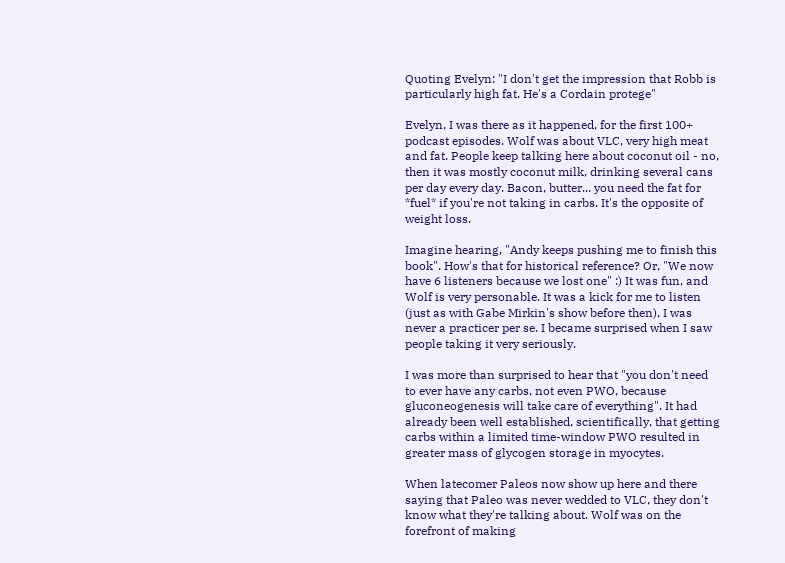Quoting Evelyn: "I don't get the impression that Robb is particularly high fat. He's a Cordain protege"

Evelyn, I was there as it happened, for the first 100+ podcast episodes. Wolf was about VLC, very high meat and fat. People keep talking here about coconut oil - no, then it was mostly coconut milk, drinking several cans per day every day. Bacon, butter... you need the fat for *fuel* if you're not taking in carbs. It's the opposite of weight loss.

Imagine hearing, "Andy keeps pushing me to finish this book". How's that for historical reference? Or, "We now have 6 listeners because we lost one" :) It was fun, and Wolf is very personable. It was a kick for me to listen (just as with Gabe Mirkin's show before then), I was never a practicer per se. I became surprised when I saw people taking it very seriously.

I was more than surprised to hear that "you don't need to ever have any carbs, not even PWO, because gluconeogenesis will take care of everything". It had already been well established, scientifically, that getting carbs within a limited time-window PWO resulted in greater mass of glycogen storage in myocytes.

When latecomer Paleos now show up here and there saying that Paleo was never wedded to VLC, they don't know what they're talking about. Wolf was on the forefront of making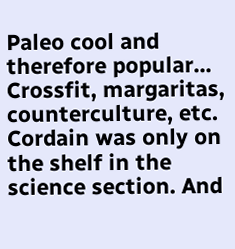Paleo cool and therefore popular... Crossfit, margaritas, counterculture, etc. Cordain was only on the shelf in the science section. And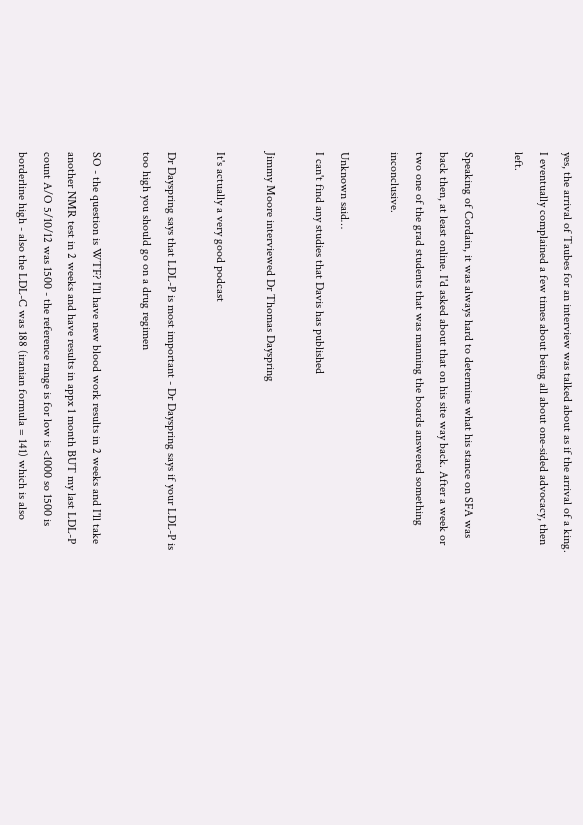yes, the arrival of Taubes for an interview was talked about as if the arrival of a king. I eventually complained a few times about being all about one-sided advocacy, then left.

Speaking of Cordain, it was always hard to determine what his stance on SFA was back then, at least online. I'd asked about that on his site way back. After a week or two one of the grad students that was manning the boards answered something inconclusive.

Unknown said…
I can't find any studies that Davis has published

Jimmy Moore interviewed Dr Thomas Dayspring

It's actually a very good podcast

Dr Dayspring says that LDL-P is most important - Dr Dayspring says if your LDL-P is too high you should go on a drug regimen

SO - the question is WTF? I'll have new blood work results in 2 weeks and I'll take another NMR test in 2 weeks and have results in appx 1 month BUT my last LDL-P count A/O 5/10/12 was 1500 - the reference range is for low is <1000 so 1500 is borderline high - also the LDL-C was 188 (iranian formula = 141) which is also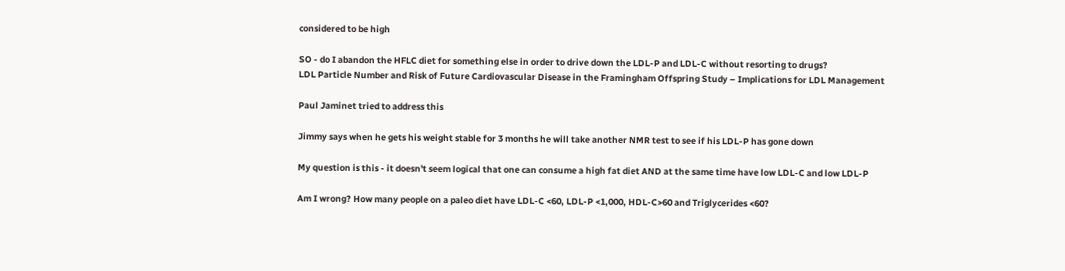considered to be high

SO - do I abandon the HFLC diet for something else in order to drive down the LDL-P and LDL-C without resorting to drugs?
LDL Particle Number and Risk of Future Cardiovascular Disease in the Framingham Offspring Study – Implications for LDL Management

Paul Jaminet tried to address this

Jimmy says when he gets his weight stable for 3 months he will take another NMR test to see if his LDL-P has gone down

My question is this - it doesn't seem logical that one can consume a high fat diet AND at the same time have low LDL-C and low LDL-P

Am I wrong? How many people on a paleo diet have LDL-C <60, LDL-P <1,000, HDL-C>60 and Triglycerides <60?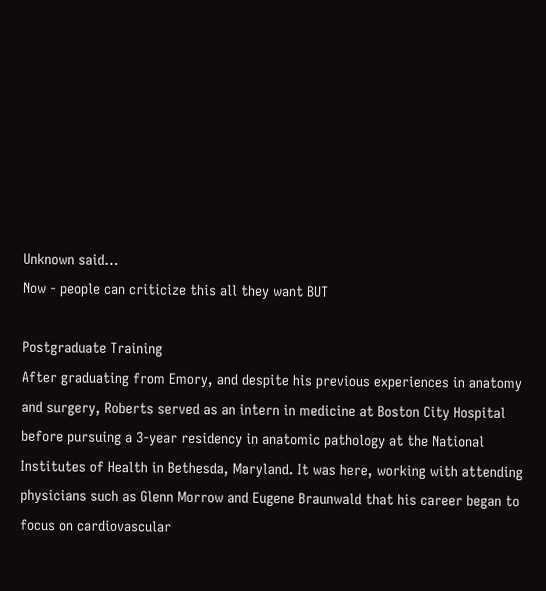Unknown said…
Now - people can criticize this all they want BUT

Postgraduate Training
After graduating from Emory, and despite his previous experiences in anatomy and surgery, Roberts served as an intern in medicine at Boston City Hospital before pursuing a 3-year residency in anatomic pathology at the National Institutes of Health in Bethesda, Maryland. It was here, working with attending physicians such as Glenn Morrow and Eugene Braunwald that his career began to focus on cardiovascular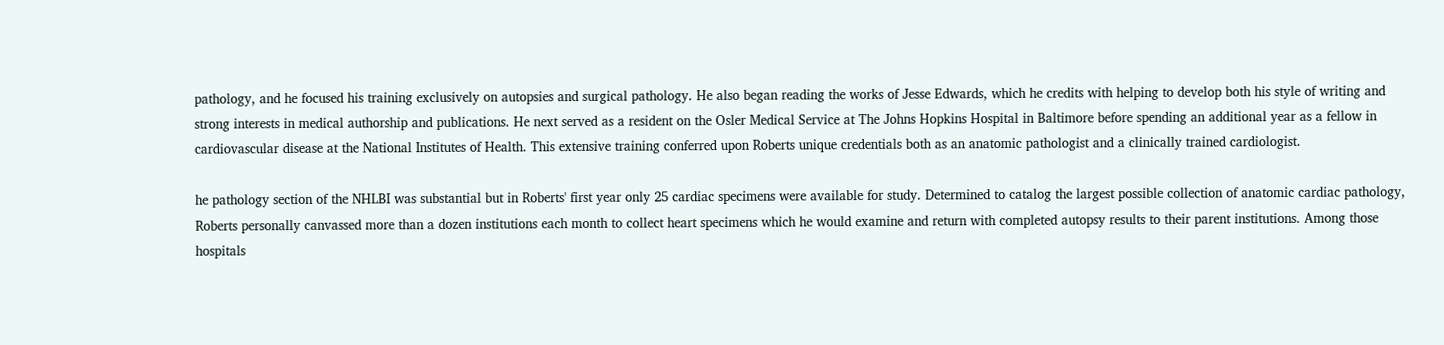pathology, and he focused his training exclusively on autopsies and surgical pathology. He also began reading the works of Jesse Edwards, which he credits with helping to develop both his style of writing and strong interests in medical authorship and publications. He next served as a resident on the Osler Medical Service at The Johns Hopkins Hospital in Baltimore before spending an additional year as a fellow in cardiovascular disease at the National Institutes of Health. This extensive training conferred upon Roberts unique credentials both as an anatomic pathologist and a clinically trained cardiologist.

he pathology section of the NHLBI was substantial but in Roberts' first year only 25 cardiac specimens were available for study. Determined to catalog the largest possible collection of anatomic cardiac pathology, Roberts personally canvassed more than a dozen institutions each month to collect heart specimens which he would examine and return with completed autopsy results to their parent institutions. Among those hospitals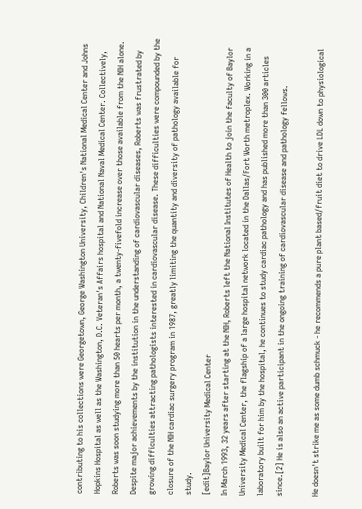contributing to his collections were Georgetown, George Washington University, Children's National Medical Center and Johns Hopkins Hospital as well as the Washington, D.C. Veteran's Affairs hospital and National Naval Medical Center. Collectively, Roberts was soon studying more than 50 hearts per month, a twenty-fivefold increase over those available from the NIH alone.
Despite major achievements by the institution in the understanding of cardiovascular diseases, Roberts was frustrated by growing difficulties attracting pathologists interested in cardiovascular disease. These difficulties were compounded by the closure of the NIH cardiac surgery program in 1987, greatly limiting the quantity and diversity of pathology available for study.
[edit]Baylor University Medical Center
In March 1993, 32 years after starting at the NIH, Roberts left the National Institutes of Health to join the faculty of Baylor University Medical Center, the flagship of a large hospital network located in the Dallas/Fort Worth metroplex. Working in a laboratory built for him by the hospital, he continues to study cardiac pathology and has published more than 300 articles since.[2] He is also an active participant in the ongoing training of cardiovascular disease and pathology fellows.

He doesn't strike me as some dumb schmuck - he recommends a pure plant based/fruit diet to drive LDL down to physiological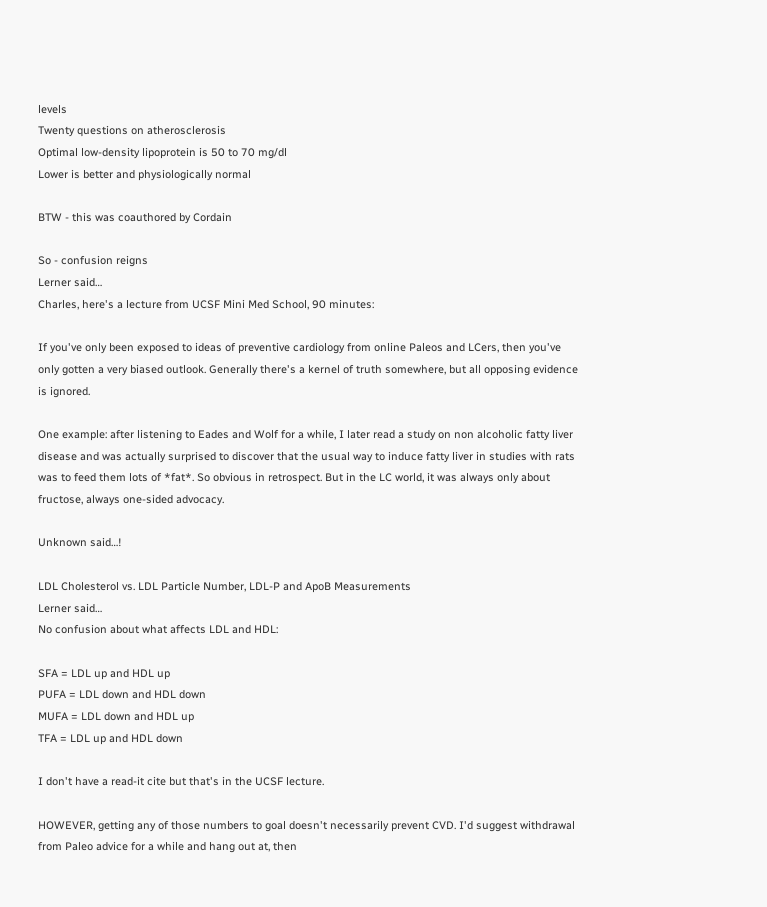levels
Twenty questions on atherosclerosis
Optimal low-density lipoprotein is 50 to 70 mg/dl
Lower is better and physiologically normal

BTW - this was coauthored by Cordain

So - confusion reigns
Lerner said…
Charles, here's a lecture from UCSF Mini Med School, 90 minutes:

If you've only been exposed to ideas of preventive cardiology from online Paleos and LCers, then you've only gotten a very biased outlook. Generally there's a kernel of truth somewhere, but all opposing evidence is ignored.

One example: after listening to Eades and Wolf for a while, I later read a study on non alcoholic fatty liver disease and was actually surprised to discover that the usual way to induce fatty liver in studies with rats was to feed them lots of *fat*. So obvious in retrospect. But in the LC world, it was always only about fructose, always one-sided advocacy.

Unknown said…!

LDL Cholesterol vs. LDL Particle Number, LDL-P and ApoB Measurements
Lerner said…
No confusion about what affects LDL and HDL:

SFA = LDL up and HDL up
PUFA = LDL down and HDL down
MUFA = LDL down and HDL up
TFA = LDL up and HDL down

I don't have a read-it cite but that's in the UCSF lecture.

HOWEVER, getting any of those numbers to goal doesn't necessarily prevent CVD. I'd suggest withdrawal from Paleo advice for a while and hang out at, then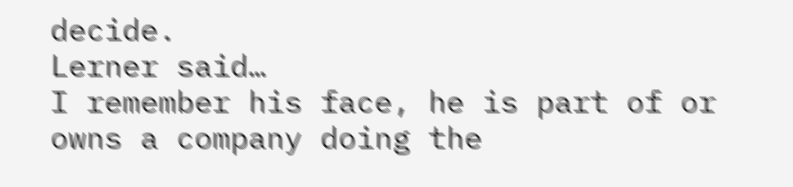decide.
Lerner said…
I remember his face, he is part of or owns a company doing the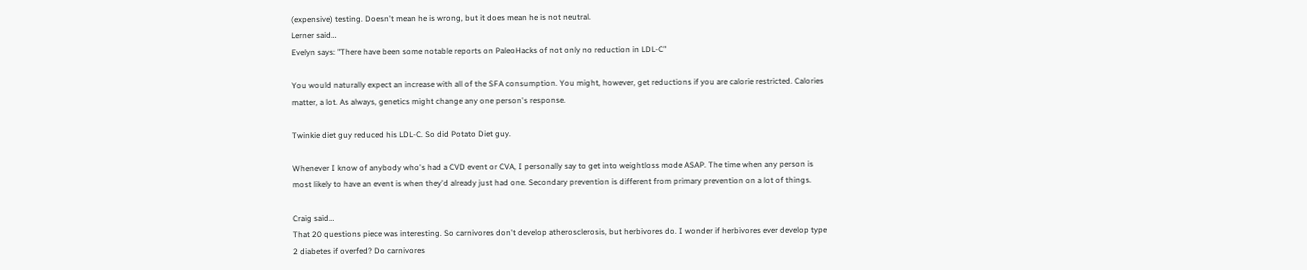(expensive) testing. Doesn't mean he is wrong, but it does mean he is not neutral.
Lerner said…
Evelyn says: "There have been some notable reports on PaleoHacks of not only no reduction in LDL-C"

You would naturally expect an increase with all of the SFA consumption. You might, however, get reductions if you are calorie restricted. Calories matter, a lot. As always, genetics might change any one person's response.

Twinkie diet guy reduced his LDL-C. So did Potato Diet guy.

Whenever I know of anybody who's had a CVD event or CVA, I personally say to get into weightloss mode ASAP. The time when any person is most likely to have an event is when they'd already just had one. Secondary prevention is different from primary prevention on a lot of things.

Craig said…
That 20 questions piece was interesting. So carnivores don't develop atherosclerosis, but herbivores do. I wonder if herbivores ever develop type 2 diabetes if overfed? Do carnivores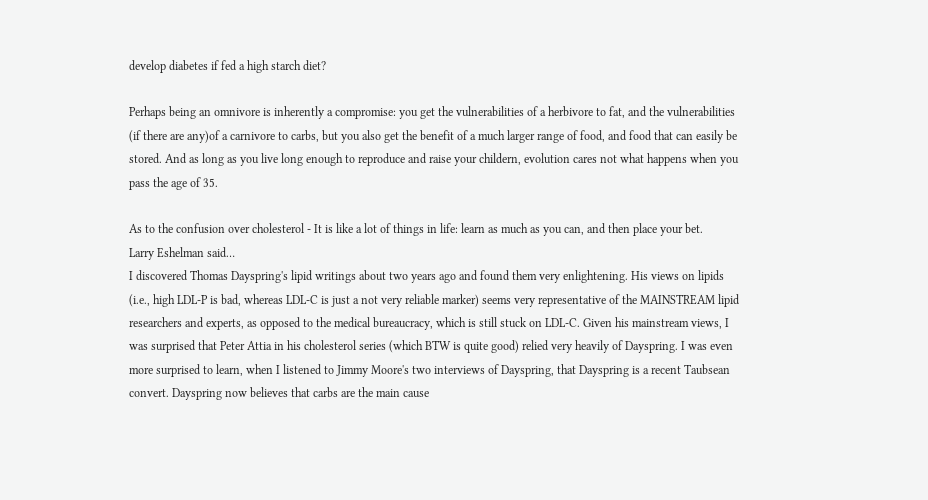develop diabetes if fed a high starch diet?

Perhaps being an omnivore is inherently a compromise: you get the vulnerabilities of a herbivore to fat, and the vulnerabilities (if there are any)of a carnivore to carbs, but you also get the benefit of a much larger range of food, and food that can easily be stored. And as long as you live long enough to reproduce and raise your childern, evolution cares not what happens when you pass the age of 35.

As to the confusion over cholesterol - It is like a lot of things in life: learn as much as you can, and then place your bet.
Larry Eshelman said…
I discovered Thomas Dayspring's lipid writings about two years ago and found them very enlightening. His views on lipids (i.e., high LDL-P is bad, whereas LDL-C is just a not very reliable marker) seems very representative of the MAINSTREAM lipid researchers and experts, as opposed to the medical bureaucracy, which is still stuck on LDL-C. Given his mainstream views, I was surprised that Peter Attia in his cholesterol series (which BTW is quite good) relied very heavily of Dayspring. I was even more surprised to learn, when I listened to Jimmy Moore's two interviews of Dayspring, that Dayspring is a recent Taubsean convert. Dayspring now believes that carbs are the main cause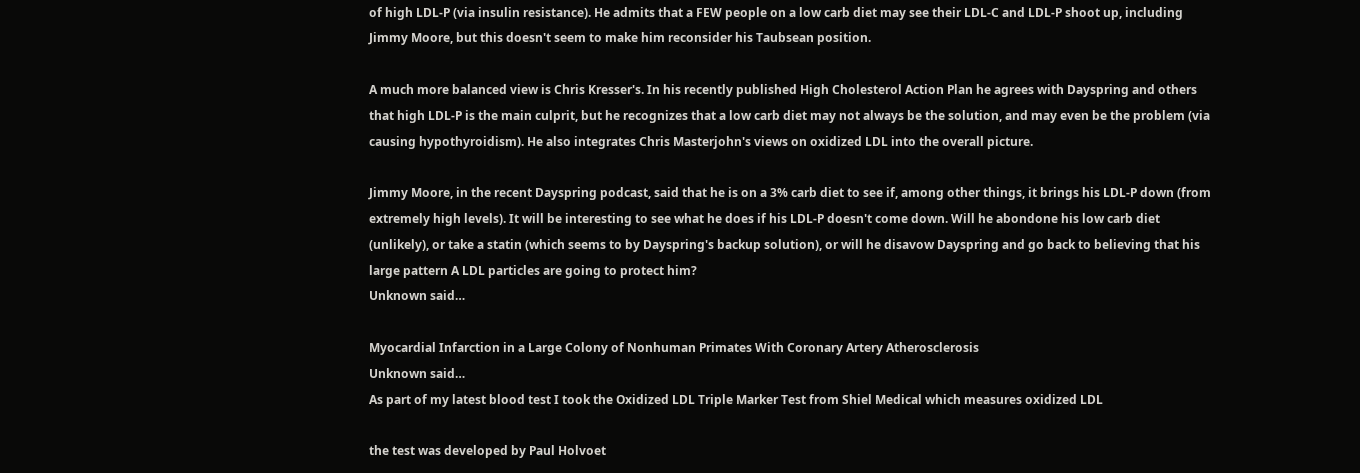of high LDL-P (via insulin resistance). He admits that a FEW people on a low carb diet may see their LDL-C and LDL-P shoot up, including Jimmy Moore, but this doesn't seem to make him reconsider his Taubsean position.

A much more balanced view is Chris Kresser's. In his recently published High Cholesterol Action Plan he agrees with Dayspring and others that high LDL-P is the main culprit, but he recognizes that a low carb diet may not always be the solution, and may even be the problem (via causing hypothyroidism). He also integrates Chris Masterjohn's views on oxidized LDL into the overall picture.

Jimmy Moore, in the recent Dayspring podcast, said that he is on a 3% carb diet to see if, among other things, it brings his LDL-P down (from extremely high levels). It will be interesting to see what he does if his LDL-P doesn't come down. Will he abondone his low carb diet (unlikely), or take a statin (which seems to by Dayspring's backup solution), or will he disavow Dayspring and go back to believing that his large pattern A LDL particles are going to protect him?
Unknown said…

Myocardial Infarction in a Large Colony of Nonhuman Primates With Coronary Artery Atherosclerosis
Unknown said…
As part of my latest blood test I took the Oxidized LDL Triple Marker Test from Shiel Medical which measures oxidized LDL

the test was developed by Paul Holvoet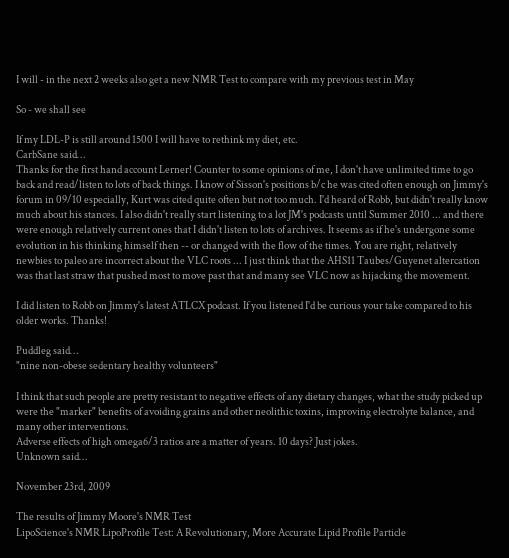I will - in the next 2 weeks also get a new NMR Test to compare with my previous test in May

So - we shall see

If my LDL-P is still around 1500 I will have to rethink my diet, etc.
CarbSane said…
Thanks for the first hand account Lerner! Counter to some opinions of me, I don't have unlimited time to go back and read/listen to lots of back things. I know of Sisson's positions b/c he was cited often enough on Jimmy's forum in 09/10 especially, Kurt was cited quite often but not too much. I'd heard of Robb, but didn't really know much about his stances. I also didn't really start listening to a lot JM's podcasts until Summer 2010 ... and there were enough relatively current ones that I didn't listen to lots of archives. It seems as if he's undergone some evolution in his thinking himself then -- or changed with the flow of the times. You are right, relatively newbies to paleo are incorrect about the VLC roots ... I just think that the AHS11 Taubes/Guyenet altercation was that last straw that pushed most to move past that and many see VLC now as hijacking the movement.

I did listen to Robb on Jimmy's latest ATLCX podcast. If you listened I'd be curious your take compared to his older works. Thanks!

Puddleg said…
"nine non-obese sedentary healthy volunteers"

I think that such people are pretty resistant to negative effects of any dietary changes, what the study picked up were the "marker" benefits of avoiding grains and other neolithic toxins, improving electrolyte balance, and many other interventions.
Adverse effects of high omega6/3 ratios are a matter of years. 10 days? Just jokes.
Unknown said…

November 23rd, 2009

The results of Jimmy Moore's NMR Test
LipoScience's NMR LipoProfile Test: A Revolutionary, More Accurate Lipid Profile Particle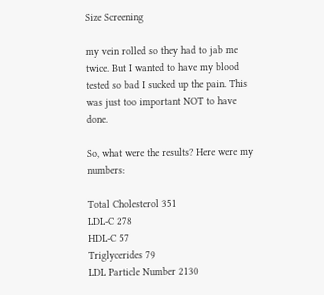Size Screening

my vein rolled so they had to jab me twice. But I wanted to have my blood tested so bad I sucked up the pain. This was just too important NOT to have done.

So, what were the results? Here were my numbers:

Total Cholesterol 351
LDL-C 278
HDL-C 57
Triglycerides 79
LDL Particle Number 2130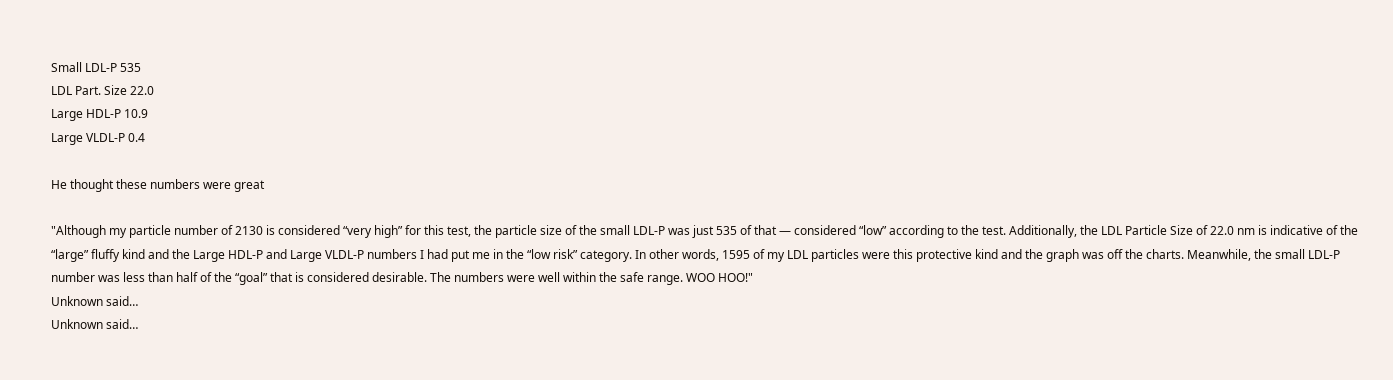Small LDL-P 535
LDL Part. Size 22.0
Large HDL-P 10.9
Large VLDL-P 0.4

He thought these numbers were great

"Although my particle number of 2130 is considered “very high” for this test, the particle size of the small LDL-P was just 535 of that — considered “low” according to the test. Additionally, the LDL Particle Size of 22.0 nm is indicative of the “large” fluffy kind and the Large HDL-P and Large VLDL-P numbers I had put me in the “low risk” category. In other words, 1595 of my LDL particles were this protective kind and the graph was off the charts. Meanwhile, the small LDL-P number was less than half of the “goal” that is considered desirable. The numbers were well within the safe range. WOO HOO!"
Unknown said…
Unknown said…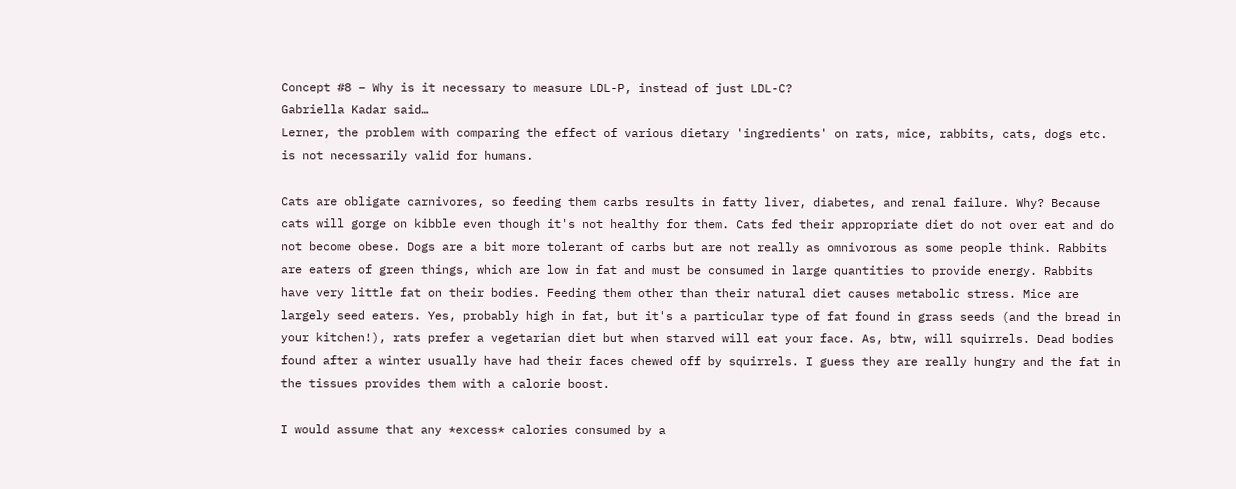Concept #8 – Why is it necessary to measure LDL-P, instead of just LDL-C?
Gabriella Kadar said…
Lerner, the problem with comparing the effect of various dietary 'ingredients' on rats, mice, rabbits, cats, dogs etc. is not necessarily valid for humans.

Cats are obligate carnivores, so feeding them carbs results in fatty liver, diabetes, and renal failure. Why? Because cats will gorge on kibble even though it's not healthy for them. Cats fed their appropriate diet do not over eat and do not become obese. Dogs are a bit more tolerant of carbs but are not really as omnivorous as some people think. Rabbits are eaters of green things, which are low in fat and must be consumed in large quantities to provide energy. Rabbits have very little fat on their bodies. Feeding them other than their natural diet causes metabolic stress. Mice are largely seed eaters. Yes, probably high in fat, but it's a particular type of fat found in grass seeds (and the bread in your kitchen!), rats prefer a vegetarian diet but when starved will eat your face. As, btw, will squirrels. Dead bodies found after a winter usually have had their faces chewed off by squirrels. I guess they are really hungry and the fat in the tissues provides them with a calorie boost.

I would assume that any *excess* calories consumed by a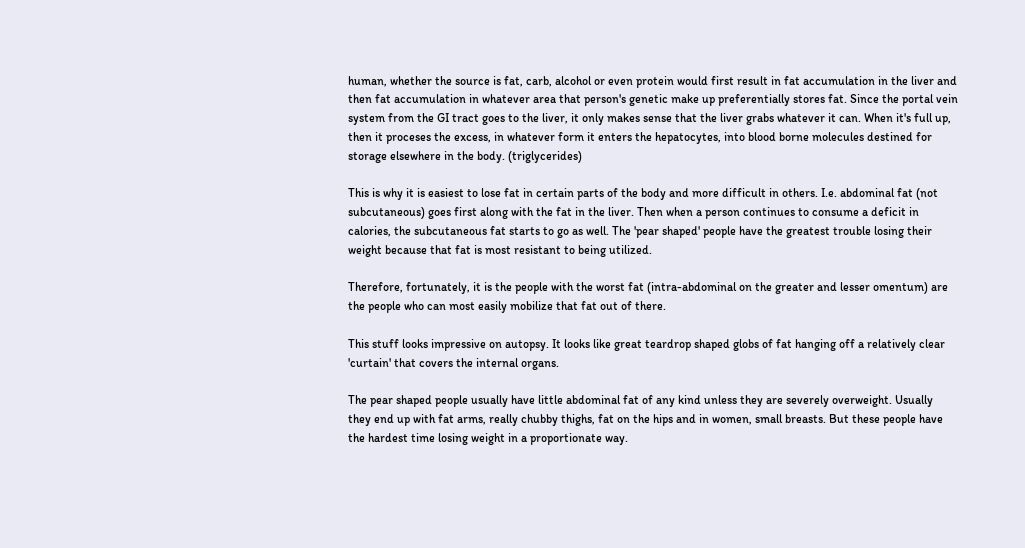human, whether the source is fat, carb, alcohol or even protein would first result in fat accumulation in the liver and then fat accumulation in whatever area that person's genetic make up preferentially stores fat. Since the portal vein system from the GI tract goes to the liver, it only makes sense that the liver grabs whatever it can. When it's full up, then it proceses the excess, in whatever form it enters the hepatocytes, into blood borne molecules destined for storage elsewhere in the body. (triglycerides)

This is why it is easiest to lose fat in certain parts of the body and more difficult in others. I.e. abdominal fat (not subcutaneous) goes first along with the fat in the liver. Then when a person continues to consume a deficit in calories, the subcutaneous fat starts to go as well. The 'pear shaped' people have the greatest trouble losing their weight because that fat is most resistant to being utilized.

Therefore, fortunately, it is the people with the worst fat (intra-abdominal on the greater and lesser omentum) are the people who can most easily mobilize that fat out of there.

This stuff looks impressive on autopsy. It looks like great teardrop shaped globs of fat hanging off a relatively clear 'curtain' that covers the internal organs.

The pear shaped people usually have little abdominal fat of any kind unless they are severely overweight. Usually they end up with fat arms, really chubby thighs, fat on the hips and in women, small breasts. But these people have the hardest time losing weight in a proportionate way.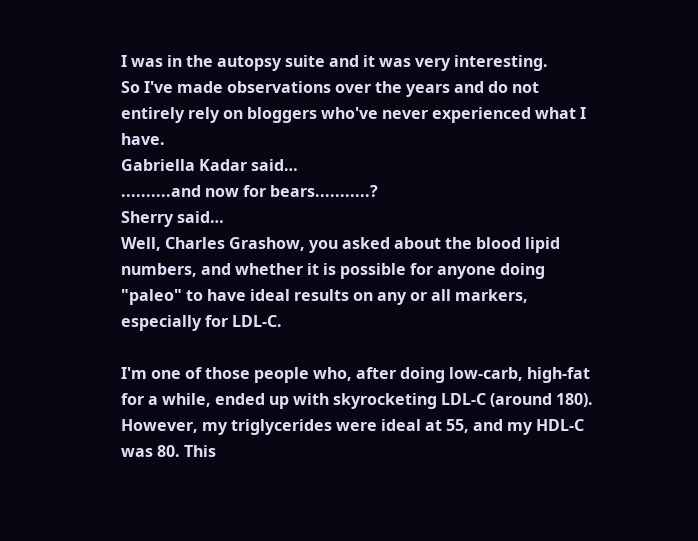I was in the autopsy suite and it was very interesting.
So I've made observations over the years and do not entirely rely on bloggers who've never experienced what I have.
Gabriella Kadar said…
..........and now for bears...........?
Sherry said…
Well, Charles Grashow, you asked about the blood lipid numbers, and whether it is possible for anyone doing "paleo" to have ideal results on any or all markers, especially for LDL-C.

I'm one of those people who, after doing low-carb, high-fat for a while, ended up with skyrocketing LDL-C (around 180). However, my triglycerides were ideal at 55, and my HDL-C was 80. This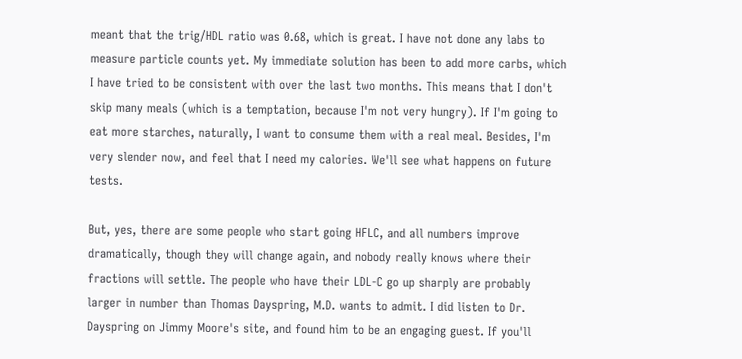meant that the trig/HDL ratio was 0.68, which is great. I have not done any labs to measure particle counts yet. My immediate solution has been to add more carbs, which I have tried to be consistent with over the last two months. This means that I don't skip many meals (which is a temptation, because I'm not very hungry). If I'm going to eat more starches, naturally, I want to consume them with a real meal. Besides, I'm very slender now, and feel that I need my calories. We'll see what happens on future tests.

But, yes, there are some people who start going HFLC, and all numbers improve dramatically, though they will change again, and nobody really knows where their fractions will settle. The people who have their LDL-C go up sharply are probably larger in number than Thomas Dayspring, M.D. wants to admit. I did listen to Dr. Dayspring on Jimmy Moore's site, and found him to be an engaging guest. If you'll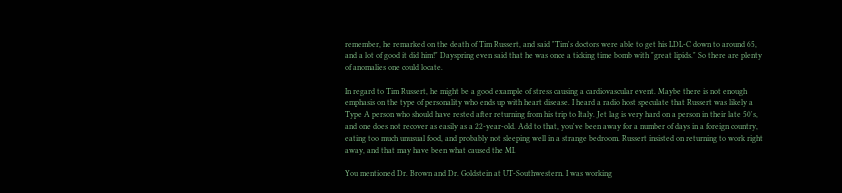remember, he remarked on the death of Tim Russert, and said "Tim's doctors were able to get his LDL-C down to around 65, and a lot of good it did him!" Dayspring even said that he was once a ticking time bomb with "great lipids." So there are plenty of anomalies one could locate.

In regard to Tim Russert, he might be a good example of stress causing a cardiovascular event. Maybe there is not enough emphasis on the type of personality who ends up with heart disease. I heard a radio host speculate that Russert was likely a Type A person who should have rested after returning from his trip to Italy. Jet lag is very hard on a person in their late 50's, and one does not recover as easily as a 22-year-old. Add to that, you've been away for a number of days in a foreign country, eating too much unusual food, and probably not sleeping well in a strange bedroom. Russert insisted on returning to work right away, and that may have been what caused the MI.

You mentioned Dr. Brown and Dr. Goldstein at UT-Southwestern. I was working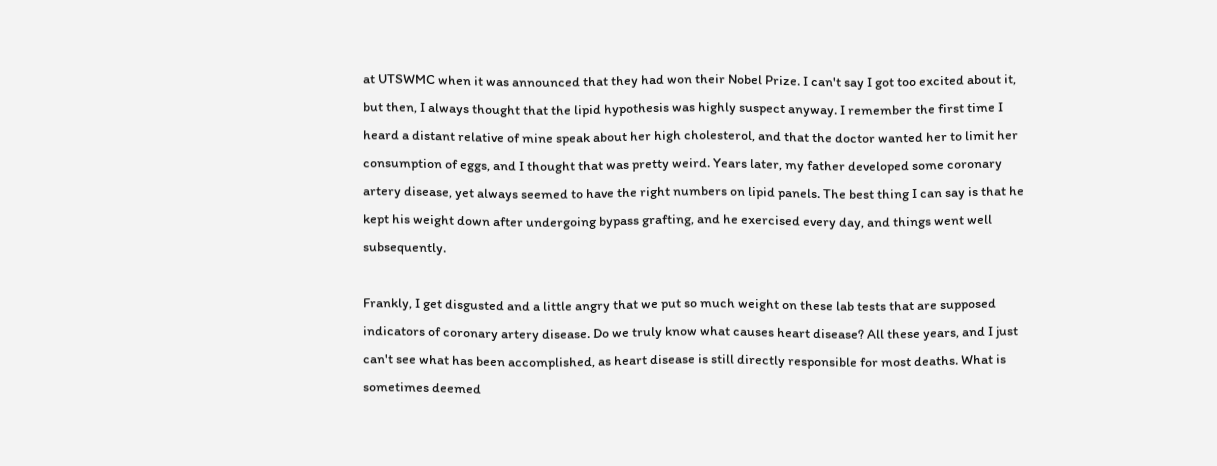at UTSWMC when it was announced that they had won their Nobel Prize. I can't say I got too excited about it, but then, I always thought that the lipid hypothesis was highly suspect anyway. I remember the first time I heard a distant relative of mine speak about her high cholesterol, and that the doctor wanted her to limit her consumption of eggs, and I thought that was pretty weird. Years later, my father developed some coronary artery disease, yet always seemed to have the right numbers on lipid panels. The best thing I can say is that he kept his weight down after undergoing bypass grafting, and he exercised every day, and things went well subsequently.

Frankly, I get disgusted and a little angry that we put so much weight on these lab tests that are supposed indicators of coronary artery disease. Do we truly know what causes heart disease? All these years, and I just can't see what has been accomplished, as heart disease is still directly responsible for most deaths. What is sometimes deemed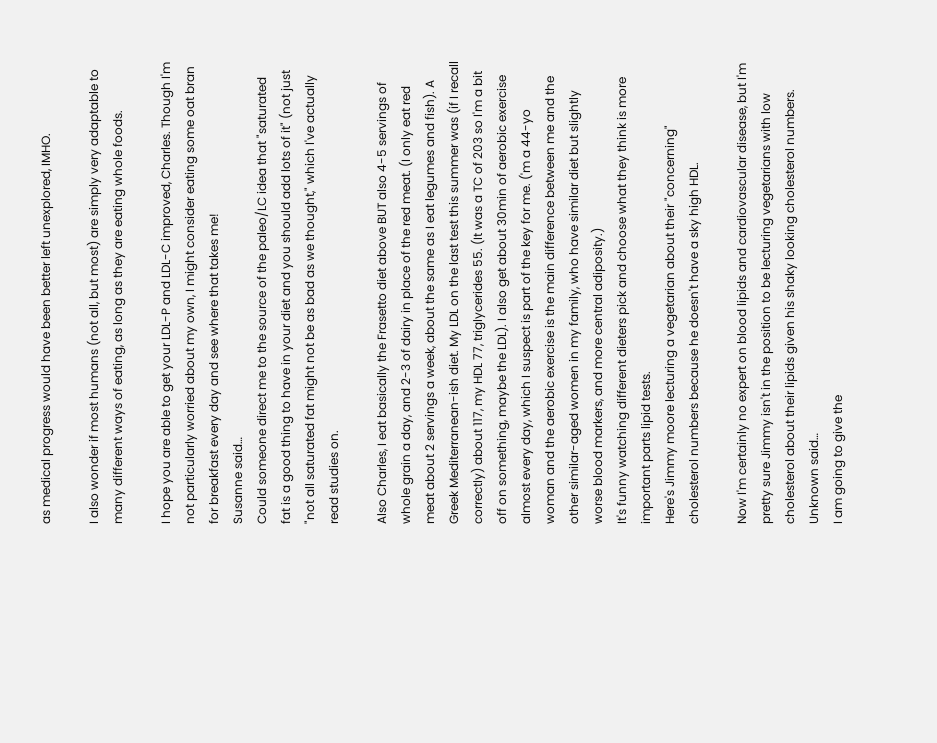as medical progress would have been better left unexplored, IMHO.

I also wonder if most humans (not all, but most) are simply very adaptable to many different ways of eating, as long as they are eating whole foods.

I hope you are able to get your LDL-P and LDL-C improved, Charles. Though I'm not particularly worried about my own, I might consider eating some oat bran for breakfast every day and see where that takes me!
Susanne said…
Could someone direct me to the source of the paleo/LC idea that "saturated fat is a good thing to have in your diet and you should add lots of it" (not just "not all saturated fat might not be as bad as we thought," which I've actually read studies on.

Also Charles, I eat basically the Frasetto diet above BUT also 4-5 servings of whole grain a day, and 2-3 of dairy in place of the red meat. (I only eat red meat about 2 servings a week, about the same as I eat legumes and fish). A Greek Mediterranean-ish diet. My LDL on the last test this summer was (if I recall correctly) about 117, my HDL 77, triglycerides 55. (It was a TC of 203 so I'm a bit off on something, maybe the LDL). I also get about 30min of aerobic exercise almost every day, which I suspect is part of the key for me. ('m a 44-yo woman and the aerobic exercise is the main difference between me and the other similar-aged women in my family, who have similar diet but slightly worse blood markers, and more central adiposity.)
It's funny watching different dieters pick and choose what they think is more important parts lipid tests.
Here's Jimmy moore lecturing a vegetarian about their "concerning" cholesterol numbers because he doesn't have a sky high HDL.

Now I'm certainly no expert on blood lipids and cardiovascular disease, but I'm pretty sure Jimmy isn't in the position to be lecturing vegetarians with low cholesterol about their lipids given his shaky looking cholesterol numbers.
Unknown said…
I am going to give the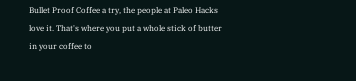Bullet Proof Coffee a try, the people at Paleo Hacks love it. That's where you put a whole stick of butter in your coffee to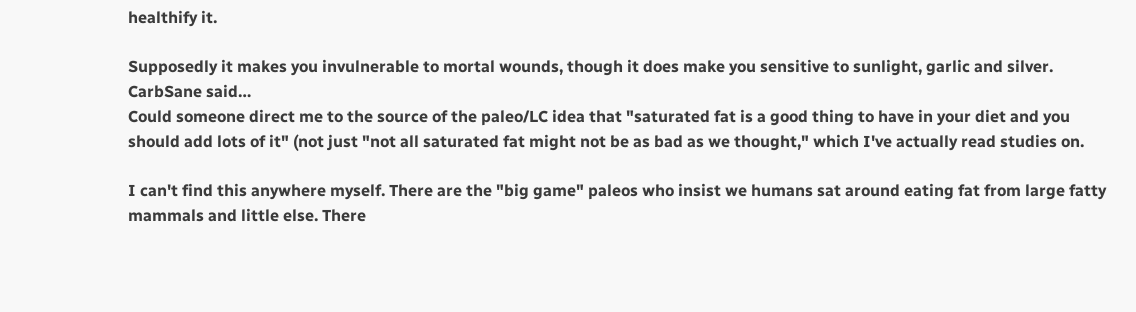healthify it.

Supposedly it makes you invulnerable to mortal wounds, though it does make you sensitive to sunlight, garlic and silver.
CarbSane said…
Could someone direct me to the source of the paleo/LC idea that "saturated fat is a good thing to have in your diet and you should add lots of it" (not just "not all saturated fat might not be as bad as we thought," which I've actually read studies on.

I can't find this anywhere myself. There are the "big game" paleos who insist we humans sat around eating fat from large fatty mammals and little else. There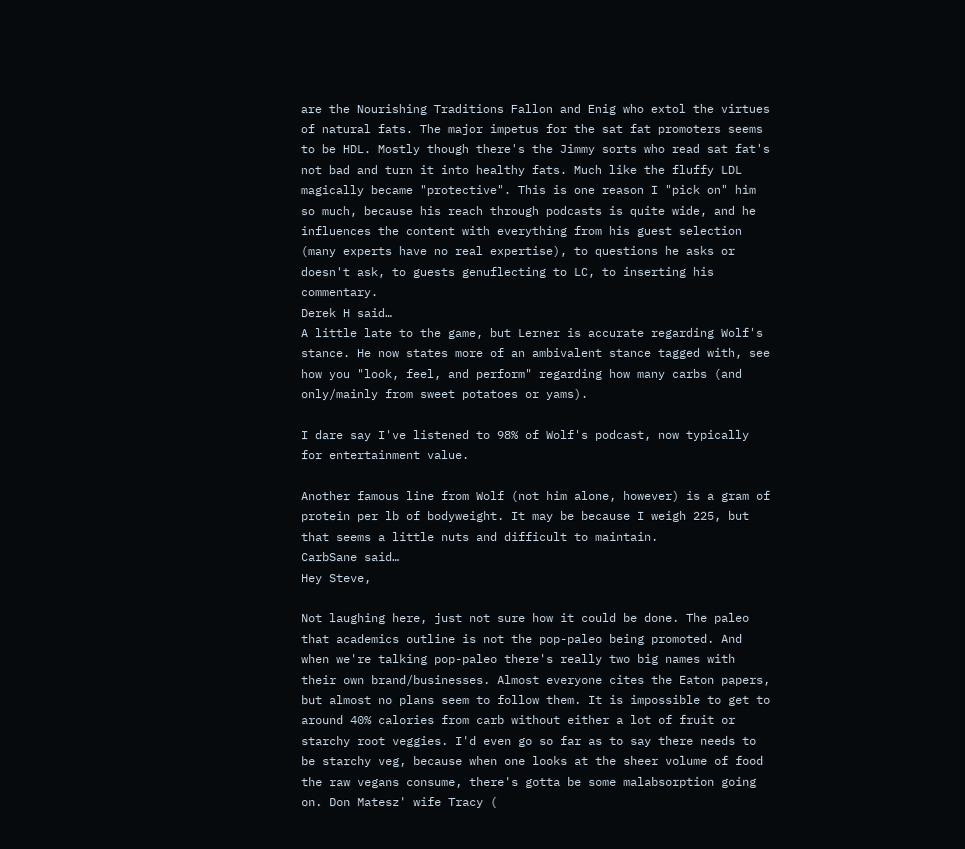are the Nourishing Traditions Fallon and Enig who extol the virtues of natural fats. The major impetus for the sat fat promoters seems to be HDL. Mostly though there's the Jimmy sorts who read sat fat's not bad and turn it into healthy fats. Much like the fluffy LDL magically became "protective". This is one reason I "pick on" him so much, because his reach through podcasts is quite wide, and he influences the content with everything from his guest selection (many experts have no real expertise), to questions he asks or doesn't ask, to guests genuflecting to LC, to inserting his commentary.
Derek H said…
A little late to the game, but Lerner is accurate regarding Wolf's stance. He now states more of an ambivalent stance tagged with, see how you "look, feel, and perform" regarding how many carbs (and only/mainly from sweet potatoes or yams).

I dare say I've listened to 98% of Wolf's podcast, now typically for entertainment value.

Another famous line from Wolf (not him alone, however) is a gram of protein per lb of bodyweight. It may be because I weigh 225, but that seems a little nuts and difficult to maintain.
CarbSane said…
Hey Steve,

Not laughing here, just not sure how it could be done. The paleo that academics outline is not the pop-paleo being promoted. And when we're talking pop-paleo there's really two big names with their own brand/businesses. Almost everyone cites the Eaton papers, but almost no plans seem to follow them. It is impossible to get to around 40% calories from carb without either a lot of fruit or starchy root veggies. I'd even go so far as to say there needs to be starchy veg, because when one looks at the sheer volume of food the raw vegans consume, there's gotta be some malabsorption going on. Don Matesz' wife Tracy (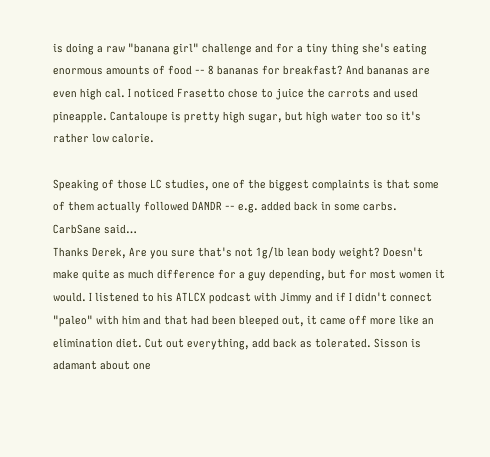is doing a raw "banana girl" challenge and for a tiny thing she's eating enormous amounts of food -- 8 bananas for breakfast? And bananas are even high cal. I noticed Frasetto chose to juice the carrots and used pineapple. Cantaloupe is pretty high sugar, but high water too so it's rather low calorie.

Speaking of those LC studies, one of the biggest complaints is that some of them actually followed DANDR -- e.g. added back in some carbs.
CarbSane said…
Thanks Derek, Are you sure that's not 1g/lb lean body weight? Doesn't make quite as much difference for a guy depending, but for most women it would. I listened to his ATLCX podcast with Jimmy and if I didn't connect "paleo" with him and that had been bleeped out, it came off more like an elimination diet. Cut out everything, add back as tolerated. Sisson is adamant about one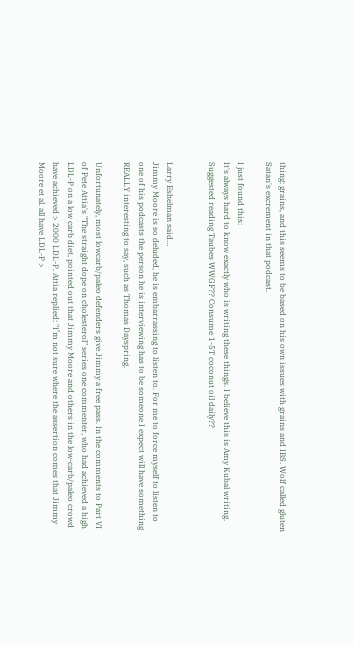thing: grains, and this seems to be based on his own issues with grains and IBS. Wolf called gluten Satan's excrement in that podcast.

I just found this:
It's always hard to know exactly who is writing these things. I believe this is Amy Kubal writing. Suggested reading Taubes WWGF?? Consume 1-5T coconut oil daily??


Larry Eshelman said…
Jimmy Moore is so deluded, he is embarrassing to listen to. For me to force myself to listen to one of his podcasts the person he is interviewing has to be someone I expect will have something REALLY interesting to say, such as Thomas Dayspring.

Unfortunately, most lowcarb/paleo defenders give Jimmy a free pass. In the comments to Part VI of Pete Attia's "The straight dope on cholesterol" series one commenter, who had achieved a high LDL-P on a low carb diet, pointed out that Jimmy Moore and others in the low-carb/paleo crowd have achieved > 2000 LDL-P. Attia replied: "I’m not sure where the assertion comes that Jimmy Moore et al. all have LDL-P >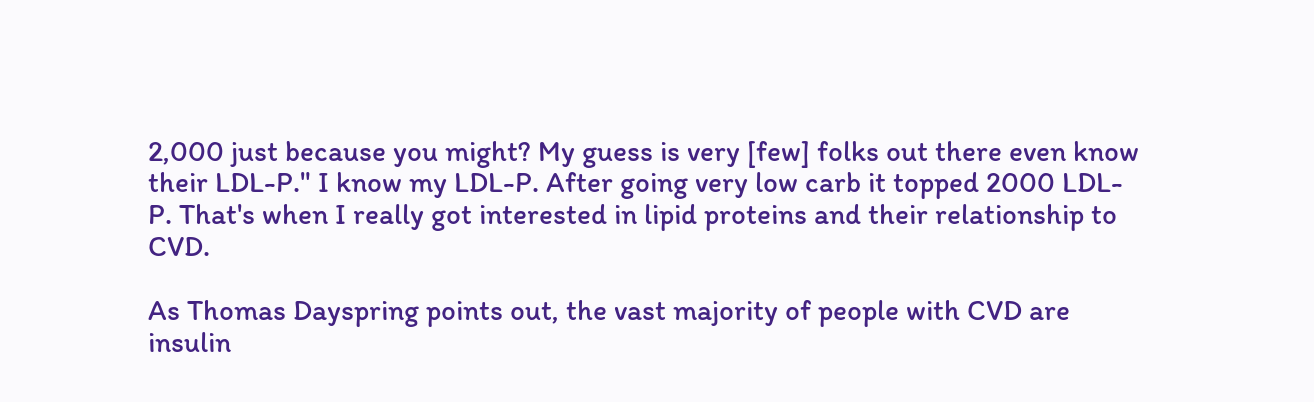2,000 just because you might? My guess is very [few] folks out there even know their LDL-P." I know my LDL-P. After going very low carb it topped 2000 LDL-P. That's when I really got interested in lipid proteins and their relationship to CVD.

As Thomas Dayspring points out, the vast majority of people with CVD are insulin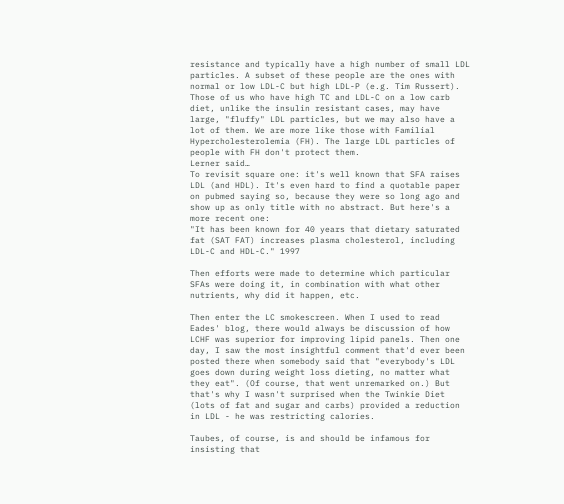resistance and typically have a high number of small LDL particles. A subset of these people are the ones with normal or low LDL-C but high LDL-P (e.g. Tim Russert). Those of us who have high TC and LDL-C on a low carb diet, unlike the insulin resistant cases, may have large, "fluffy" LDL particles, but we may also have a lot of them. We are more like those with Familial Hypercholesterolemia (FH). The large LDL particles of people with FH don't protect them.
Lerner said…
To revisit square one: it's well known that SFA raises LDL (and HDL). It's even hard to find a quotable paper on pubmed saying so, because they were so long ago and show up as only title with no abstract. But here's a more recent one:
"It has been known for 40 years that dietary saturated fat (SAT FAT) increases plasma cholesterol, including LDL-C and HDL-C." 1997

Then efforts were made to determine which particular SFAs were doing it, in combination with what other nutrients, why did it happen, etc.

Then enter the LC smokescreen. When I used to read Eades' blog, there would always be discussion of how LCHF was superior for improving lipid panels. Then one day, I saw the most insightful comment that'd ever been posted there when somebody said that "everybody's LDL goes down during weight loss dieting, no matter what they eat". (Of course, that went unremarked on.) But that's why I wasn't surprised when the Twinkie Diet (lots of fat and sugar and carbs) provided a reduction in LDL - he was restricting calories.

Taubes, of course, is and should be infamous for insisting that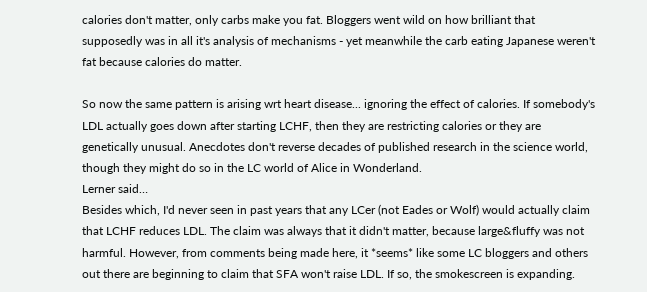calories don't matter, only carbs make you fat. Bloggers went wild on how brilliant that supposedly was in all it's analysis of mechanisms - yet meanwhile the carb eating Japanese weren't fat because calories do matter.

So now the same pattern is arising wrt heart disease... ignoring the effect of calories. If somebody's LDL actually goes down after starting LCHF, then they are restricting calories or they are genetically unusual. Anecdotes don't reverse decades of published research in the science world, though they might do so in the LC world of Alice in Wonderland.
Lerner said…
Besides which, I'd never seen in past years that any LCer (not Eades or Wolf) would actually claim that LCHF reduces LDL. The claim was always that it didn't matter, because large&fluffy was not harmful. However, from comments being made here, it *seems* like some LC bloggers and others out there are beginning to claim that SFA won't raise LDL. If so, the smokescreen is expanding.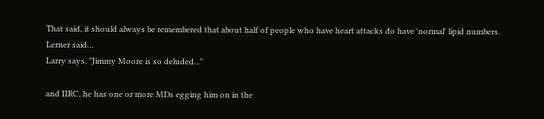That said, it should always be remembered that about half of people who have heart attacks do have 'normal' lipid numbers.
Lerner said…
Larry says, "Jimmy Moore is so deluded..."

and IIRC, he has one or more MDs egging him on in the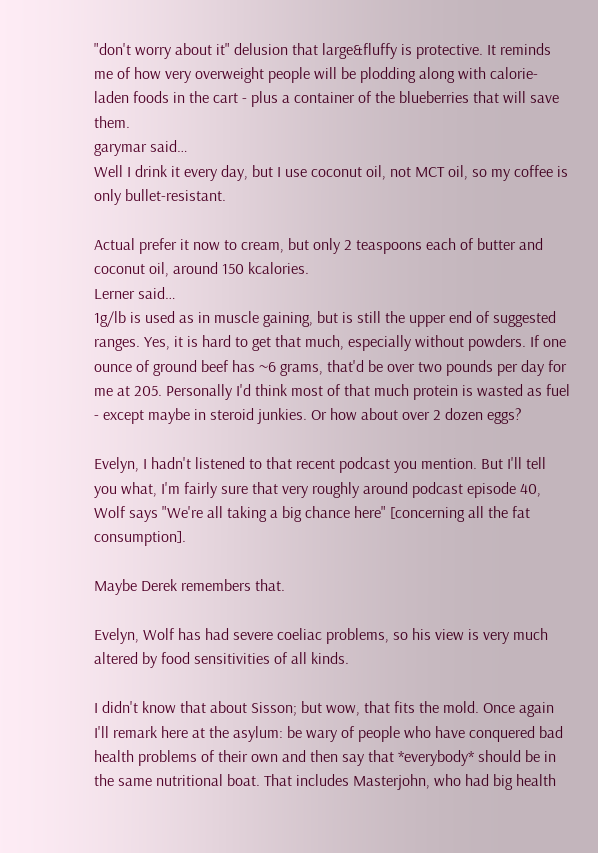"don't worry about it" delusion that large&fluffy is protective. It reminds me of how very overweight people will be plodding along with calorie-laden foods in the cart - plus a container of the blueberries that will save them.
garymar said…
Well I drink it every day, but I use coconut oil, not MCT oil, so my coffee is only bullet-resistant.

Actual prefer it now to cream, but only 2 teaspoons each of butter and coconut oil, around 150 kcalories.
Lerner said…
1g/lb is used as in muscle gaining, but is still the upper end of suggested ranges. Yes, it is hard to get that much, especially without powders. If one ounce of ground beef has ~6 grams, that'd be over two pounds per day for me at 205. Personally I'd think most of that much protein is wasted as fuel - except maybe in steroid junkies. Or how about over 2 dozen eggs?

Evelyn, I hadn't listened to that recent podcast you mention. But I'll tell you what, I'm fairly sure that very roughly around podcast episode 40, Wolf says "We're all taking a big chance here" [concerning all the fat consumption].

Maybe Derek remembers that.

Evelyn, Wolf has had severe coeliac problems, so his view is very much altered by food sensitivities of all kinds.

I didn't know that about Sisson; but wow, that fits the mold. Once again I'll remark here at the asylum: be wary of people who have conquered bad health problems of their own and then say that *everybody* should be in the same nutritional boat. That includes Masterjohn, who had big health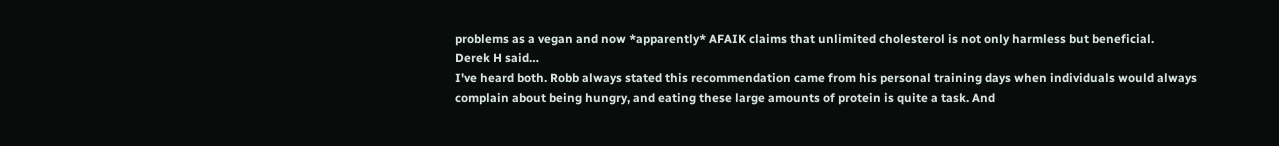problems as a vegan and now *apparently* AFAIK claims that unlimited cholesterol is not only harmless but beneficial.
Derek H said…
I've heard both. Robb always stated this recommendation came from his personal training days when individuals would always complain about being hungry, and eating these large amounts of protein is quite a task. And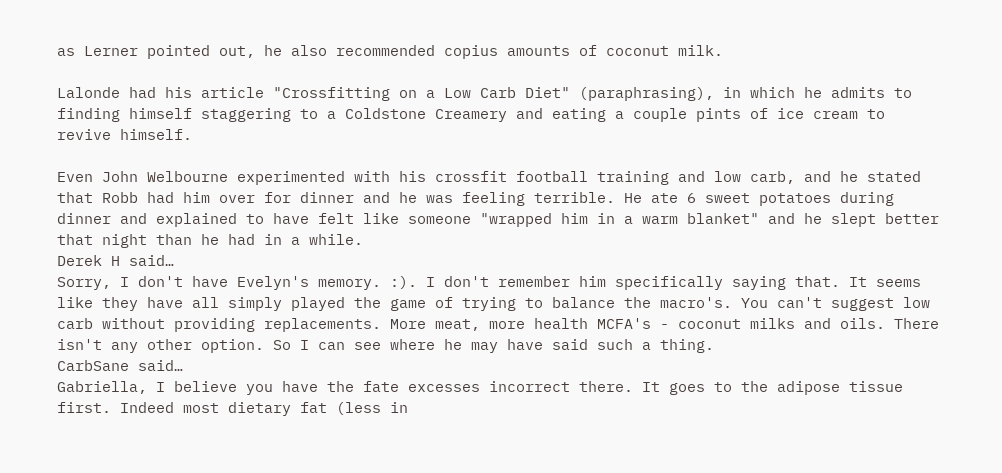as Lerner pointed out, he also recommended copius amounts of coconut milk.

Lalonde had his article "Crossfitting on a Low Carb Diet" (paraphrasing), in which he admits to finding himself staggering to a Coldstone Creamery and eating a couple pints of ice cream to revive himself.

Even John Welbourne experimented with his crossfit football training and low carb, and he stated that Robb had him over for dinner and he was feeling terrible. He ate 6 sweet potatoes during dinner and explained to have felt like someone "wrapped him in a warm blanket" and he slept better that night than he had in a while.
Derek H said…
Sorry, I don't have Evelyn's memory. :). I don't remember him specifically saying that. It seems like they have all simply played the game of trying to balance the macro's. You can't suggest low carb without providing replacements. More meat, more health MCFA's - coconut milks and oils. There isn't any other option. So I can see where he may have said such a thing.
CarbSane said…
Gabriella, I believe you have the fate excesses incorrect there. It goes to the adipose tissue first. Indeed most dietary fat (less in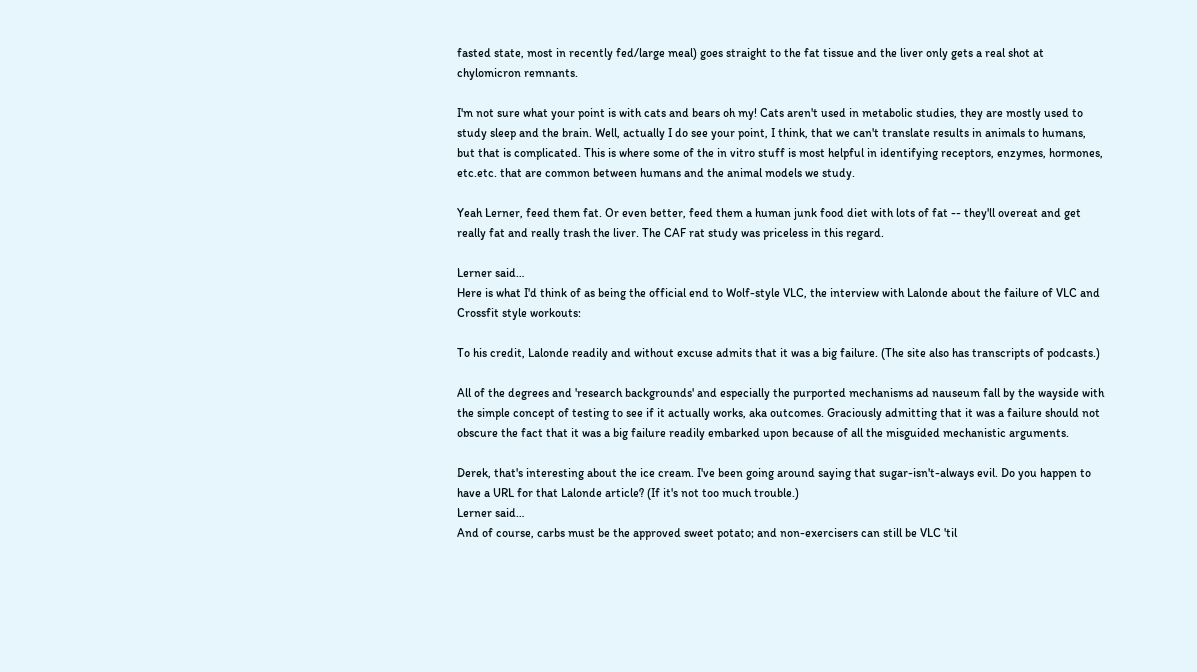fasted state, most in recently fed/large meal) goes straight to the fat tissue and the liver only gets a real shot at chylomicron remnants.

I'm not sure what your point is with cats and bears oh my! Cats aren't used in metabolic studies, they are mostly used to study sleep and the brain. Well, actually I do see your point, I think, that we can't translate results in animals to humans, but that is complicated. This is where some of the in vitro stuff is most helpful in identifying receptors, enzymes, hormones, etc.etc. that are common between humans and the animal models we study.

Yeah Lerner, feed them fat. Or even better, feed them a human junk food diet with lots of fat -- they'll overeat and get really fat and really trash the liver. The CAF rat study was priceless in this regard.

Lerner said…
Here is what I'd think of as being the official end to Wolf-style VLC, the interview with Lalonde about the failure of VLC and Crossfit style workouts:

To his credit, Lalonde readily and without excuse admits that it was a big failure. (The site also has transcripts of podcasts.)

All of the degrees and 'research backgrounds' and especially the purported mechanisms ad nauseum fall by the wayside with the simple concept of testing to see if it actually works, aka outcomes. Graciously admitting that it was a failure should not obscure the fact that it was a big failure readily embarked upon because of all the misguided mechanistic arguments.

Derek, that's interesting about the ice cream. I've been going around saying that sugar-isn't-always evil. Do you happen to have a URL for that Lalonde article? (If it's not too much trouble.)
Lerner said…
And of course, carbs must be the approved sweet potato; and non-exercisers can still be VLC 'til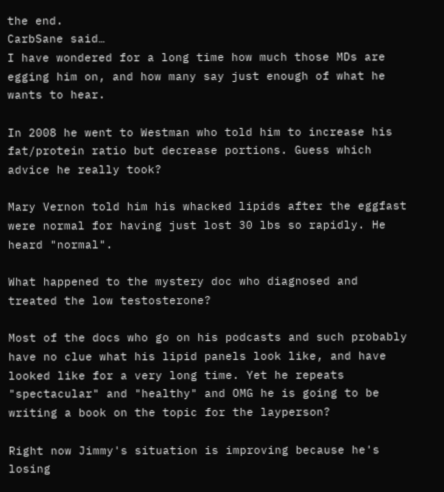the end.
CarbSane said…
I have wondered for a long time how much those MDs are egging him on, and how many say just enough of what he wants to hear.

In 2008 he went to Westman who told him to increase his fat/protein ratio but decrease portions. Guess which advice he really took?

Mary Vernon told him his whacked lipids after the eggfast were normal for having just lost 30 lbs so rapidly. He heard "normal".

What happened to the mystery doc who diagnosed and treated the low testosterone?

Most of the docs who go on his podcasts and such probably have no clue what his lipid panels look like, and have looked like for a very long time. Yet he repeats "spectacular" and "healthy" and OMG he is going to be writing a book on the topic for the layperson?

Right now Jimmy's situation is improving because he's losing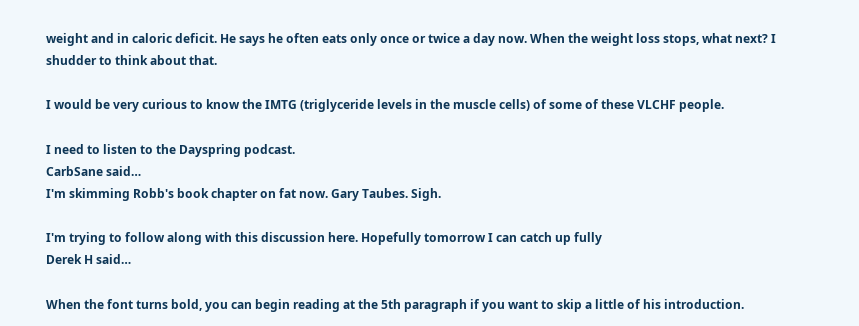weight and in caloric deficit. He says he often eats only once or twice a day now. When the weight loss stops, what next? I shudder to think about that.

I would be very curious to know the IMTG (triglyceride levels in the muscle cells) of some of these VLCHF people.

I need to listen to the Dayspring podcast.
CarbSane said…
I'm skimming Robb's book chapter on fat now. Gary Taubes. Sigh.

I'm trying to follow along with this discussion here. Hopefully tomorrow I can catch up fully
Derek H said…

When the font turns bold, you can begin reading at the 5th paragraph if you want to skip a little of his introduction.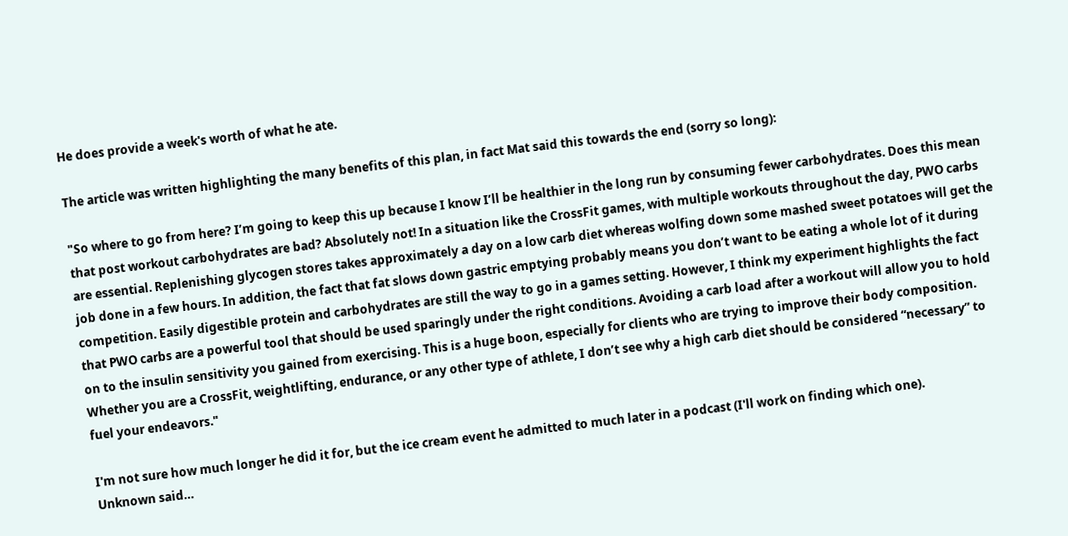He does provide a week's worth of what he ate.

The article was written highlighting the many benefits of this plan, in fact Mat said this towards the end (sorry so long):

"So where to go from here? I’m going to keep this up because I know I’ll be healthier in the long run by consuming fewer carbohydrates. Does this mean that post workout carbohydrates are bad? Absolutely not! In a situation like the CrossFit games, with multiple workouts throughout the day, PWO carbs are essential. Replenishing glycogen stores takes approximately a day on a low carb diet whereas wolfing down some mashed sweet potatoes will get the job done in a few hours. In addition, the fact that fat slows down gastric emptying probably means you don’t want to be eating a whole lot of it during competition. Easily digestible protein and carbohydrates are still the way to go in a games setting. However, I think my experiment highlights the fact that PWO carbs are a powerful tool that should be used sparingly under the right conditions. Avoiding a carb load after a workout will allow you to hold on to the insulin sensitivity you gained from exercising. This is a huge boon, especially for clients who are trying to improve their body composition. Whether you are a CrossFit, weightlifting, endurance, or any other type of athlete, I don’t see why a high carb diet should be considered “necessary” to fuel your endeavors."

I'm not sure how much longer he did it for, but the ice cream event he admitted to much later in a podcast (I'll work on finding which one).
Unknown said…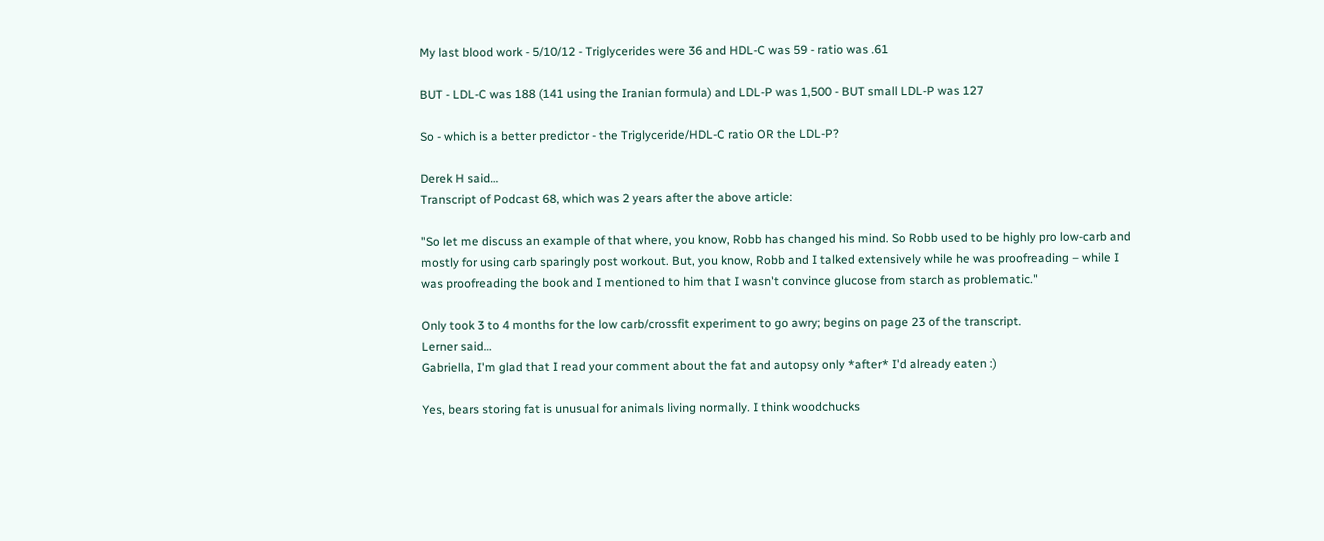My last blood work - 5/10/12 - Triglycerides were 36 and HDL-C was 59 - ratio was .61

BUT - LDL-C was 188 (141 using the Iranian formula) and LDL-P was 1,500 - BUT small LDL-P was 127

So - which is a better predictor - the Triglyceride/HDL-C ratio OR the LDL-P?

Derek H said…
Transcript of Podcast 68, which was 2 years after the above article:

"So let me discuss an example of that where, you know, Robb has changed his mind. So Robb used to be highly pro low-carb and mostly for using carb sparingly post workout. But, you know, Robb and I talked extensively while he was proofreading – while I was proofreading the book and I mentioned to him that I wasn't convince glucose from starch as problematic."

Only took 3 to 4 months for the low carb/crossfit experiment to go awry; begins on page 23 of the transcript.
Lerner said…
Gabriella, I'm glad that I read your comment about the fat and autopsy only *after* I'd already eaten :)

Yes, bears storing fat is unusual for animals living normally. I think woodchucks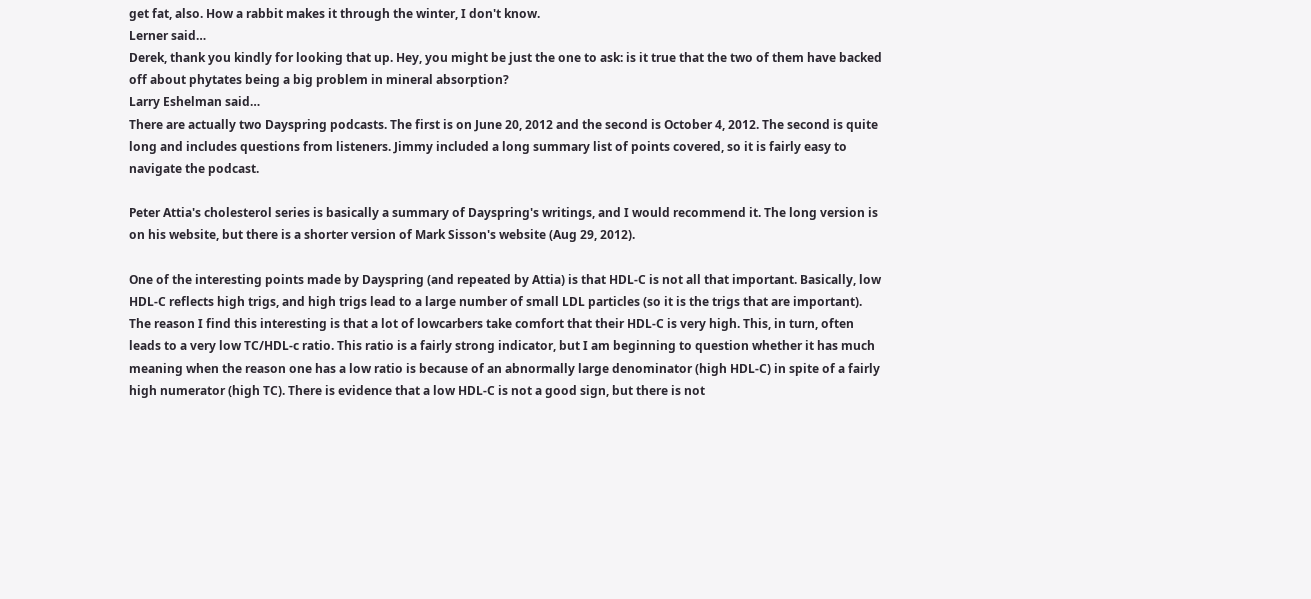get fat, also. How a rabbit makes it through the winter, I don't know.
Lerner said…
Derek, thank you kindly for looking that up. Hey, you might be just the one to ask: is it true that the two of them have backed off about phytates being a big problem in mineral absorption?
Larry Eshelman said…
There are actually two Dayspring podcasts. The first is on June 20, 2012 and the second is October 4, 2012. The second is quite long and includes questions from listeners. Jimmy included a long summary list of points covered, so it is fairly easy to navigate the podcast.

Peter Attia's cholesterol series is basically a summary of Dayspring's writings, and I would recommend it. The long version is on his website, but there is a shorter version of Mark Sisson's website (Aug 29, 2012).

One of the interesting points made by Dayspring (and repeated by Attia) is that HDL-C is not all that important. Basically, low HDL-C reflects high trigs, and high trigs lead to a large number of small LDL particles (so it is the trigs that are important). The reason I find this interesting is that a lot of lowcarbers take comfort that their HDL-C is very high. This, in turn, often leads to a very low TC/HDL-c ratio. This ratio is a fairly strong indicator, but I am beginning to question whether it has much meaning when the reason one has a low ratio is because of an abnormally large denominator (high HDL-C) in spite of a fairly high numerator (high TC). There is evidence that a low HDL-C is not a good sign, but there is not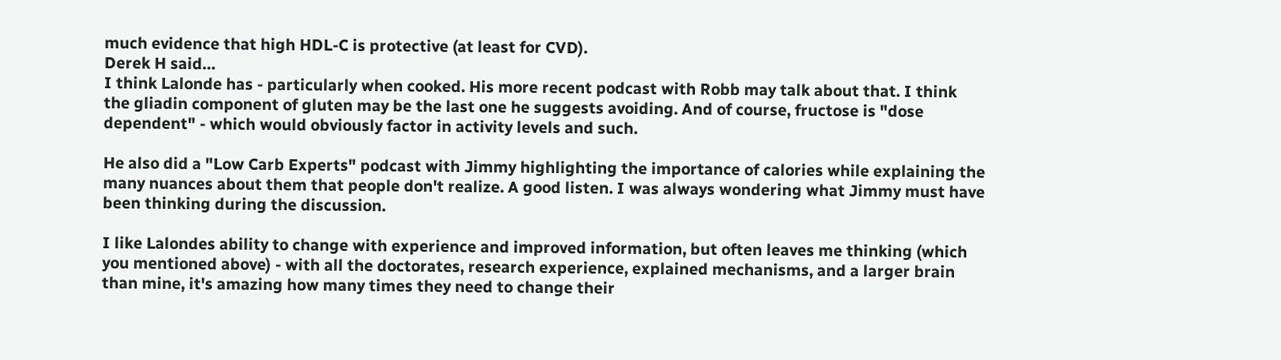much evidence that high HDL-C is protective (at least for CVD).
Derek H said…
I think Lalonde has - particularly when cooked. His more recent podcast with Robb may talk about that. I think the gliadin component of gluten may be the last one he suggests avoiding. And of course, fructose is "dose dependent" - which would obviously factor in activity levels and such.

He also did a "Low Carb Experts" podcast with Jimmy highlighting the importance of calories while explaining the many nuances about them that people don't realize. A good listen. I was always wondering what Jimmy must have been thinking during the discussion.

I like Lalondes ability to change with experience and improved information, but often leaves me thinking (which you mentioned above) - with all the doctorates, research experience, explained mechanisms, and a larger brain than mine, it's amazing how many times they need to change their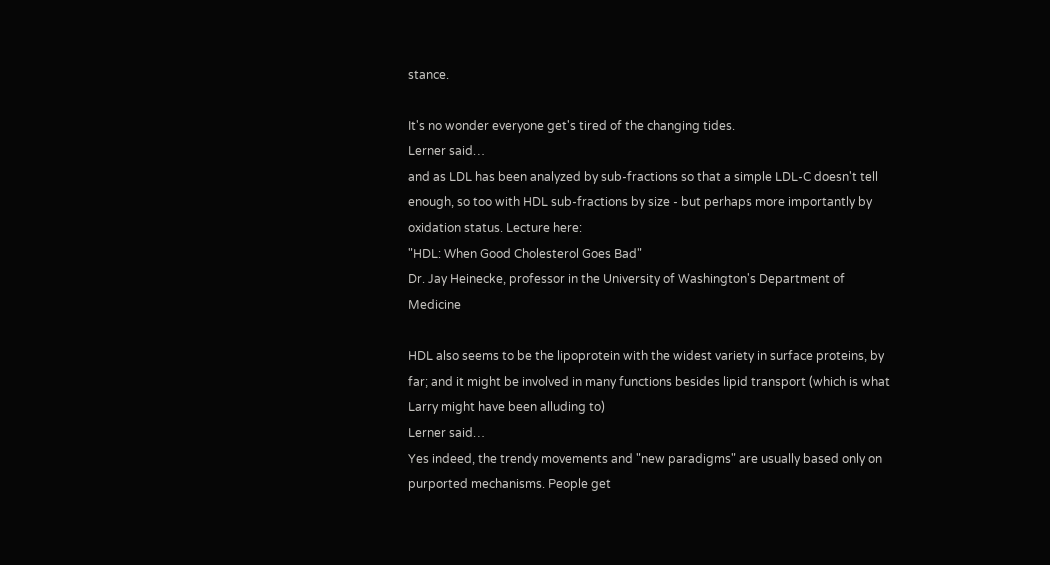stance.

It's no wonder everyone get's tired of the changing tides.
Lerner said…
and as LDL has been analyzed by sub-fractions so that a simple LDL-C doesn't tell enough, so too with HDL sub-fractions by size - but perhaps more importantly by oxidation status. Lecture here:
"HDL: When Good Cholesterol Goes Bad"
Dr. Jay Heinecke, professor in the University of Washington's Department of Medicine

HDL also seems to be the lipoprotein with the widest variety in surface proteins, by far; and it might be involved in many functions besides lipid transport (which is what Larry might have been alluding to)
Lerner said…
Yes indeed, the trendy movements and "new paradigms" are usually based only on purported mechanisms. People get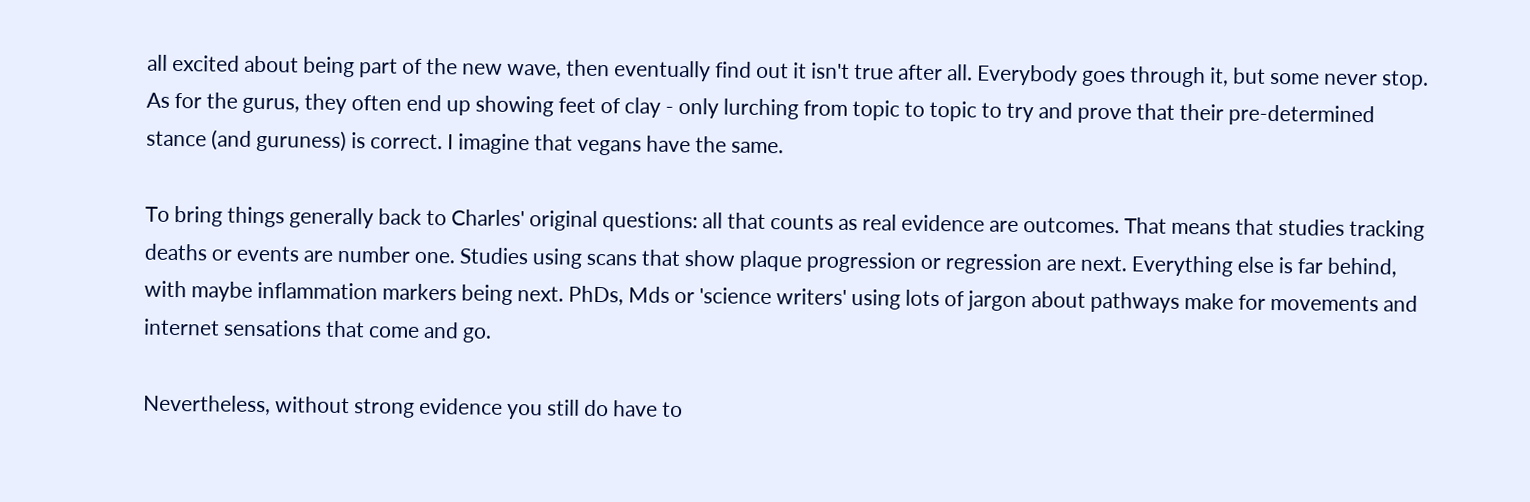all excited about being part of the new wave, then eventually find out it isn't true after all. Everybody goes through it, but some never stop. As for the gurus, they often end up showing feet of clay - only lurching from topic to topic to try and prove that their pre-determined stance (and guruness) is correct. I imagine that vegans have the same.

To bring things generally back to Charles' original questions: all that counts as real evidence are outcomes. That means that studies tracking deaths or events are number one. Studies using scans that show plaque progression or regression are next. Everything else is far behind, with maybe inflammation markers being next. PhDs, Mds or 'science writers' using lots of jargon about pathways make for movements and internet sensations that come and go.

Nevertheless, without strong evidence you still do have to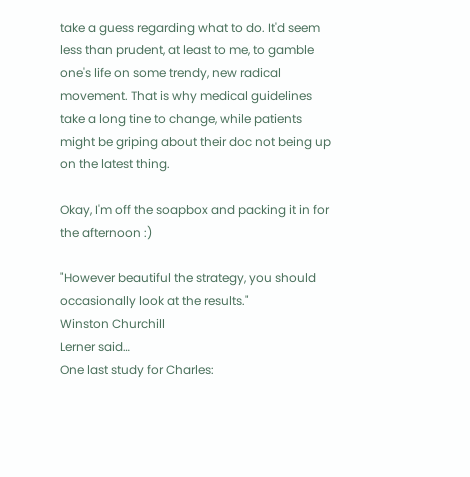take a guess regarding what to do. It'd seem less than prudent, at least to me, to gamble one's life on some trendy, new radical movement. That is why medical guidelines take a long tine to change, while patients might be griping about their doc not being up on the latest thing.

Okay, I'm off the soapbox and packing it in for the afternoon :)

"However beautiful the strategy, you should occasionally look at the results."
Winston Churchill
Lerner said…
One last study for Charles: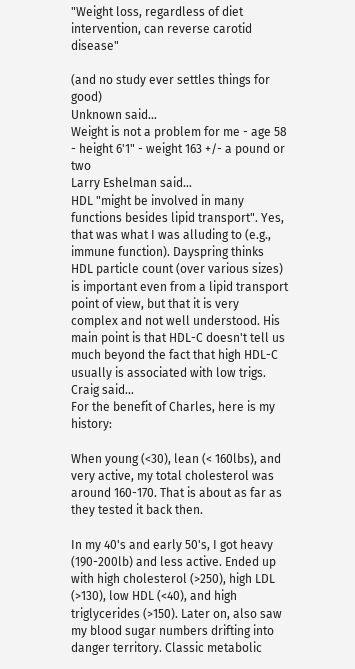"Weight loss, regardless of diet intervention, can reverse carotid disease"

(and no study ever settles things for good)
Unknown said…
Weight is not a problem for me - age 58 - height 6'1" - weight 163 +/- a pound or two
Larry Eshelman said…
HDL "might be involved in many functions besides lipid transport". Yes, that was what I was alluding to (e.g., immune function). Dayspring thinks HDL particle count (over various sizes) is important even from a lipid transport point of view, but that it is very complex and not well understood. His main point is that HDL-C doesn't tell us much beyond the fact that high HDL-C usually is associated with low trigs.
Craig said…
For the benefit of Charles, here is my history:

When young (<30), lean (< 160lbs), and very active, my total cholesterol was around 160-170. That is about as far as they tested it back then.

In my 40's and early 50's, I got heavy (190-200lb) and less active. Ended up with high cholesterol (>250), high LDL (>130), low HDL (<40), and high triglycerides (>150). Later on, also saw my blood sugar numbers drifting into danger territory. Classic metabolic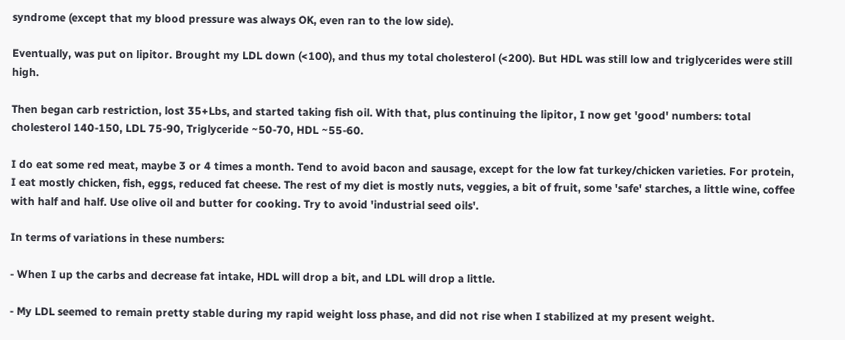syndrome (except that my blood pressure was always OK, even ran to the low side).

Eventually, was put on lipitor. Brought my LDL down (<100), and thus my total cholesterol (<200). But HDL was still low and triglycerides were still high.

Then began carb restriction, lost 35+Lbs, and started taking fish oil. With that, plus continuing the lipitor, I now get 'good' numbers: total cholesterol 140-150, LDL 75-90, Triglyceride ~50-70, HDL ~55-60.

I do eat some red meat, maybe 3 or 4 times a month. Tend to avoid bacon and sausage, except for the low fat turkey/chicken varieties. For protein, I eat mostly chicken, fish, eggs, reduced fat cheese. The rest of my diet is mostly nuts, veggies, a bit of fruit, some 'safe' starches, a little wine, coffee with half and half. Use olive oil and butter for cooking. Try to avoid 'industrial seed oils'.

In terms of variations in these numbers:

- When I up the carbs and decrease fat intake, HDL will drop a bit, and LDL will drop a little.

- My LDL seemed to remain pretty stable during my rapid weight loss phase, and did not rise when I stabilized at my present weight.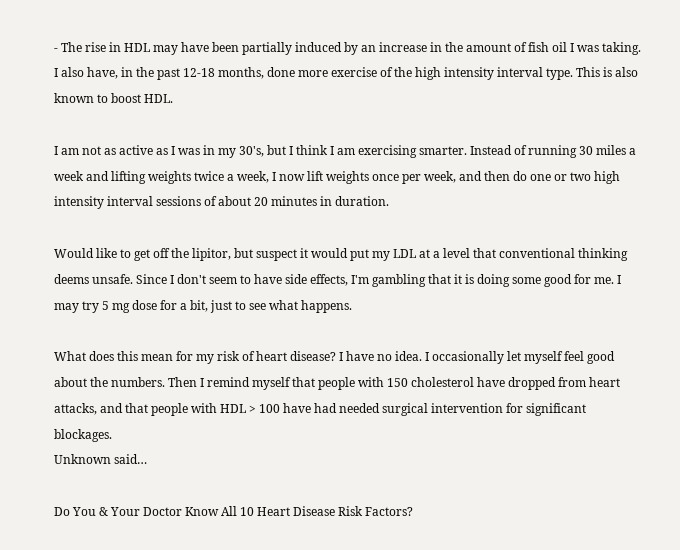- The rise in HDL may have been partially induced by an increase in the amount of fish oil I was taking. I also have, in the past 12-18 months, done more exercise of the high intensity interval type. This is also known to boost HDL.

I am not as active as I was in my 30's, but I think I am exercising smarter. Instead of running 30 miles a week and lifting weights twice a week, I now lift weights once per week, and then do one or two high intensity interval sessions of about 20 minutes in duration.

Would like to get off the lipitor, but suspect it would put my LDL at a level that conventional thinking deems unsafe. Since I don't seem to have side effects, I'm gambling that it is doing some good for me. I may try 5 mg dose for a bit, just to see what happens.

What does this mean for my risk of heart disease? I have no idea. I occasionally let myself feel good about the numbers. Then I remind myself that people with 150 cholesterol have dropped from heart attacks, and that people with HDL > 100 have had needed surgical intervention for significant blockages.
Unknown said…

Do You & Your Doctor Know All 10 Heart Disease Risk Factors?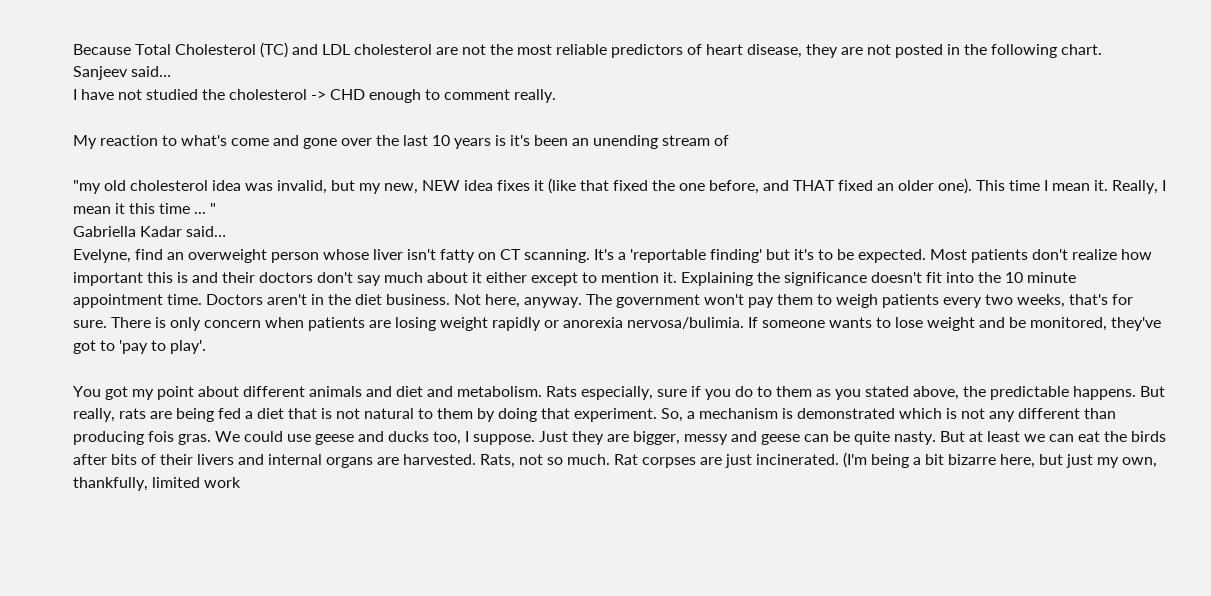Because Total Cholesterol (TC) and LDL cholesterol are not the most reliable predictors of heart disease, they are not posted in the following chart.
Sanjeev said…
I have not studied the cholesterol -> CHD enough to comment really.

My reaction to what's come and gone over the last 10 years is it's been an unending stream of

"my old cholesterol idea was invalid, but my new, NEW idea fixes it (like that fixed the one before, and THAT fixed an older one). This time I mean it. Really, I mean it this time ... "
Gabriella Kadar said…
Evelyne, find an overweight person whose liver isn't fatty on CT scanning. It's a 'reportable finding' but it's to be expected. Most patients don't realize how important this is and their doctors don't say much about it either except to mention it. Explaining the significance doesn't fit into the 10 minute appointment time. Doctors aren't in the diet business. Not here, anyway. The government won't pay them to weigh patients every two weeks, that's for sure. There is only concern when patients are losing weight rapidly or anorexia nervosa/bulimia. If someone wants to lose weight and be monitored, they've got to 'pay to play'.

You got my point about different animals and diet and metabolism. Rats especially, sure if you do to them as you stated above, the predictable happens. But really, rats are being fed a diet that is not natural to them by doing that experiment. So, a mechanism is demonstrated which is not any different than producing fois gras. We could use geese and ducks too, I suppose. Just they are bigger, messy and geese can be quite nasty. But at least we can eat the birds after bits of their livers and internal organs are harvested. Rats, not so much. Rat corpses are just incinerated. (I'm being a bit bizarre here, but just my own, thankfully, limited work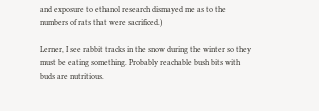and exposure to ethanol research dismayed me as to the numbers of rats that were sacrificed.)

Lerner, I see rabbit tracks in the snow during the winter so they must be eating something. Probably reachable bush bits with buds are nutritious.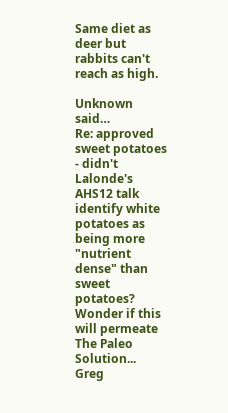Same diet as deer but rabbits can't reach as high.

Unknown said…
Re: approved sweet potatoes - didn't Lalonde's AHS12 talk identify white potatoes as being more "nutrient dense" than sweet potatoes? Wonder if this will permeate The Paleo Solution... Greg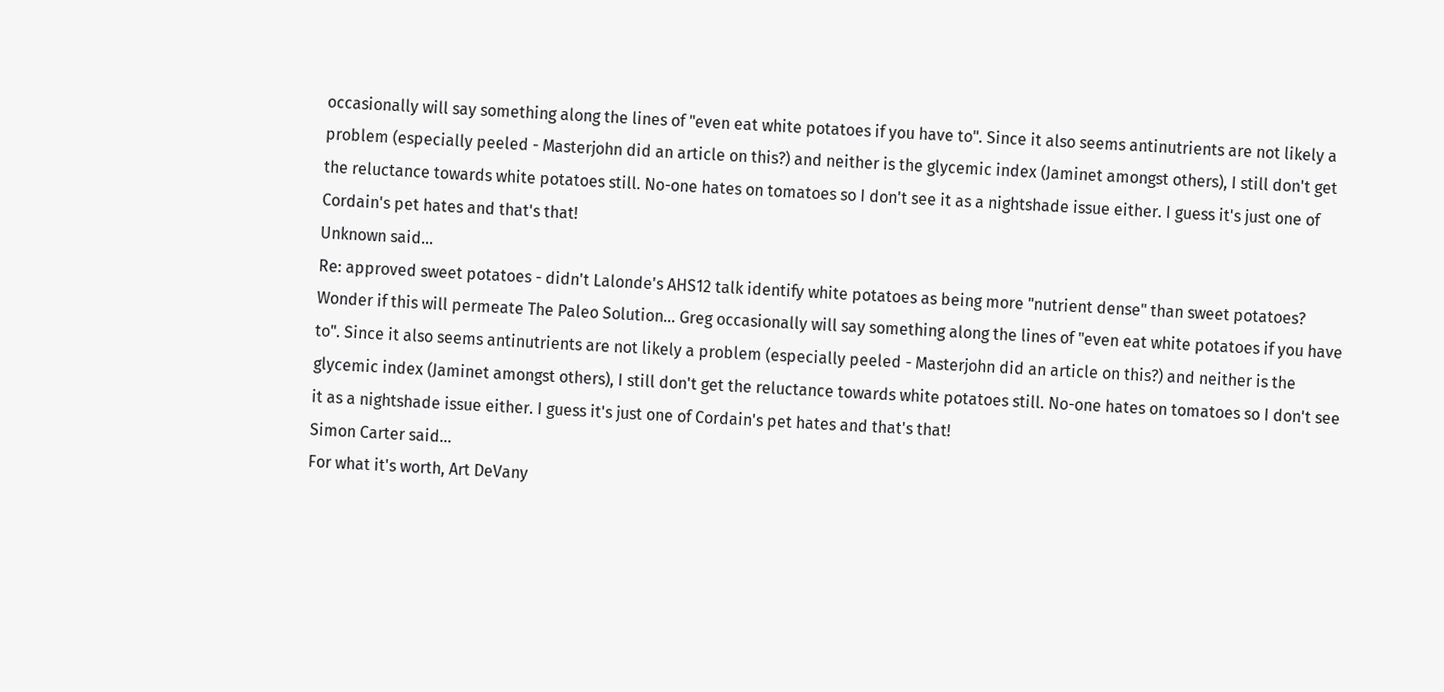occasionally will say something along the lines of "even eat white potatoes if you have to". Since it also seems antinutrients are not likely a problem (especially peeled - Masterjohn did an article on this?) and neither is the glycemic index (Jaminet amongst others), I still don't get the reluctance towards white potatoes still. No-one hates on tomatoes so I don't see it as a nightshade issue either. I guess it's just one of Cordain's pet hates and that's that!
Unknown said…
Re: approved sweet potatoes - didn't Lalonde's AHS12 talk identify white potatoes as being more "nutrient dense" than sweet potatoes? Wonder if this will permeate The Paleo Solution... Greg occasionally will say something along the lines of "even eat white potatoes if you have to". Since it also seems antinutrients are not likely a problem (especially peeled - Masterjohn did an article on this?) and neither is the glycemic index (Jaminet amongst others), I still don't get the reluctance towards white potatoes still. No-one hates on tomatoes so I don't see it as a nightshade issue either. I guess it's just one of Cordain's pet hates and that's that!
Simon Carter said…
For what it's worth, Art DeVany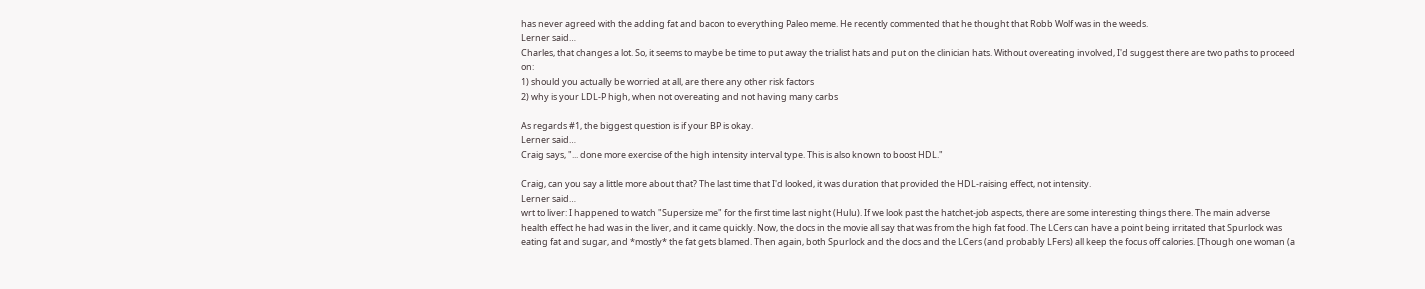has never agreed with the adding fat and bacon to everything Paleo meme. He recently commented that he thought that Robb Wolf was in the weeds.
Lerner said…
Charles, that changes a lot. So, it seems to maybe be time to put away the trialist hats and put on the clinician hats. Without overeating involved, I'd suggest there are two paths to proceed on:
1) should you actually be worried at all, are there any other risk factors
2) why is your LDL-P high, when not overeating and not having many carbs

As regards #1, the biggest question is if your BP is okay.
Lerner said…
Craig says, "... done more exercise of the high intensity interval type. This is also known to boost HDL."

Craig, can you say a little more about that? The last time that I'd looked, it was duration that provided the HDL-raising effect, not intensity.
Lerner said…
wrt to liver: I happened to watch "Supersize me" for the first time last night (Hulu). If we look past the hatchet-job aspects, there are some interesting things there. The main adverse health effect he had was in the liver, and it came quickly. Now, the docs in the movie all say that was from the high fat food. The LCers can have a point being irritated that Spurlock was eating fat and sugar, and *mostly* the fat gets blamed. Then again, both Spurlock and the docs and the LCers (and probably LFers) all keep the focus off calories. [Though one woman (a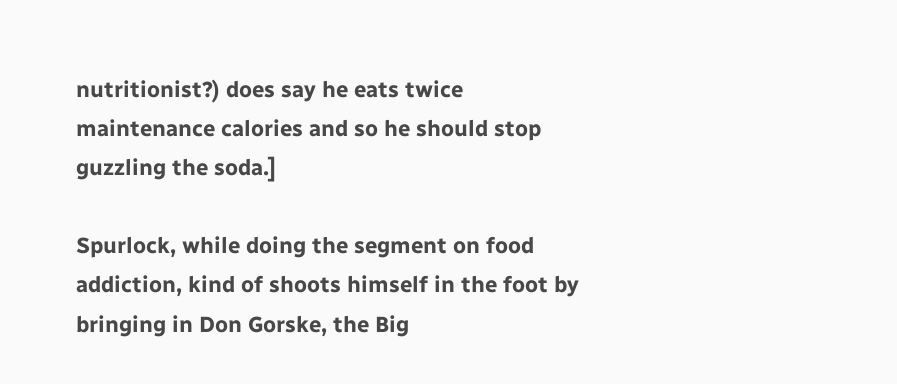nutritionist?) does say he eats twice maintenance calories and so he should stop guzzling the soda.]

Spurlock, while doing the segment on food addiction, kind of shoots himself in the foot by bringing in Don Gorske, the Big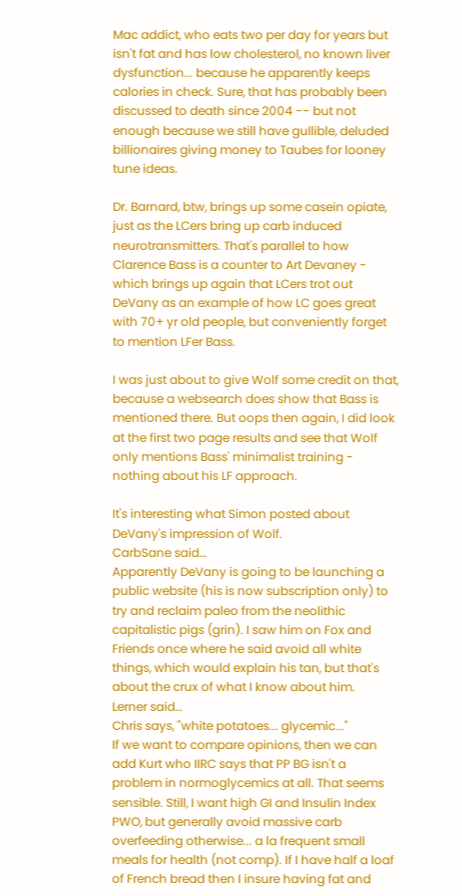Mac addict, who eats two per day for years but isn't fat and has low cholesterol, no known liver dysfunction... because he apparently keeps calories in check. Sure, that has probably been discussed to death since 2004 -- but not enough because we still have gullible, deluded billionaires giving money to Taubes for looney tune ideas.

Dr. Barnard, btw, brings up some casein opiate, just as the LCers bring up carb induced neurotransmitters. That's parallel to how Clarence Bass is a counter to Art Devaney - which brings up again that LCers trot out DeVany as an example of how LC goes great with 70+ yr old people, but conveniently forget to mention LFer Bass.

I was just about to give Wolf some credit on that, because a websearch does show that Bass is mentioned there. But oops then again, I did look at the first two page results and see that Wolf only mentions Bass' minimalist training - nothing about his LF approach.

It's interesting what Simon posted about DeVany's impression of Wolf.
CarbSane said…
Apparently DeVany is going to be launching a public website (his is now subscription only) to try and reclaim paleo from the neolithic capitalistic pigs (grin). I saw him on Fox and Friends once where he said avoid all white things, which would explain his tan, but that's about the crux of what I know about him.
Lerner said…
Chris says, "white potatoes... glycemic..."
If we want to compare opinions, then we can add Kurt who IIRC says that PP BG isn't a problem in normoglycemics at all. That seems sensible. Still, I want high GI and Insulin Index PWO, but generally avoid massive carb overfeeding otherwise... a la frequent small meals for health (not comp). If I have half a loaf of French bread then I insure having fat and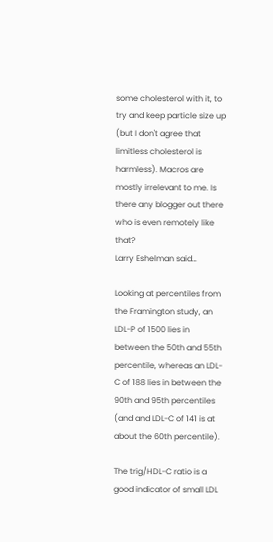some cholesterol with it, to try and keep particle size up (but I don't agree that limitless cholesterol is harmless). Macros are mostly irrelevant to me. Is there any blogger out there who is even remotely like that?
Larry Eshelman said…

Looking at percentiles from the Framington study, an LDL-P of 1500 lies in between the 50th and 55th percentile, whereas an LDL-C of 188 lies in between the 90th and 95th percentiles (and and LDL-C of 141 is at about the 60th percentile).

The trig/HDL-C ratio is a good indicator of small LDL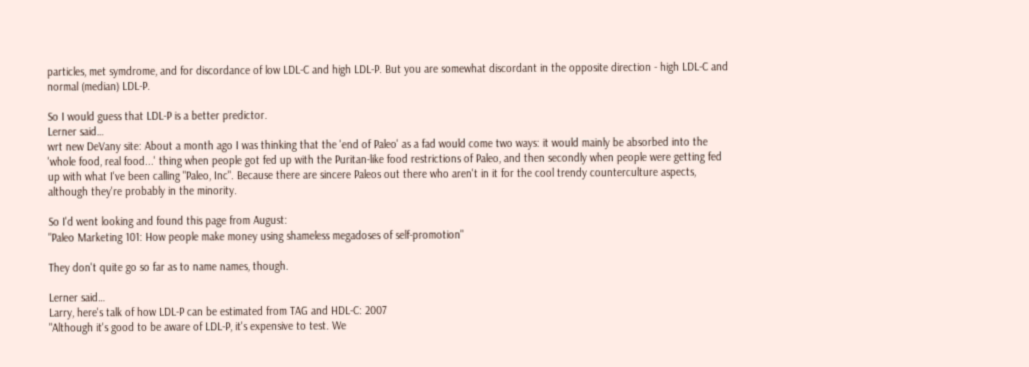particles, met symdrome, and for discordance of low LDL-C and high LDL-P. But you are somewhat discordant in the opposite direction - high LDL-C and normal (median) LDL-P.

So I would guess that LDL-P is a better predictor.
Lerner said…
wrt new DeVany site: About a month ago I was thinking that the 'end of Paleo' as a fad would come two ways: it would mainly be absorbed into the 'whole food, real food...' thing when people got fed up with the Puritan-like food restrictions of Paleo, and then secondly when people were getting fed up with what I've been calling "Paleo, Inc". Because there are sincere Paleos out there who aren't in it for the cool trendy counterculture aspects, although they're probably in the minority.

So I'd went looking and found this page from August:
"Paleo Marketing 101: How people make money using shameless megadoses of self-promotion"

They don't quite go so far as to name names, though.

Lerner said…
Larry, here's talk of how LDL-P can be estimated from TAG and HDL-C: 2007
"Although it's good to be aware of LDL-P, it's expensive to test. We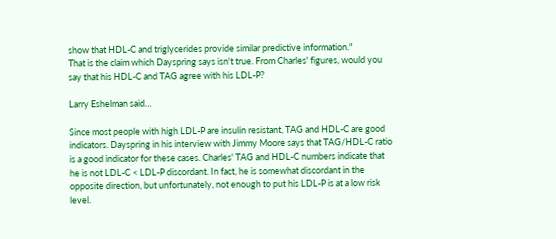show that HDL-C and triglycerides provide similar predictive information."
That is the claim which Dayspring says isn't true. From Charles' figures, would you say that his HDL-C and TAG agree with his LDL-P?

Larry Eshelman said…

Since most people with high LDL-P are insulin resistant, TAG and HDL-C are good indicators. Dayspring in his interview with Jimmy Moore says that TAG/HDL-C ratio is a good indicator for these cases. Charles' TAG and HDL-C numbers indicate that he is not LDL-C < LDL-P discordant. In fact, he is somewhat discordant in the opposite direction, but unfortunately, not enough to put his LDL-P is at a low risk level.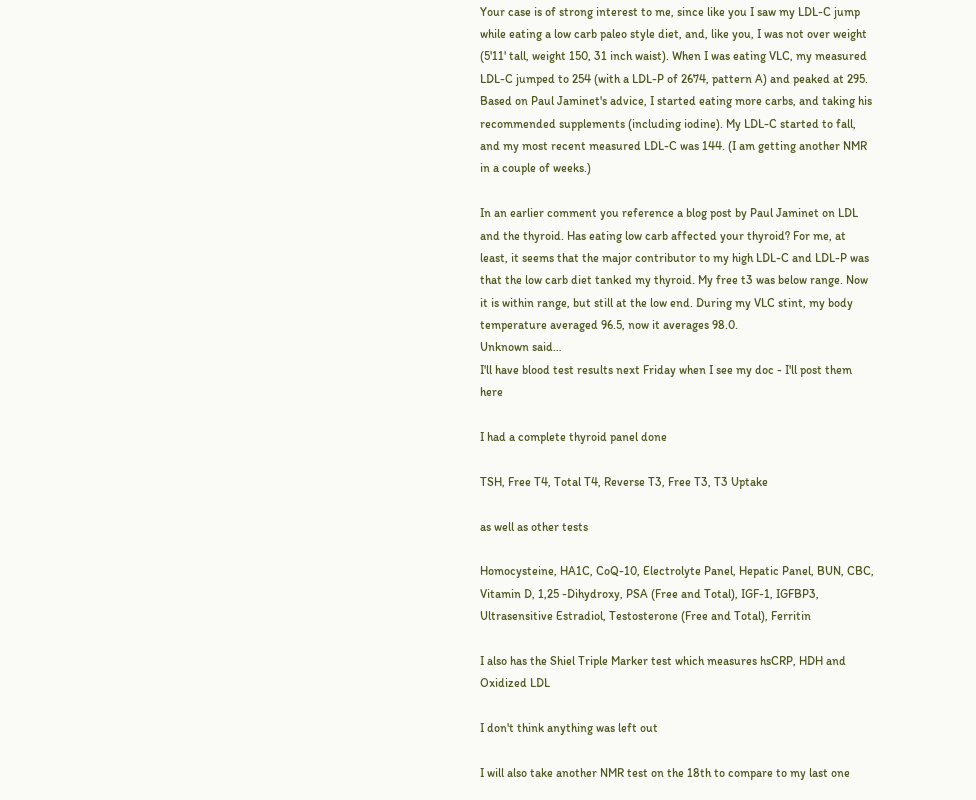Your case is of strong interest to me, since like you I saw my LDL-C jump while eating a low carb paleo style diet, and, like you, I was not over weight (5'11' tall, weight 150, 31 inch waist). When I was eating VLC, my measured LDL-C jumped to 254 (with a LDL-P of 2674, pattern A) and peaked at 295. Based on Paul Jaminet's advice, I started eating more carbs, and taking his recommended supplements (including iodine). My LDL-C started to fall, and my most recent measured LDL-C was 144. (I am getting another NMR in a couple of weeks.)

In an earlier comment you reference a blog post by Paul Jaminet on LDL and the thyroid. Has eating low carb affected your thyroid? For me, at least, it seems that the major contributor to my high LDL-C and LDL-P was that the low carb diet tanked my thyroid. My free t3 was below range. Now it is within range, but still at the low end. During my VLC stint, my body temperature averaged 96.5, now it averages 98.0.
Unknown said…
I'll have blood test results next Friday when I see my doc - I'll post them here

I had a complete thyroid panel done

TSH, Free T4, Total T4, Reverse T3, Free T3, T3 Uptake

as well as other tests

Homocysteine, HA1C, CoQ-10, Electrolyte Panel, Hepatic Panel, BUN, CBC, Vitamin D, 1,25 -Dihydroxy, PSA (Free and Total), IGF-1, IGFBP3, Ultrasensitive Estradiol, Testosterone (Free and Total), Ferritin

I also has the Shiel Triple Marker test which measures hsCRP, HDH and Oxidized LDL

I don't think anything was left out

I will also take another NMR test on the 18th to compare to my last one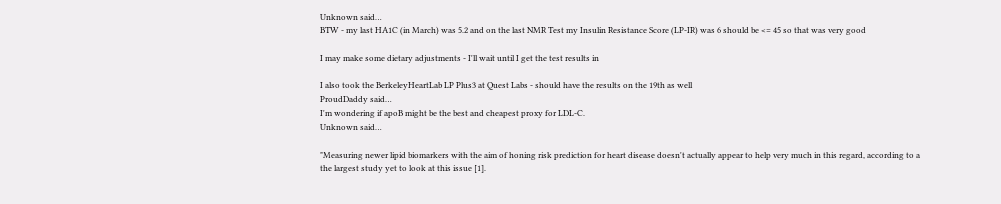Unknown said…
BTW - my last HA1C (in March) was 5.2 and on the last NMR Test my Insulin Resistance Score (LP-IR) was 6 should be <= 45 so that was very good

I may make some dietary adjustments - I'll wait until I get the test results in

I also took the BerkeleyHeartLab LP Plus3 at Quest Labs - should have the results on the 19th as well
ProudDaddy said…
I'm wondering if apoB might be the best and cheapest proxy for LDL-C.
Unknown said…

"Measuring newer lipid biomarkers with the aim of honing risk prediction for heart disease doesn't actually appear to help very much in this regard, according to a the largest study yet to look at this issue [1].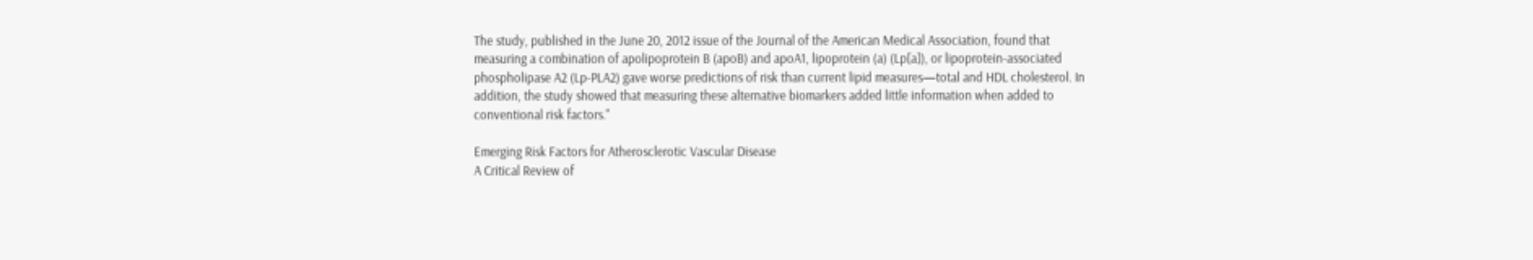The study, published in the June 20, 2012 issue of the Journal of the American Medical Association, found that measuring a combination of apolipoprotein B (apoB) and apoA1, lipoprotein (a) (Lp[a]), or lipoprotein-associated phospholipase A2 (Lp-PLA2) gave worse predictions of risk than current lipid measures—total and HDL cholesterol. In addition, the study showed that measuring these alternative biomarkers added little information when added to conventional risk factors."

Emerging Risk Factors for Atherosclerotic Vascular Disease
A Critical Review of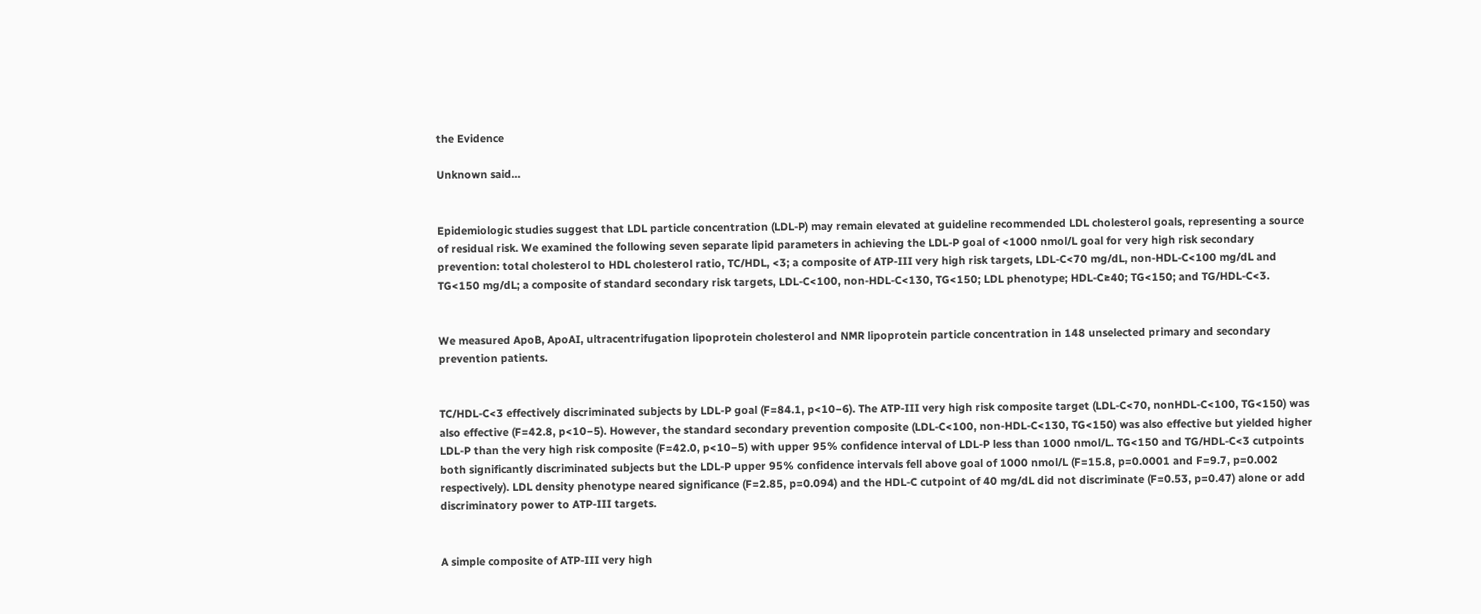the Evidence

Unknown said…


Epidemiologic studies suggest that LDL particle concentration (LDL-P) may remain elevated at guideline recommended LDL cholesterol goals, representing a source of residual risk. We examined the following seven separate lipid parameters in achieving the LDL-P goal of <1000 nmol/L goal for very high risk secondary prevention: total cholesterol to HDL cholesterol ratio, TC/HDL, <3; a composite of ATP-III very high risk targets, LDL-C<70 mg/dL, non-HDL-C<100 mg/dL and TG<150 mg/dL; a composite of standard secondary risk targets, LDL-C<100, non-HDL-C<130, TG<150; LDL phenotype; HDL-C≥40; TG<150; and TG/HDL-C<3.


We measured ApoB, ApoAI, ultracentrifugation lipoprotein cholesterol and NMR lipoprotein particle concentration in 148 unselected primary and secondary prevention patients.


TC/HDL-C<3 effectively discriminated subjects by LDL-P goal (F=84.1, p<10−6). The ATP-III very high risk composite target (LDL-C<70, nonHDL-C<100, TG<150) was also effective (F=42.8, p<10−5). However, the standard secondary prevention composite (LDL-C<100, non-HDL-C<130, TG<150) was also effective but yielded higher LDL-P than the very high risk composite (F=42.0, p<10−5) with upper 95% confidence interval of LDL-P less than 1000 nmol/L. TG<150 and TG/HDL-C<3 cutpoints both significantly discriminated subjects but the LDL-P upper 95% confidence intervals fell above goal of 1000 nmol/L (F=15.8, p=0.0001 and F=9.7, p=0.002 respectively). LDL density phenotype neared significance (F=2.85, p=0.094) and the HDL-C cutpoint of 40 mg/dL did not discriminate (F=0.53, p=0.47) alone or add discriminatory power to ATP-III targets.


A simple composite of ATP-III very high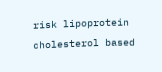risk lipoprotein cholesterol based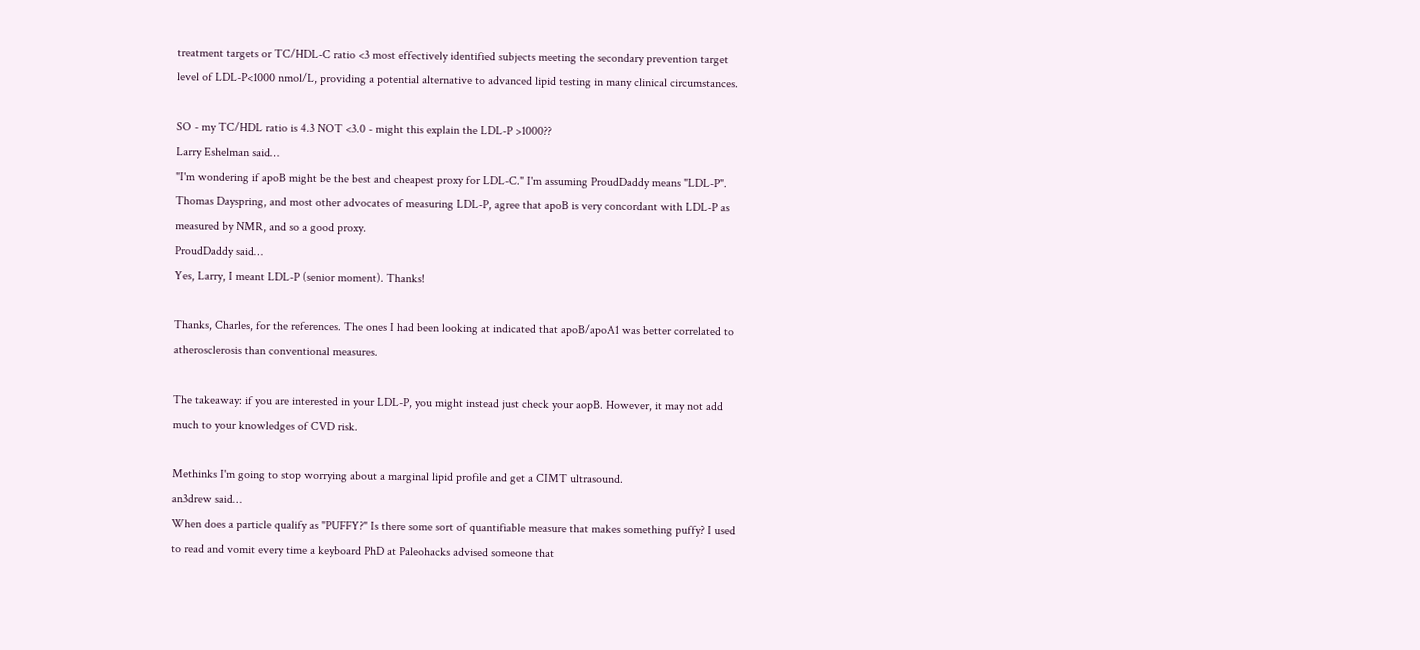treatment targets or TC/HDL-C ratio <3 most effectively identified subjects meeting the secondary prevention target level of LDL-P<1000 nmol/L, providing a potential alternative to advanced lipid testing in many clinical circumstances.

SO - my TC/HDL ratio is 4.3 NOT <3.0 - might this explain the LDL-P >1000??
Larry Eshelman said…
"I'm wondering if apoB might be the best and cheapest proxy for LDL-C." I'm assuming ProudDaddy means "LDL-P". Thomas Dayspring, and most other advocates of measuring LDL-P, agree that apoB is very concordant with LDL-P as measured by NMR, and so a good proxy.
ProudDaddy said…
Yes, Larry, I meant LDL-P (senior moment). Thanks!

Thanks, Charles, for the references. The ones I had been looking at indicated that apoB/apoA1 was better correlated to atherosclerosis than conventional measures.

The takeaway: if you are interested in your LDL-P, you might instead just check your aopB. However, it may not add much to your knowledges of CVD risk.

Methinks I'm going to stop worrying about a marginal lipid profile and get a CIMT ultrasound.
an3drew said…
When does a particle qualify as "PUFFY?" Is there some sort of quantifiable measure that makes something puffy? I used to read and vomit every time a keyboard PhD at Paleohacks advised someone that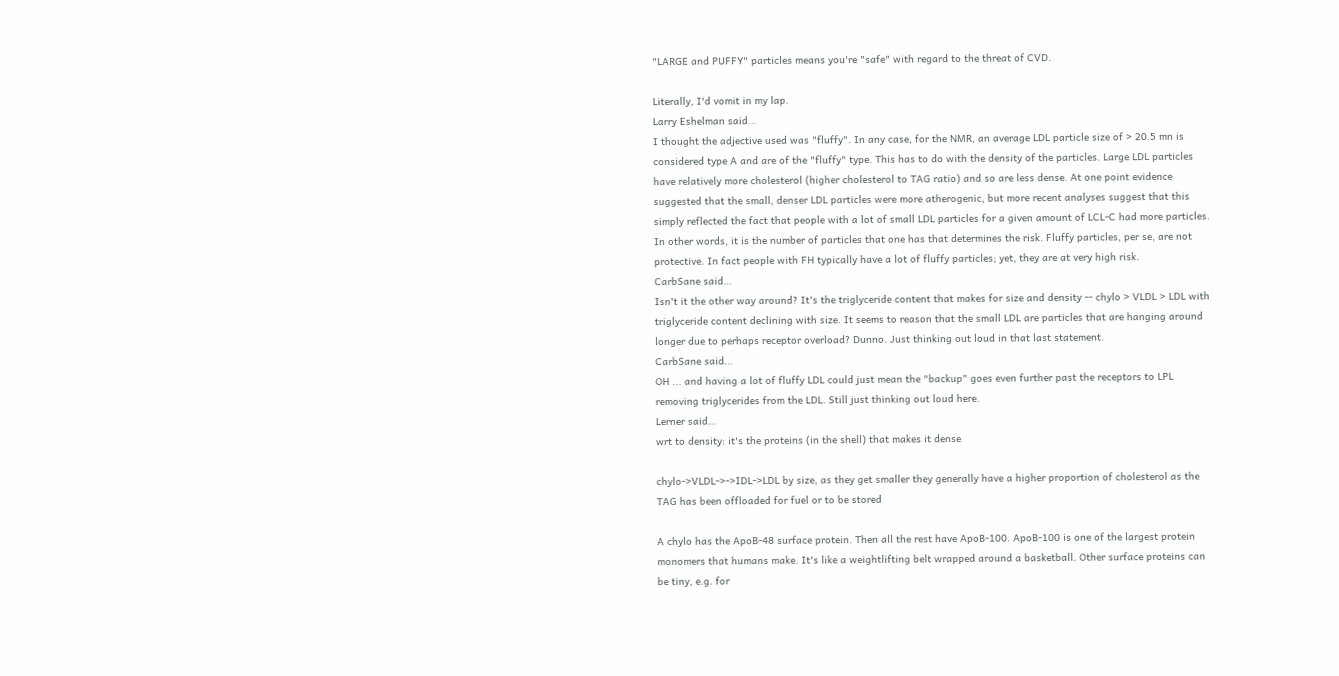"LARGE and PUFFY" particles means you're "safe" with regard to the threat of CVD.

Literally, I'd vomit in my lap.
Larry Eshelman said…
I thought the adjective used was "fluffy". In any case, for the NMR, an average LDL particle size of > 20.5 mn is considered type A and are of the "fluffy" type. This has to do with the density of the particles. Large LDL particles have relatively more cholesterol (higher cholesterol to TAG ratio) and so are less dense. At one point evidence suggested that the small, denser LDL particles were more atherogenic, but more recent analyses suggest that this simply reflected the fact that people with a lot of small LDL particles for a given amount of LCL-C had more particles. In other words, it is the number of particles that one has that determines the risk. Fluffy particles, per se, are not protective. In fact people with FH typically have a lot of fluffy particles; yet, they are at very high risk.
CarbSane said…
Isn't it the other way around? It's the triglyceride content that makes for size and density -- chylo > VLDL > LDL with triglyceride content declining with size. It seems to reason that the small LDL are particles that are hanging around longer due to perhaps receptor overload? Dunno. Just thinking out loud in that last statement.
CarbSane said…
OH ... and having a lot of fluffy LDL could just mean the "backup" goes even further past the receptors to LPL removing triglycerides from the LDL. Still just thinking out loud here.
Lerner said…
wrt to density: it's the proteins (in the shell) that makes it dense

chylo->VLDL->->IDL->LDL by size, as they get smaller they generally have a higher proportion of cholesterol as the TAG has been offloaded for fuel or to be stored

A chylo has the ApoB-48 surface protein. Then all the rest have ApoB-100. ApoB-100 is one of the largest protein monomers that humans make. It's like a weightlifting belt wrapped around a basketball. Other surface proteins can be tiny, e.g. for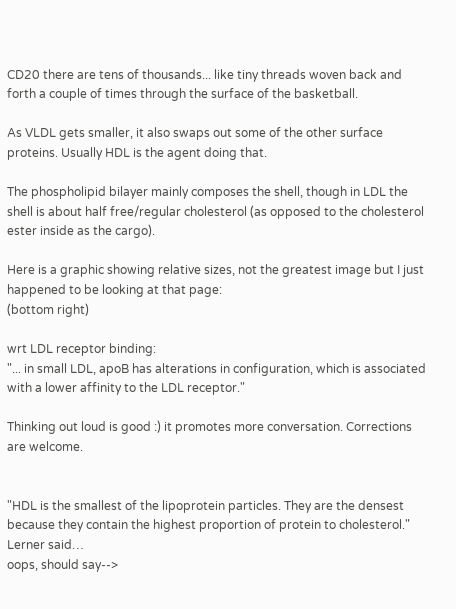CD20 there are tens of thousands... like tiny threads woven back and forth a couple of times through the surface of the basketball.

As VLDL gets smaller, it also swaps out some of the other surface proteins. Usually HDL is the agent doing that.

The phospholipid bilayer mainly composes the shell, though in LDL the shell is about half free/regular cholesterol (as opposed to the cholesterol ester inside as the cargo).

Here is a graphic showing relative sizes, not the greatest image but I just happened to be looking at that page:
(bottom right)

wrt LDL receptor binding:
"... in small LDL, apoB has alterations in configuration, which is associated
with a lower affinity to the LDL receptor."

Thinking out loud is good :) it promotes more conversation. Corrections are welcome.


"HDL is the smallest of the lipoprotein particles. They are the densest because they contain the highest proportion of protein to cholesterol."
Lerner said…
oops, should say-->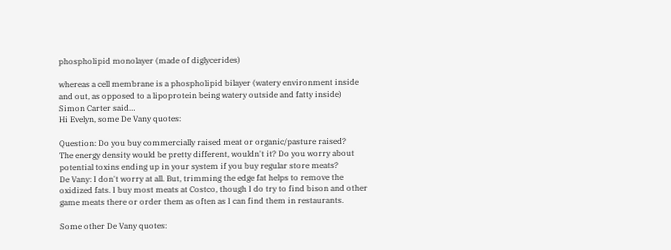phospholipid monolayer (made of diglycerides)

whereas a cell membrane is a phospholipid bilayer (watery environment inside and out, as opposed to a lipoprotein being watery outside and fatty inside)
Simon Carter said…
Hi Evelyn, some De Vany quotes:

Question: Do you buy commercially raised meat or organic/pasture raised?
The energy density would be pretty different, wouldn't it? Do you worry about potential toxins ending up in your system if you buy regular store meats?
De Vany: I don't worry at all. But, trimming the edge fat helps to remove the oxidized fats. I buy most meats at Costco, though I do try to find bison and other game meats there or order them as often as I can find them in restaurants.

Some other De Vany quotes: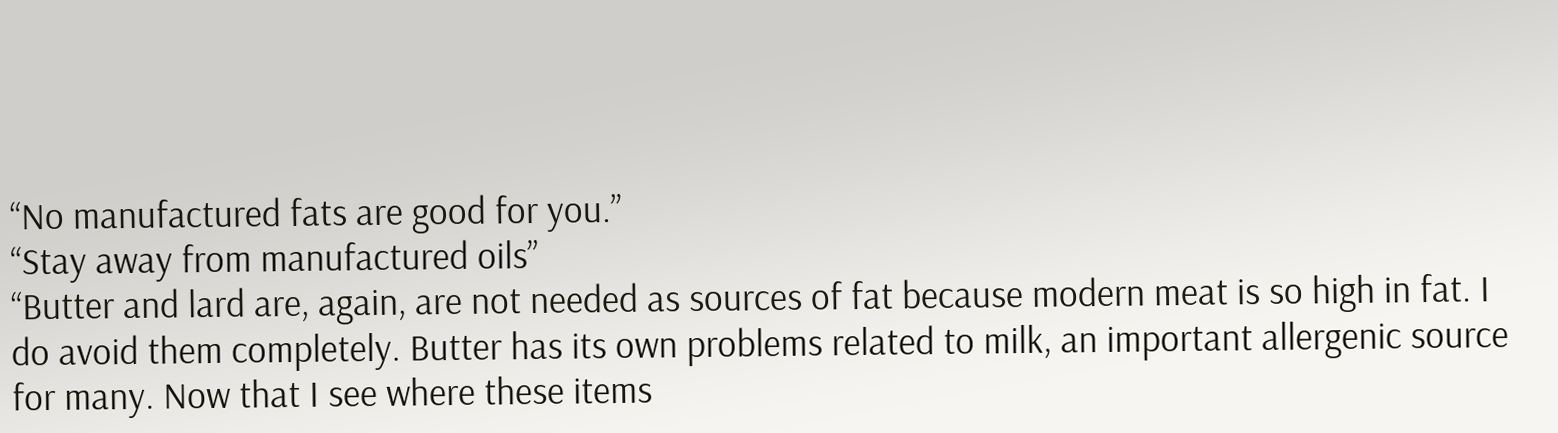“No manufactured fats are good for you.”
“Stay away from manufactured oils”
“Butter and lard are, again, are not needed as sources of fat because modern meat is so high in fat. I do avoid them completely. Butter has its own problems related to milk, an important allergenic source for many. Now that I see where these items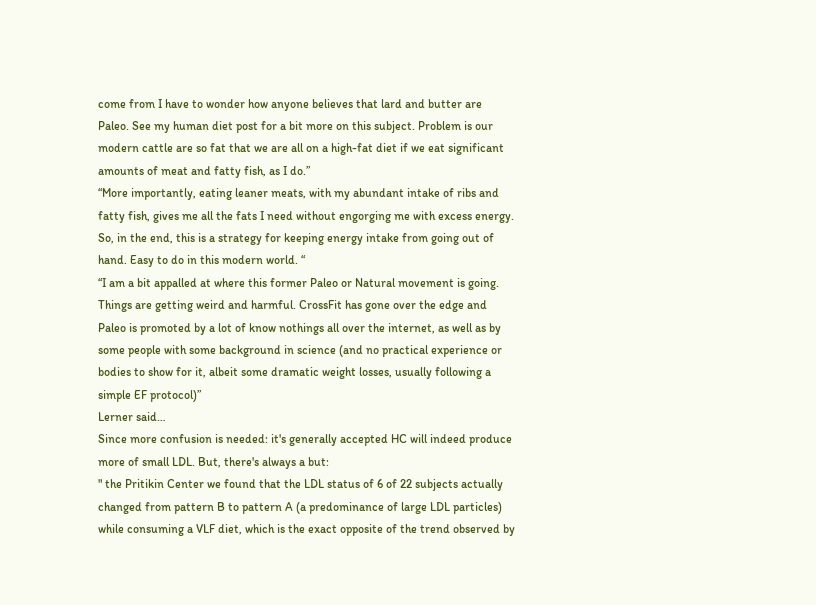come from I have to wonder how anyone believes that lard and butter are Paleo. See my human diet post for a bit more on this subject. Problem is our modern cattle are so fat that we are all on a high-fat diet if we eat significant amounts of meat and fatty fish, as I do.”
“More importantly, eating leaner meats, with my abundant intake of ribs and fatty fish, gives me all the fats I need without engorging me with excess energy. So, in the end, this is a strategy for keeping energy intake from going out of hand. Easy to do in this modern world. “
“I am a bit appalled at where this former Paleo or Natural movement is going. Things are getting weird and harmful. CrossFit has gone over the edge and Paleo is promoted by a lot of know nothings all over the internet, as well as by some people with some background in science (and no practical experience or bodies to show for it, albeit some dramatic weight losses, usually following a simple EF protocol)”
Lerner said…
Since more confusion is needed: it's generally accepted HC will indeed produce more of small LDL. But, there's always a but:
" the Pritikin Center we found that the LDL status of 6 of 22 subjects actually changed from pattern B to pattern A (a predominance of large LDL particles) while consuming a VLF diet, which is the exact opposite of the trend observed by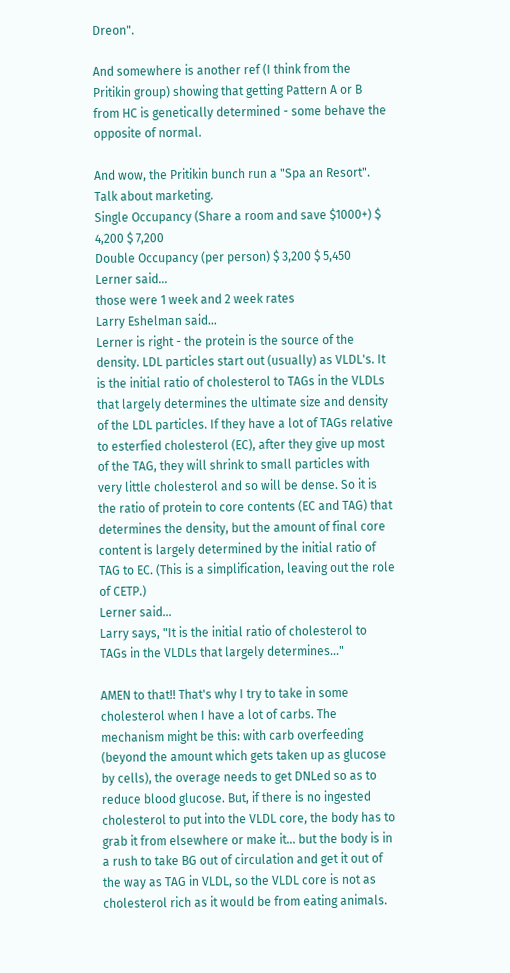Dreon".

And somewhere is another ref (I think from the Pritikin group) showing that getting Pattern A or B from HC is genetically determined - some behave the opposite of normal.

And wow, the Pritikin bunch run a "Spa an Resort". Talk about marketing.
Single Occupancy (Share a room and save $1000+) $ 4,200 $ 7,200
Double Occupancy (per person) $ 3,200 $ 5,450
Lerner said…
those were 1 week and 2 week rates
Larry Eshelman said…
Lerner is right - the protein is the source of the density. LDL particles start out (usually) as VLDL's. It is the initial ratio of cholesterol to TAGs in the VLDLs that largely determines the ultimate size and density of the LDL particles. If they have a lot of TAGs relative to esterfied cholesterol (EC), after they give up most of the TAG, they will shrink to small particles with very little cholesterol and so will be dense. So it is the ratio of protein to core contents (EC and TAG) that determines the density, but the amount of final core content is largely determined by the initial ratio of TAG to EC. (This is a simplification, leaving out the role of CETP.)
Lerner said…
Larry says, "It is the initial ratio of cholesterol to TAGs in the VLDLs that largely determines..."

AMEN to that!! That's why I try to take in some cholesterol when I have a lot of carbs. The mechanism might be this: with carb overfeeding (beyond the amount which gets taken up as glucose by cells), the overage needs to get DNLed so as to reduce blood glucose. But, if there is no ingested cholesterol to put into the VLDL core, the body has to grab it from elsewhere or make it... but the body is in a rush to take BG out of circulation and get it out of the way as TAG in VLDL, so the VLDL core is not as cholesterol rich as it would be from eating animals.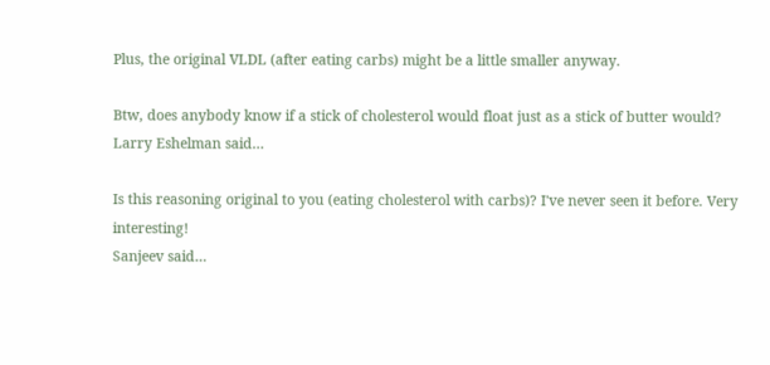Plus, the original VLDL (after eating carbs) might be a little smaller anyway.

Btw, does anybody know if a stick of cholesterol would float just as a stick of butter would?
Larry Eshelman said…

Is this reasoning original to you (eating cholesterol with carbs)? I've never seen it before. Very interesting!
Sanjeev said…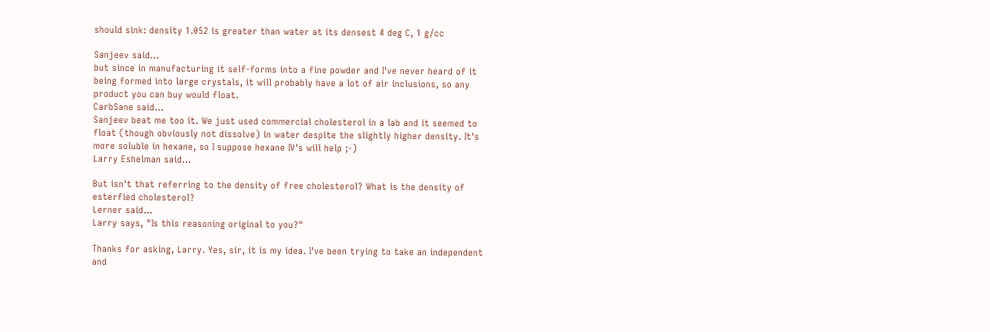should sink: density 1.052 is greater than water at its densest 4 deg C, 1 g/cc

Sanjeev said…
but since in manufacturing it self-forms into a fine powder and I've never heard of it being formed into large crystals, it will probably have a lot of air inclusions, so any product you can buy would float.
CarbSane said…
Sanjeev beat me too it. We just used commercial cholesterol in a lab and it seemed to float (though obviously not dissolve) in water despite the slightly higher density. It's more soluble in hexane, so I suppose hexane IV's will help ;-)
Larry Eshelman said…

But isn't that referring to the density of free cholesterol? What is the density of esterfied cholesterol?
Lerner said…
Larry says, "Is this reasoning original to you?"

Thanks for asking, Larry. Yes, sir, it is my idea. I've been trying to take an independent and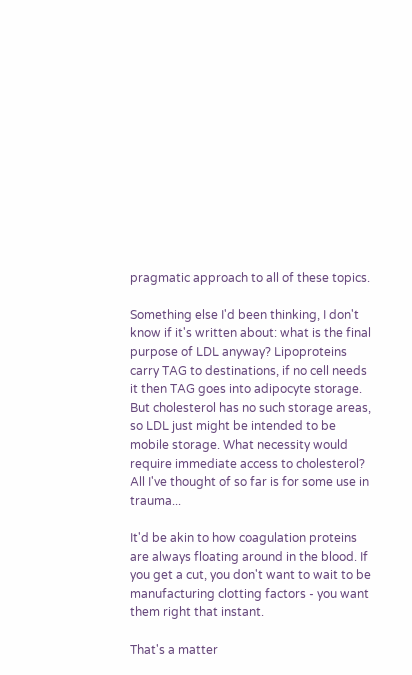pragmatic approach to all of these topics.

Something else I'd been thinking, I don't know if it's written about: what is the final purpose of LDL anyway? Lipoproteins carry TAG to destinations, if no cell needs it then TAG goes into adipocyte storage. But cholesterol has no such storage areas, so LDL just might be intended to be mobile storage. What necessity would require immediate access to cholesterol? All I've thought of so far is for some use in trauma...

It'd be akin to how coagulation proteins are always floating around in the blood. If you get a cut, you don't want to wait to be manufacturing clotting factors - you want them right that instant.

That's a matter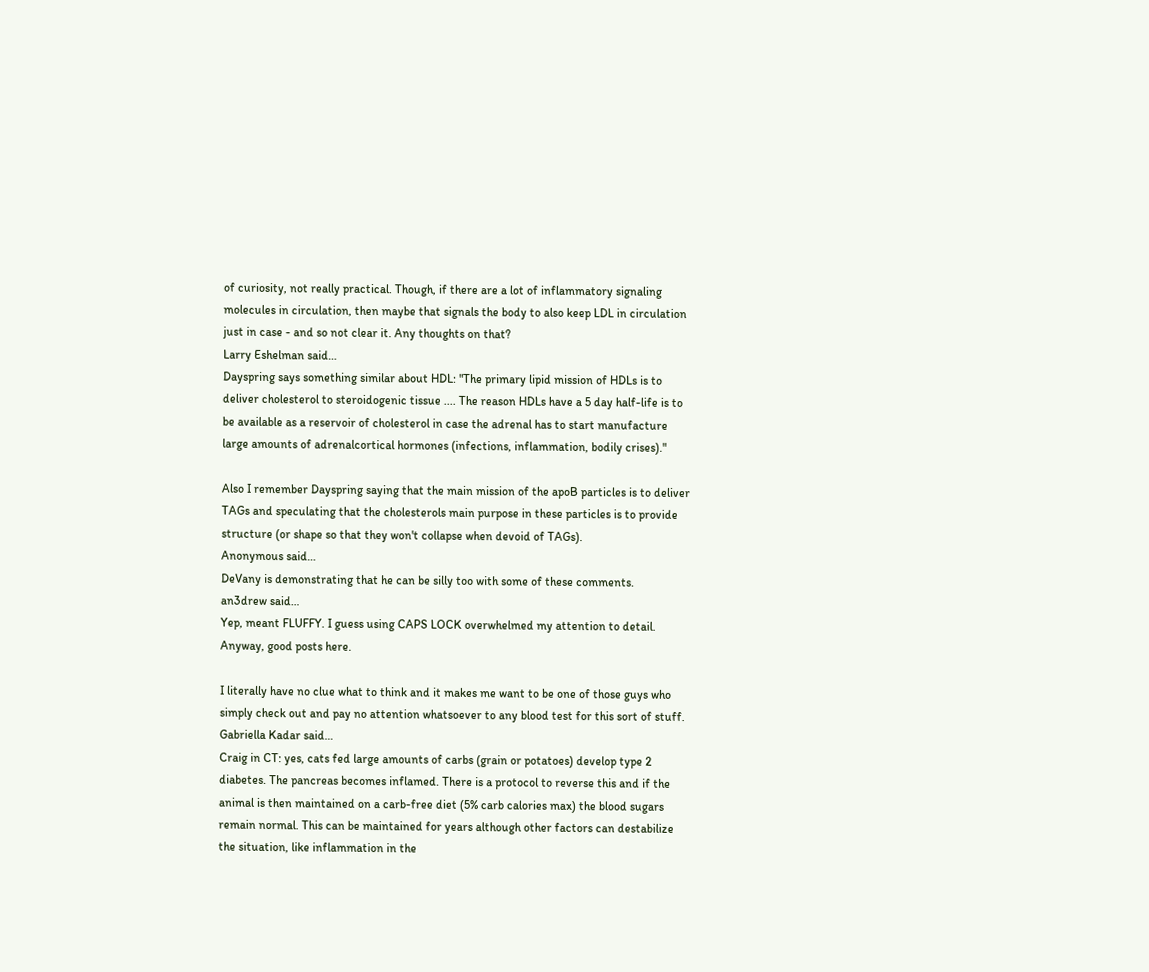of curiosity, not really practical. Though, if there are a lot of inflammatory signaling molecules in circulation, then maybe that signals the body to also keep LDL in circulation just in case - and so not clear it. Any thoughts on that?
Larry Eshelman said…
Dayspring says something similar about HDL: "The primary lipid mission of HDLs is to deliver cholesterol to steroidogenic tissue .... The reason HDLs have a 5 day half-life is to be available as a reservoir of cholesterol in case the adrenal has to start manufacture large amounts of adrenalcortical hormones (infections, inflammation, bodily crises)."

Also I remember Dayspring saying that the main mission of the apoB particles is to deliver TAGs and speculating that the cholesterols main purpose in these particles is to provide structure (or shape so that they won't collapse when devoid of TAGs).
Anonymous said…
DeVany is demonstrating that he can be silly too with some of these comments.
an3drew said…
Yep, meant FLUFFY. I guess using CAPS LOCK overwhelmed my attention to detail. Anyway, good posts here.

I literally have no clue what to think and it makes me want to be one of those guys who simply check out and pay no attention whatsoever to any blood test for this sort of stuff.
Gabriella Kadar said…
Craig in CT: yes, cats fed large amounts of carbs (grain or potatoes) develop type 2 diabetes. The pancreas becomes inflamed. There is a protocol to reverse this and if the animal is then maintained on a carb-free diet (5% carb calories max) the blood sugars remain normal. This can be maintained for years although other factors can destabilize the situation, like inflammation in the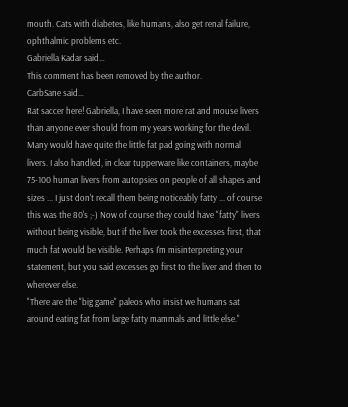mouth. Cats with diabetes, like humans, also get renal failure, ophthalmic problems etc.
Gabriella Kadar said…
This comment has been removed by the author.
CarbSane said…
Rat saccer here! Gabriella, I have seen more rat and mouse livers than anyone ever should from my years working for the devil. Many would have quite the little fat pad going with normal livers. I also handled, in clear tupperware like containers, maybe 75-100 human livers from autopsies on people of all shapes and sizes ... I just don't recall them being noticeably fatty ... of course this was the 80's ;-) Now of course they could have "fatty" livers without being visible, but if the liver took the excesses first, that much fat would be visible. Perhaps I'm misinterpreting your statement, but you said excesses go first to the liver and then to wherever else.
"There are the "big game" paleos who insist we humans sat around eating fat from large fatty mammals and little else."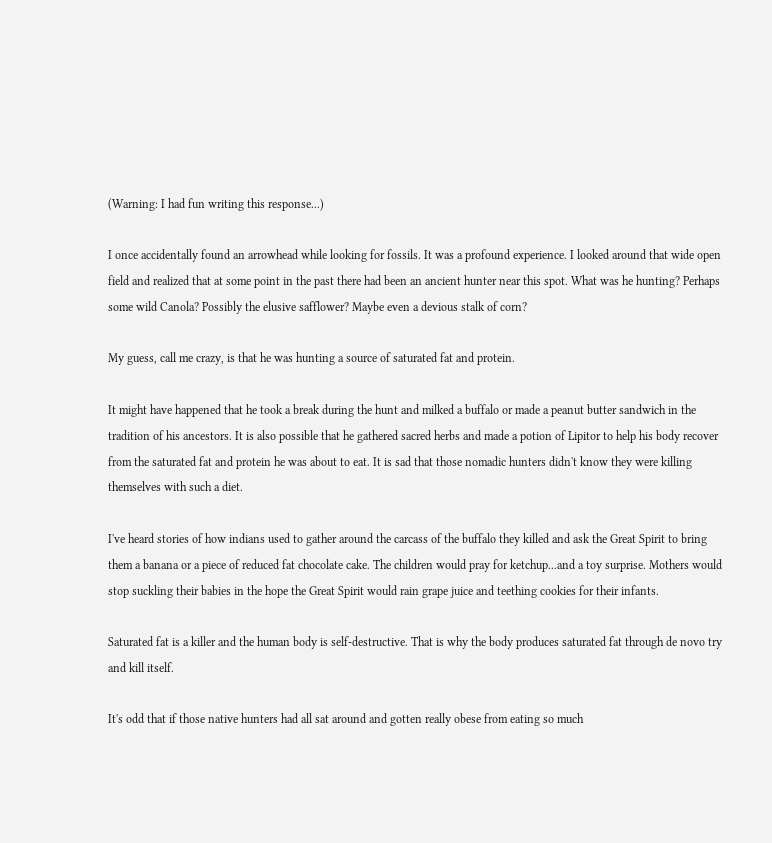(Warning: I had fun writing this response...)

I once accidentally found an arrowhead while looking for fossils. It was a profound experience. I looked around that wide open field and realized that at some point in the past there had been an ancient hunter near this spot. What was he hunting? Perhaps some wild Canola? Possibly the elusive safflower? Maybe even a devious stalk of corn?

My guess, call me crazy, is that he was hunting a source of saturated fat and protein.

It might have happened that he took a break during the hunt and milked a buffalo or made a peanut butter sandwich in the tradition of his ancestors. It is also possible that he gathered sacred herbs and made a potion of Lipitor to help his body recover from the saturated fat and protein he was about to eat. It is sad that those nomadic hunters didn't know they were killing themselves with such a diet.

I've heard stories of how indians used to gather around the carcass of the buffalo they killed and ask the Great Spirit to bring them a banana or a piece of reduced fat chocolate cake. The children would pray for ketchup...and a toy surprise. Mothers would stop suckling their babies in the hope the Great Spirit would rain grape juice and teething cookies for their infants.

Saturated fat is a killer and the human body is self-destructive. That is why the body produces saturated fat through de novo try and kill itself.

It's odd that if those native hunters had all sat around and gotten really obese from eating so much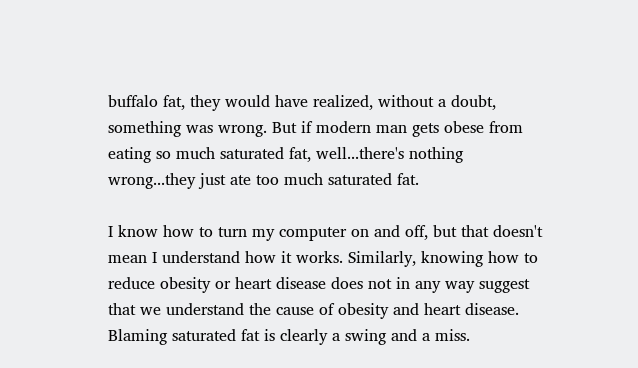buffalo fat, they would have realized, without a doubt, something was wrong. But if modern man gets obese from eating so much saturated fat, well...there's nothing wrong...they just ate too much saturated fat.

I know how to turn my computer on and off, but that doesn't mean I understand how it works. Similarly, knowing how to reduce obesity or heart disease does not in any way suggest that we understand the cause of obesity and heart disease. Blaming saturated fat is clearly a swing and a miss.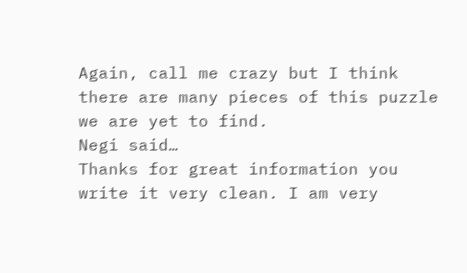Again, call me crazy but I think there are many pieces of this puzzle we are yet to find.
Negi said…
Thanks for great information you write it very clean. I am very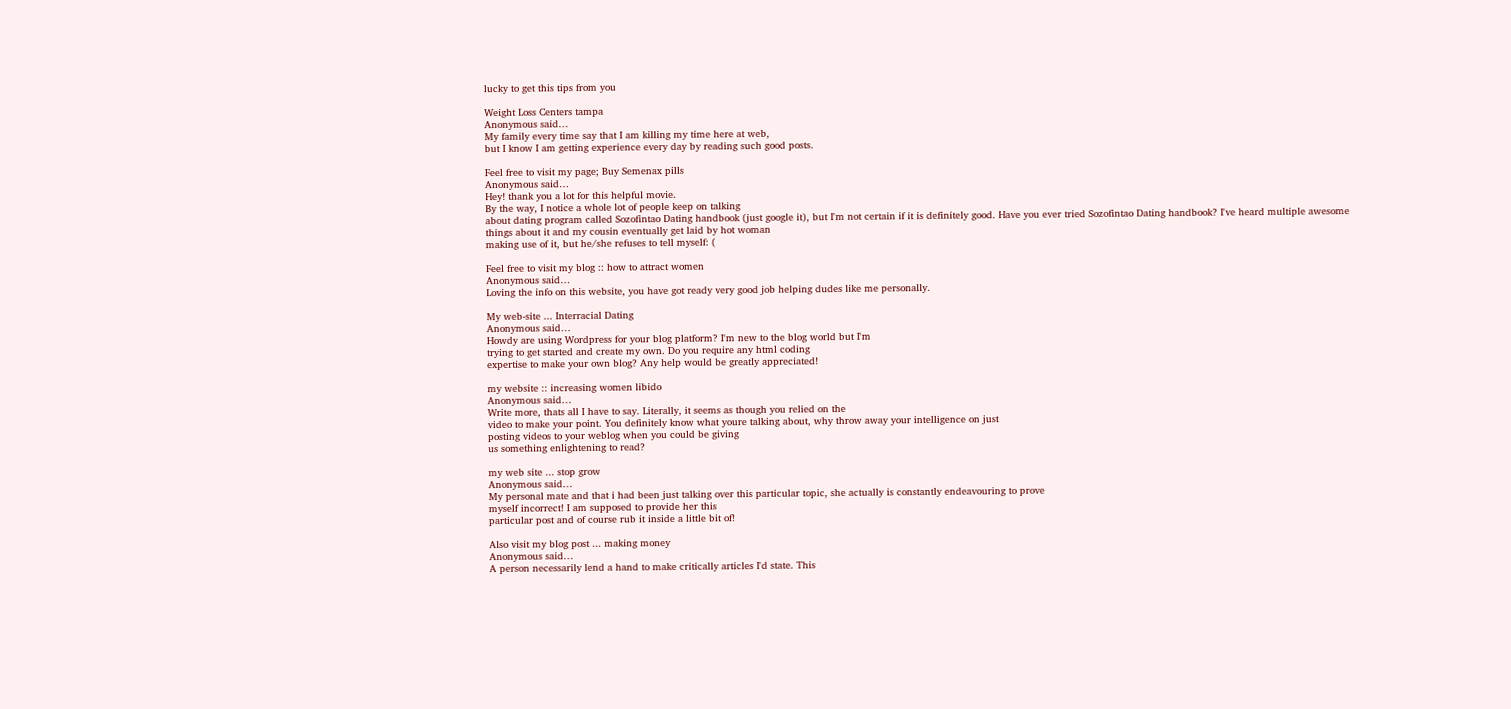lucky to get this tips from you

Weight Loss Centers tampa
Anonymous said…
My family every time say that I am killing my time here at web,
but I know I am getting experience every day by reading such good posts.

Feel free to visit my page; Buy Semenax pills
Anonymous said…
Hey! thank you a lot for this helpful movie.
By the way, I notice a whole lot of people keep on talking
about dating program called Sozofintao Dating handbook (just google it), but I'm not certain if it is definitely good. Have you ever tried Sozofintao Dating handbook? I've heard multiple awesome
things about it and my cousin eventually get laid by hot woman
making use of it, but he/she refuses to tell myself: (

Feel free to visit my blog :: how to attract women
Anonymous said…
Loving the info on this website, you have got ready very good job helping dudes like me personally.

My web-site ... Interracial Dating
Anonymous said…
Howdy are using Wordpress for your blog platform? I'm new to the blog world but I'm
trying to get started and create my own. Do you require any html coding
expertise to make your own blog? Any help would be greatly appreciated!

my website :: increasing women libido
Anonymous said…
Write more, thats all I have to say. Literally, it seems as though you relied on the
video to make your point. You definitely know what youre talking about, why throw away your intelligence on just
posting videos to your weblog when you could be giving
us something enlightening to read?

my web site ... stop grow
Anonymous said…
My personal mate and that i had been just talking over this particular topic, she actually is constantly endeavouring to prove
myself incorrect! I am supposed to provide her this
particular post and of course rub it inside a little bit of!

Also visit my blog post ... making money
Anonymous said…
A person necessarily lend a hand to make critically articles I'd state. This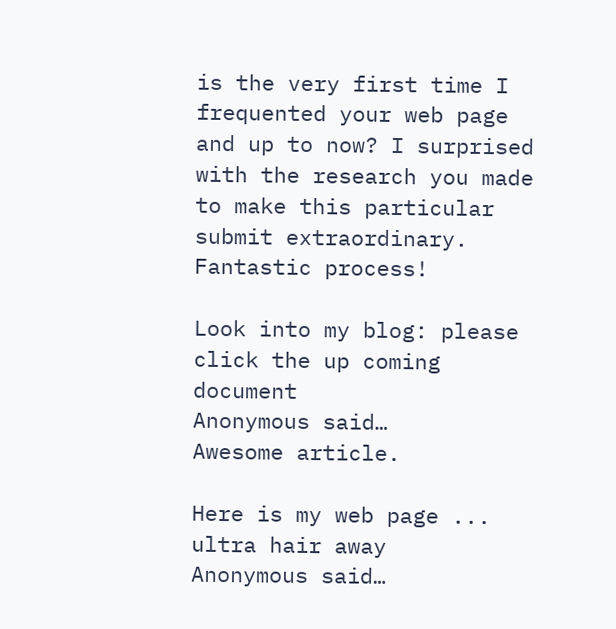is the very first time I frequented your web page and up to now? I surprised with the research you made to make this particular submit extraordinary. Fantastic process!

Look into my blog: please click the up coming document
Anonymous said…
Awesome article.

Here is my web page ... ultra hair away
Anonymous said…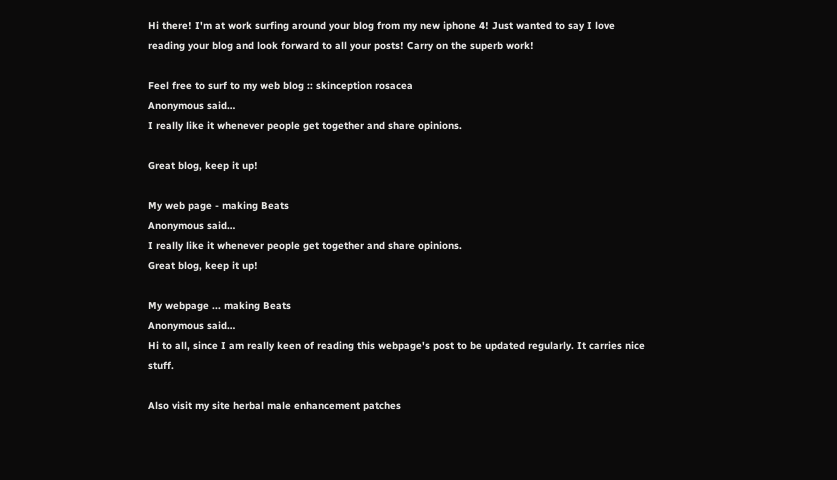Hi there! I'm at work surfing around your blog from my new iphone 4! Just wanted to say I love reading your blog and look forward to all your posts! Carry on the superb work!

Feel free to surf to my web blog :: skinception rosacea
Anonymous said…
I really like it whenever people get together and share opinions.

Great blog, keep it up!

My web page - making Beats
Anonymous said…
I really like it whenever people get together and share opinions.
Great blog, keep it up!

My webpage ... making Beats
Anonymous said…
Hi to all, since I am really keen of reading this webpage's post to be updated regularly. It carries nice stuff.

Also visit my site herbal male enhancement patches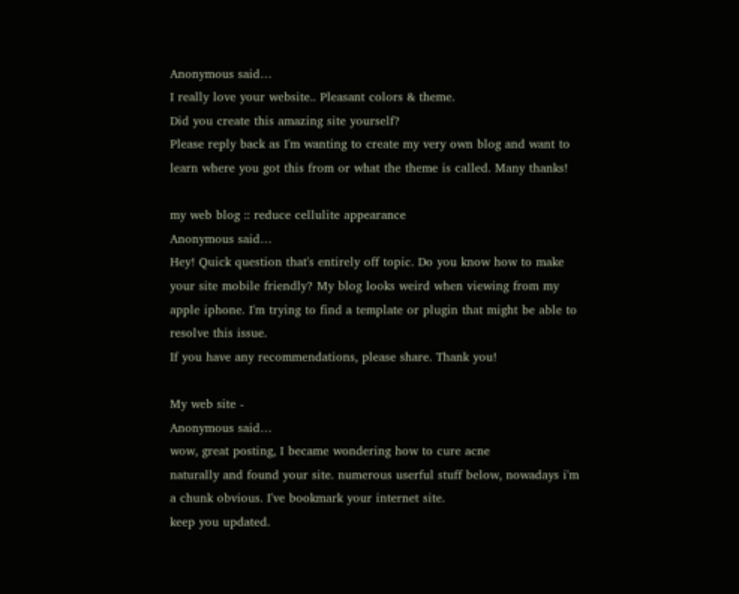Anonymous said…
I really love your website.. Pleasant colors & theme.
Did you create this amazing site yourself?
Please reply back as I'm wanting to create my very own blog and want to learn where you got this from or what the theme is called. Many thanks!

my web blog :: reduce cellulite appearance
Anonymous said…
Hey! Quick question that's entirely off topic. Do you know how to make your site mobile friendly? My blog looks weird when viewing from my apple iphone. I'm trying to find a template or plugin that might be able to resolve this issue.
If you have any recommendations, please share. Thank you!

My web site -
Anonymous said…
wow, great posting, I became wondering how to cure acne
naturally and found your site. numerous userful stuff below, nowadays i'm a chunk obvious. I've bookmark your internet site.
keep you updated.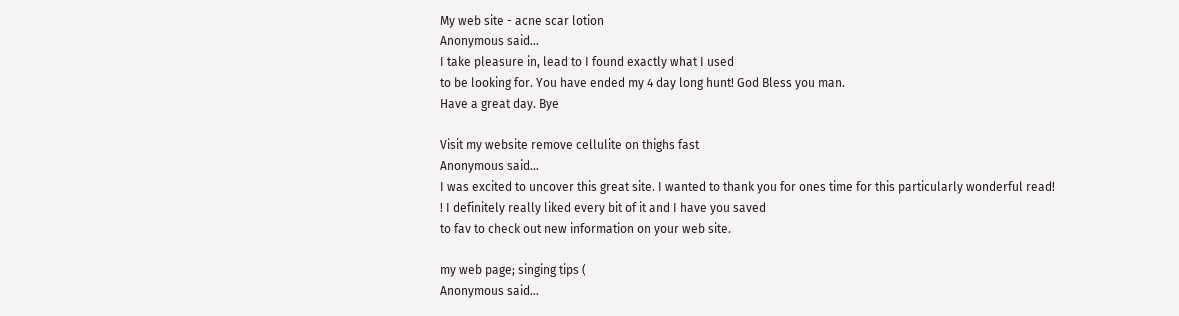My web site - acne scar lotion
Anonymous said…
I take pleasure in, lead to I found exactly what I used
to be looking for. You have ended my 4 day long hunt! God Bless you man.
Have a great day. Bye

Visit my website remove cellulite on thighs fast
Anonymous said…
I was excited to uncover this great site. I wanted to thank you for ones time for this particularly wonderful read!
! I definitely really liked every bit of it and I have you saved
to fav to check out new information on your web site.

my web page; singing tips (
Anonymous said…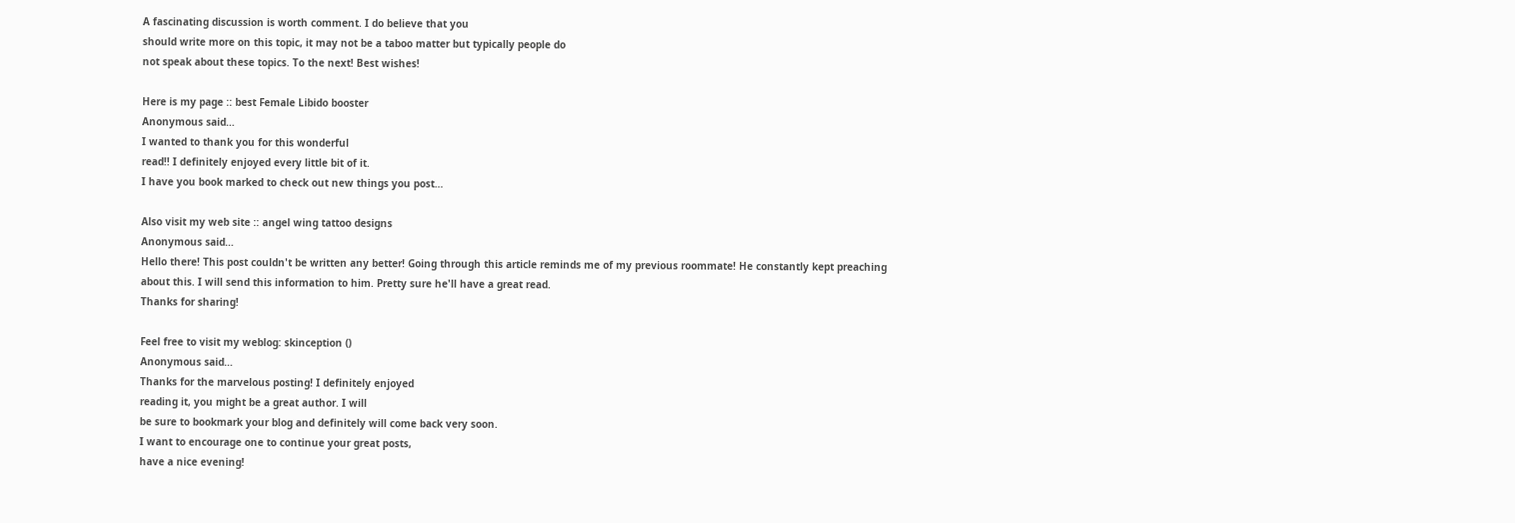A fascinating discussion is worth comment. I do believe that you
should write more on this topic, it may not be a taboo matter but typically people do
not speak about these topics. To the next! Best wishes!

Here is my page :: best Female Libido booster
Anonymous said…
I wanted to thank you for this wonderful
read!! I definitely enjoyed every little bit of it.
I have you book marked to check out new things you post…

Also visit my web site :: angel wing tattoo designs
Anonymous said…
Hello there! This post couldn't be written any better! Going through this article reminds me of my previous roommate! He constantly kept preaching about this. I will send this information to him. Pretty sure he'll have a great read.
Thanks for sharing!

Feel free to visit my weblog: skinception ()
Anonymous said…
Thanks for the marvelous posting! I definitely enjoyed
reading it, you might be a great author. I will
be sure to bookmark your blog and definitely will come back very soon.
I want to encourage one to continue your great posts,
have a nice evening!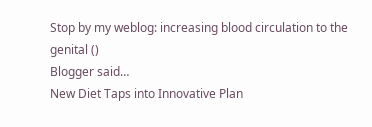Stop by my weblog: increasing blood circulation to the
genital ()
Blogger said…
New Diet Taps into Innovative Plan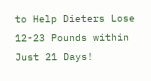to Help Dieters Lose 12-23 Pounds within Just 21 Days!